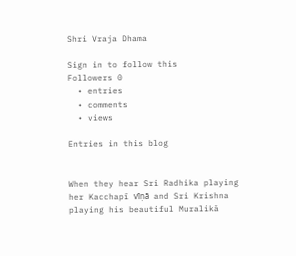Shri Vraja Dhama

Sign in to follow this
Followers 0
  • entries
  • comments
  • views

Entries in this blog


When they hear Sri Radhika playing her Kacchapī vīṇā and Sri Krishna playing his beautiful Muralikā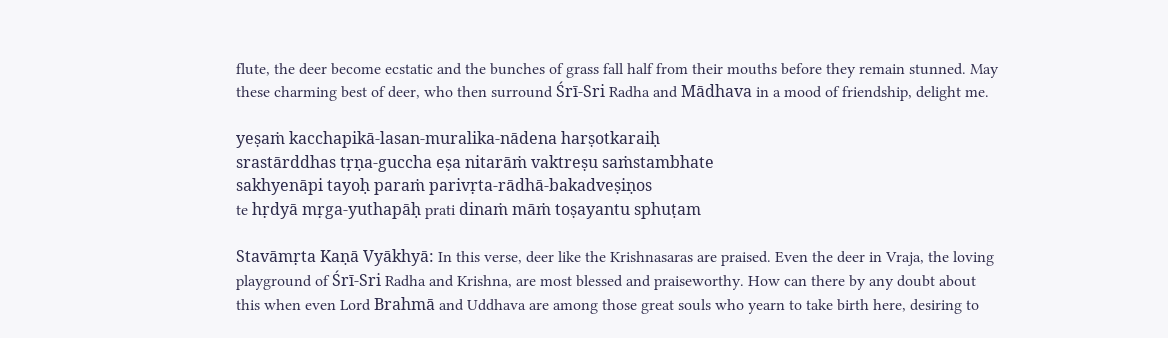flute, the deer become ecstatic and the bunches of grass fall half from their mouths before they remain stunned. May these charming best of deer, who then surround Śrī-Sri Radha and Mādhava in a mood of friendship, delight me.

yeṣaṁ kacchapikā-lasan-muralika-nādena harṣotkaraiḥ
srastārddhas tṛṇa-guccha eṣa nitarāṁ vaktreṣu saṁstambhate
sakhyenāpi tayoḥ paraṁ parivṛta-rādhā-bakadveṣiṇos
te hṛdyā mṛga-yuthapāḥ prati dinaṁ māṁ toṣayantu sphuṭam

Stavāmṛta Kaṇā Vyākhyā: In this verse, deer like the Krishnasaras are praised. Even the deer in Vraja, the loving playground of Śrī-Sri Radha and Krishna, are most blessed and praiseworthy. How can there by any doubt about this when even Lord Brahmā and Uddhava are among those great souls who yearn to take birth here, desiring to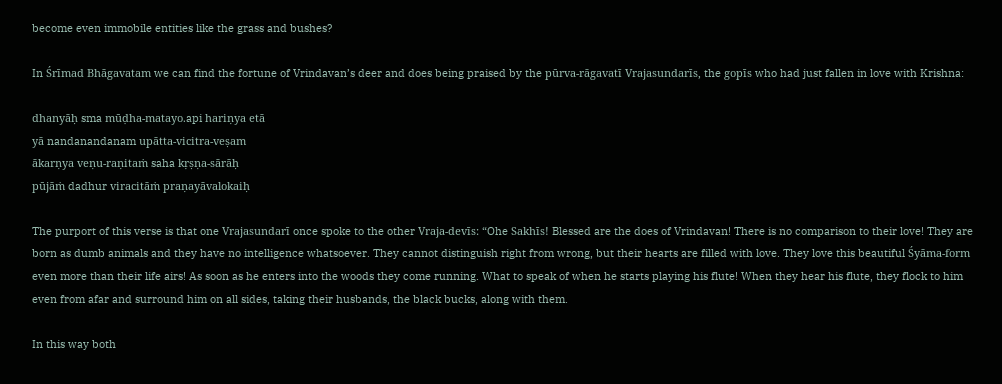become even immobile entities like the grass and bushes?

In Śrīmad Bhāgavatam we can find the fortune of Vrindavan’s deer and does being praised by the pūrva-rāgavatī Vrajasundarīs, the gopīs who had just fallen in love with Krishna:

dhanyāḥ sma mūḍha-matayo.api hariṇya etā
yā nandanandanam upātta-vicitra-veṣam
ākarṇya veṇu-raṇitaṁ saha kṛṣṇa-sārāḥ
pūjāṁ dadhur viracitāṁ praṇayāvalokaiḥ

The purport of this verse is that one Vrajasundarī once spoke to the other Vraja-devīs: “Ohe Sakhīs! Blessed are the does of Vrindavan! There is no comparison to their love! They are born as dumb animals and they have no intelligence whatsoever. They cannot distinguish right from wrong, but their hearts are filled with love. They love this beautiful Śyāma-form even more than their life airs! As soon as he enters into the woods they come running. What to speak of when he starts playing his flute! When they hear his flute, they flock to him even from afar and surround him on all sides, taking their husbands, the black bucks, along with them.

In this way both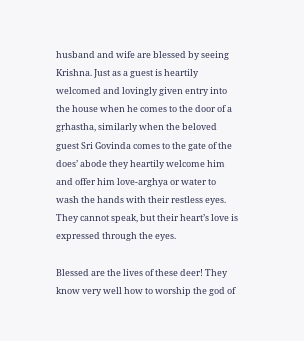husband and wife are blessed by seeing Krishna. Just as a guest is heartily welcomed and lovingly given entry into the house when he comes to the door of a gṛhastha, similarly when the beloved guest Sri Govinda comes to the gate of the does’ abode they heartily welcome him and offer him love-arghya or water to wash the hands with their restless eyes. They cannot speak, but their heart’s love is expressed through the eyes.

Blessed are the lives of these deer! They know very well how to worship the god of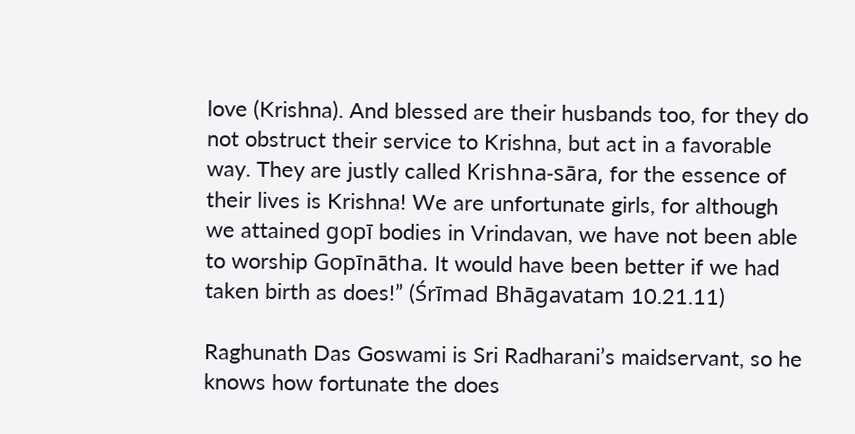love (Krishna). And blessed are their husbands too, for they do not obstruct their service to Krishna, but act in a favorable way. They are justly called Krishna-sāra, for the essence of their lives is Krishna! We are unfortunate girls, for although we attained gopī bodies in Vrindavan, we have not been able to worship Gopīnātha. It would have been better if we had taken birth as does!” (Śrīmad Bhāgavatam 10.21.11)

Raghunath Das Goswami is Sri Radharani’s maidservant, so he knows how fortunate the does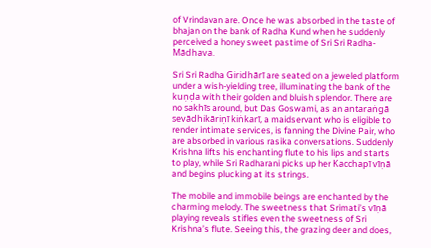of Vrindavan are. Once he was absorbed in the taste of bhajan on the bank of Radha Kund when he suddenly perceived a honey sweet pastime of Sri Sri Radha-Mādhava.

Sri Sri Radha Giridhārī are seated on a jeweled platform under a wish-yielding tree, illuminating the bank of the kuṇḍa with their golden and bluish splendor. There are no sakhīs around, but Das Goswami, as an antaraṅgā sevādhikāriṇī kiṅkarī, a maidservant who is eligible to render intimate services, is fanning the Divine Pair, who are absorbed in various rasika conversations. Suddenly Krishna lifts his enchanting flute to his lips and starts to play, while Sri Radharani picks up her Kacchapī vīṇā and begins plucking at its strings.

The mobile and immobile beings are enchanted by the charming melody. The sweetness that Srimati’s vīṇā playing reveals stifles even the sweetness of Sri Krishna’s flute. Seeing this, the grazing deer and does,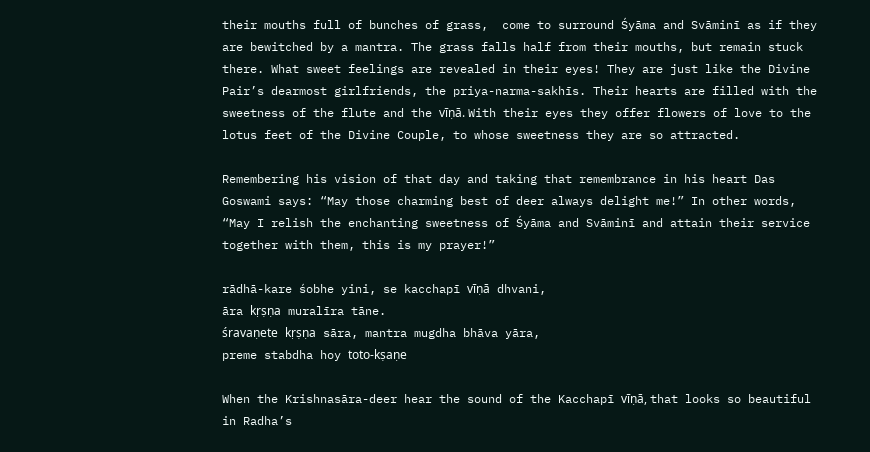their mouths full of bunches of grass,  come to surround Śyāma and Svāminī as if they are bewitched by a mantra. The grass falls half from their mouths, but remain stuck there. What sweet feelings are revealed in their eyes! They are just like the Divine Pair’s dearmost girlfriends, the priya-narma-sakhīs. Their hearts are filled with the sweetness of the flute and the vīṇā. With their eyes they offer flowers of love to the lotus feet of the Divine Couple, to whose sweetness they are so attracted.

Remembering his vision of that day and taking that remembrance in his heart Das Goswami says: “May those charming best of deer always delight me!” In other words, “May I relish the enchanting sweetness of Śyāma and Svāminī and attain their service together with them, this is my prayer!”

rādhā-kare śobhe yini, se kacchapī vīṇā dhvani,
āra kṛṣṇa muralīra tāne.
śravaṇete kṛṣṇa sāra, mantra mugdha bhāva yāra,
preme stabdha hoy toto-kṣaṇe

When the Krishnasāra-deer hear the sound of the Kacchapī vīṇā, that looks so beautiful in Radha’s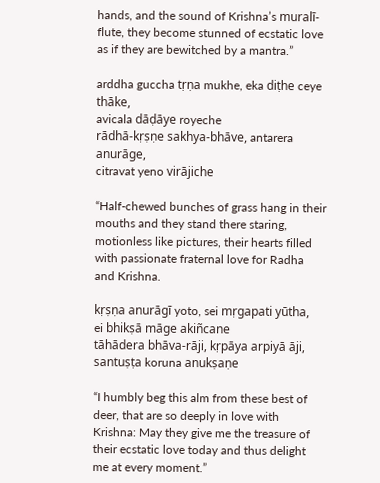hands, and the sound of Krishna’s muralī-flute, they become stunned of ecstatic love as if they are bewitched by a mantra.”

arddha guccha tṛṇa mukhe, eka diṭhe ceye thāke,
avicala dāḍāye royeche
rādhā-kṛṣṇe sakhya-bhāve, antarera anurāge,
citravat yeno virājiche

“Half-chewed bunches of grass hang in their mouths and they stand there staring, motionless like pictures, their hearts filled with passionate fraternal love for Radha and Krishna.

kṛṣṇa anurāgī yoto, sei mṛgapati yūtha,
ei bhikṣā māge akiñcane
tāhādera bhāva-rāji, kṛpāya arpiyā āji,
santuṣṭa koruna anukṣaṇe

“I humbly beg this alm from these best of deer, that are so deeply in love with Krishna: May they give me the treasure of their ecstatic love today and thus delight me at every moment.”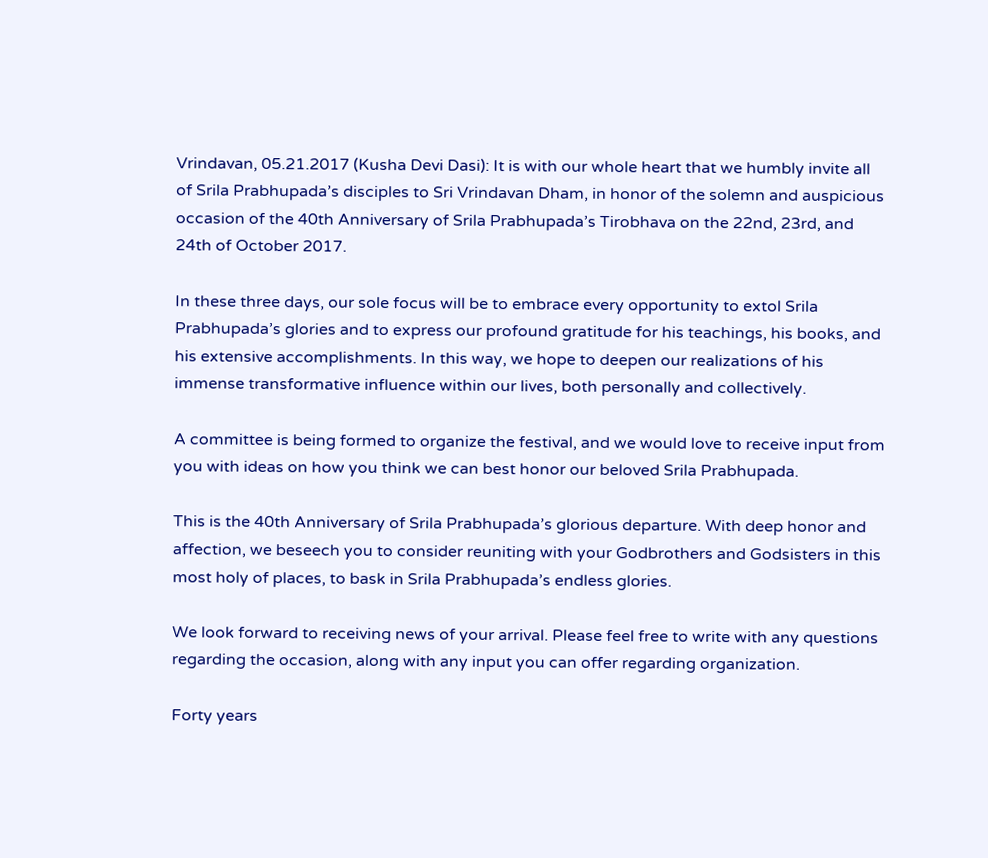Vrindavan, 05.21.2017 (Kusha Devi Dasi): It is with our whole heart that we humbly invite all of Srila Prabhupada’s disciples to Sri Vrindavan Dham, in honor of the solemn and auspicious occasion of the 40th Anniversary of Srila Prabhupada’s Tirobhava on the 22nd, 23rd, and 24th of October 2017.

In these three days, our sole focus will be to embrace every opportunity to extol Srila Prabhupada’s glories and to express our profound gratitude for his teachings, his books, and his extensive accomplishments. In this way, we hope to deepen our realizations of his immense transformative influence within our lives, both personally and collectively.

A committee is being formed to organize the festival, and we would love to receive input from you with ideas on how you think we can best honor our beloved Srila Prabhupada.

This is the 40th Anniversary of Srila Prabhupada’s glorious departure. With deep honor and affection, we beseech you to consider reuniting with your Godbrothers and Godsisters in this most holy of places, to bask in Srila Prabhupada’s endless glories.

We look forward to receiving news of your arrival. Please feel free to write with any questions regarding the occasion, along with any input you can offer regarding organization.

Forty years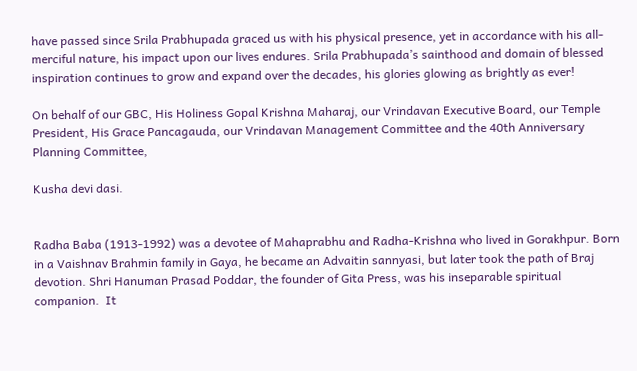have passed since Srila Prabhupada graced us with his physical presence, yet in accordance with his all-merciful nature, his impact upon our lives endures. Srila Prabhupada’s sainthood and domain of blessed inspiration continues to grow and expand over the decades, his glories glowing as brightly as ever!

On behalf of our GBC, His Holiness Gopal Krishna Maharaj, our Vrindavan Executive Board, our Temple President, His Grace Pancagauda, our Vrindavan Management Committee and the 40th Anniversary Planning Committee,

Kusha devi dasi.


Radha Baba (1913-1992) was a devotee of Mahaprabhu and Radha-Krishna who lived in Gorakhpur. Born in a Vaishnav Brahmin family in Gaya, he became an Advaitin sannyasi, but later took the path of Braj devotion. Shri Hanuman Prasad Poddar, the founder of Gita Press, was his inseparable spiritual companion.  It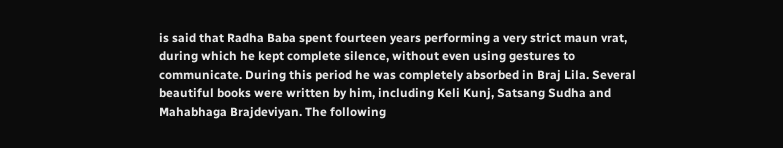is said that Radha Baba spent fourteen years performing a very strict maun vrat, during which he kept complete silence, without even using gestures to communicate. During this period he was completely absorbed in Braj Lila. Several beautiful books were written by him, including Keli Kunj, Satsang Sudha and Mahabhaga Brajdeviyan. The following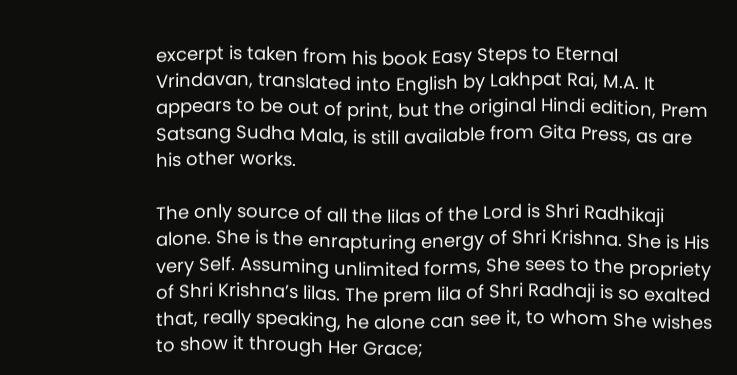excerpt is taken from his book Easy Steps to Eternal Vrindavan, translated into English by Lakhpat Rai, M.A. It appears to be out of print, but the original Hindi edition, Prem Satsang Sudha Mala, is still available from Gita Press, as are his other works.

The only source of all the lilas of the Lord is Shri Radhikaji alone. She is the enrapturing energy of Shri Krishna. She is His very Self. Assuming unlimited forms, She sees to the propriety of Shri Krishna’s lilas. The prem lila of Shri Radhaji is so exalted that, really speaking, he alone can see it, to whom She wishes to show it through Her Grace;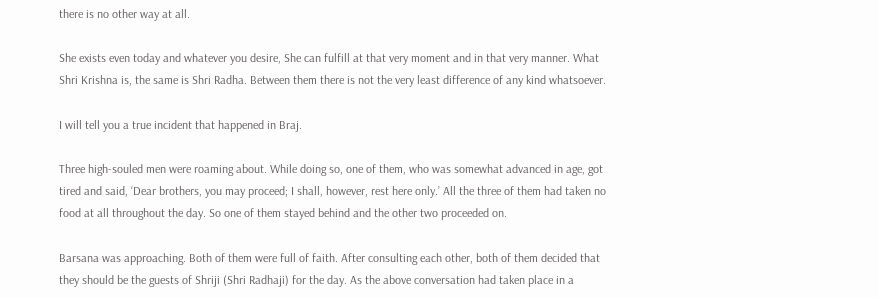there is no other way at all.

She exists even today and whatever you desire, She can fulfill at that very moment and in that very manner. What Shri Krishna is, the same is Shri Radha. Between them there is not the very least difference of any kind whatsoever.

I will tell you a true incident that happened in Braj.

Three high-souled men were roaming about. While doing so, one of them, who was somewhat advanced in age, got tired and said, ‘Dear brothers, you may proceed; I shall, however, rest here only.’ All the three of them had taken no food at all throughout the day. So one of them stayed behind and the other two proceeded on.

Barsana was approaching. Both of them were full of faith. After consulting each other, both of them decided that they should be the guests of Shriji (Shri Radhaji) for the day. As the above conversation had taken place in a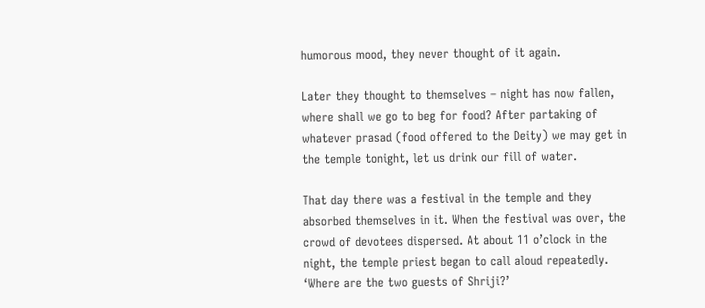humorous mood, they never thought of it again.

Later they thought to themselves – night has now fallen, where shall we go to beg for food? After partaking of whatever prasad (food offered to the Deity) we may get in the temple tonight, let us drink our fill of water.

That day there was a festival in the temple and they absorbed themselves in it. When the festival was over, the crowd of devotees dispersed. At about 11 o’clock in the night, the temple priest began to call aloud repeatedly. ‘Where are the two guests of Shriji?’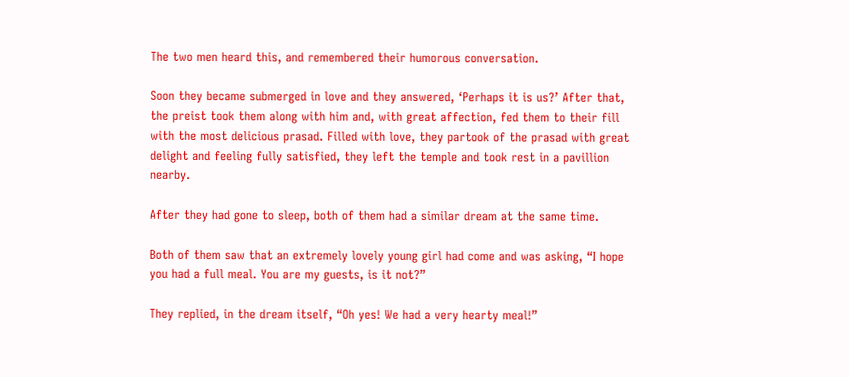The two men heard this, and remembered their humorous conversation.

Soon they became submerged in love and they answered, ‘Perhaps it is us?’ After that, the preist took them along with him and, with great affection, fed them to their fill with the most delicious prasad. Filled with love, they partook of the prasad with great delight and feeling fully satisfied, they left the temple and took rest in a pavillion nearby.

After they had gone to sleep, both of them had a similar dream at the same time.

Both of them saw that an extremely lovely young girl had come and was asking, “I hope you had a full meal. You are my guests, is it not?”

They replied, in the dream itself, “Oh yes! We had a very hearty meal!”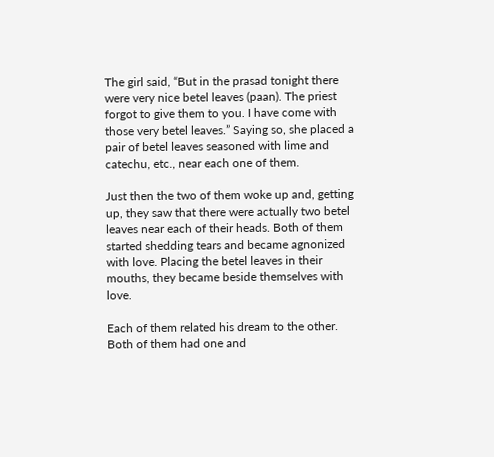The girl said, “But in the prasad tonight there were very nice betel leaves (paan). The priest forgot to give them to you. I have come with those very betel leaves.” Saying so, she placed a pair of betel leaves seasoned with lime and catechu, etc., near each one of them.

Just then the two of them woke up and, getting up, they saw that there were actually two betel leaves near each of their heads. Both of them started shedding tears and became agnonized with love. Placing the betel leaves in their mouths, they became beside themselves with love.

Each of them related his dream to the other. Both of them had one and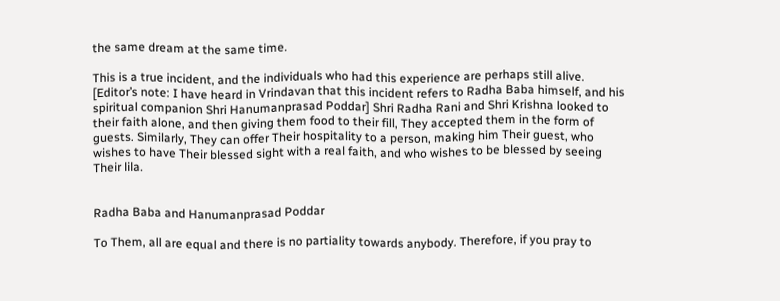the same dream at the same time.

This is a true incident, and the individuals who had this experience are perhaps still alive. [Editor’s note: I have heard in Vrindavan that this incident refers to Radha Baba himself, and his spiritual companion Shri Hanumanprasad Poddar] Shri Radha Rani and Shri Krishna looked to their faith alone, and then giving them food to their fill, They accepted them in the form of guests. Similarly, They can offer Their hospitality to a person, making him Their guest, who wishes to have Their blessed sight with a real faith, and who wishes to be blessed by seeing Their lila.


Radha Baba and Hanumanprasad Poddar

To Them, all are equal and there is no partiality towards anybody. Therefore, if you pray to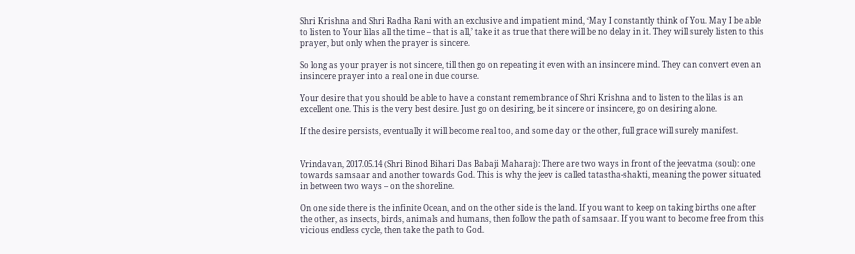Shri Krishna and Shri Radha Rani with an exclusive and impatient mind, ‘May I constantly think of You. May I be able to listen to Your lilas all the time – that is all,’ take it as true that there will be no delay in it. They will surely listen to this prayer, but only when the prayer is sincere.

So long as your prayer is not sincere, till then go on repeating it even with an insincere mind. They can convert even an insincere prayer into a real one in due course.

Your desire that you should be able to have a constant remembrance of Shri Krishna and to listen to the lilas is an excellent one. This is the very best desire. Just go on desiring, be it sincere or insincere, go on desiring alone.

If the desire persists, eventually it will become real too, and some day or the other, full grace will surely manifest.


Vrindavan, 2017.05.14 (Shri Binod Bihari Das Babaji Maharaj): There are two ways in front of the jeevatma (soul): one towards samsaar and another towards God. This is why the jeev is called tatastha-shakti, meaning the power situated in between two ways – on the shoreline.

On one side there is the infinite Ocean, and on the other side is the land. If you want to keep on taking births one after the other, as insects, birds, animals and humans, then follow the path of samsaar. If you want to become free from this vicious endless cycle, then take the path to God.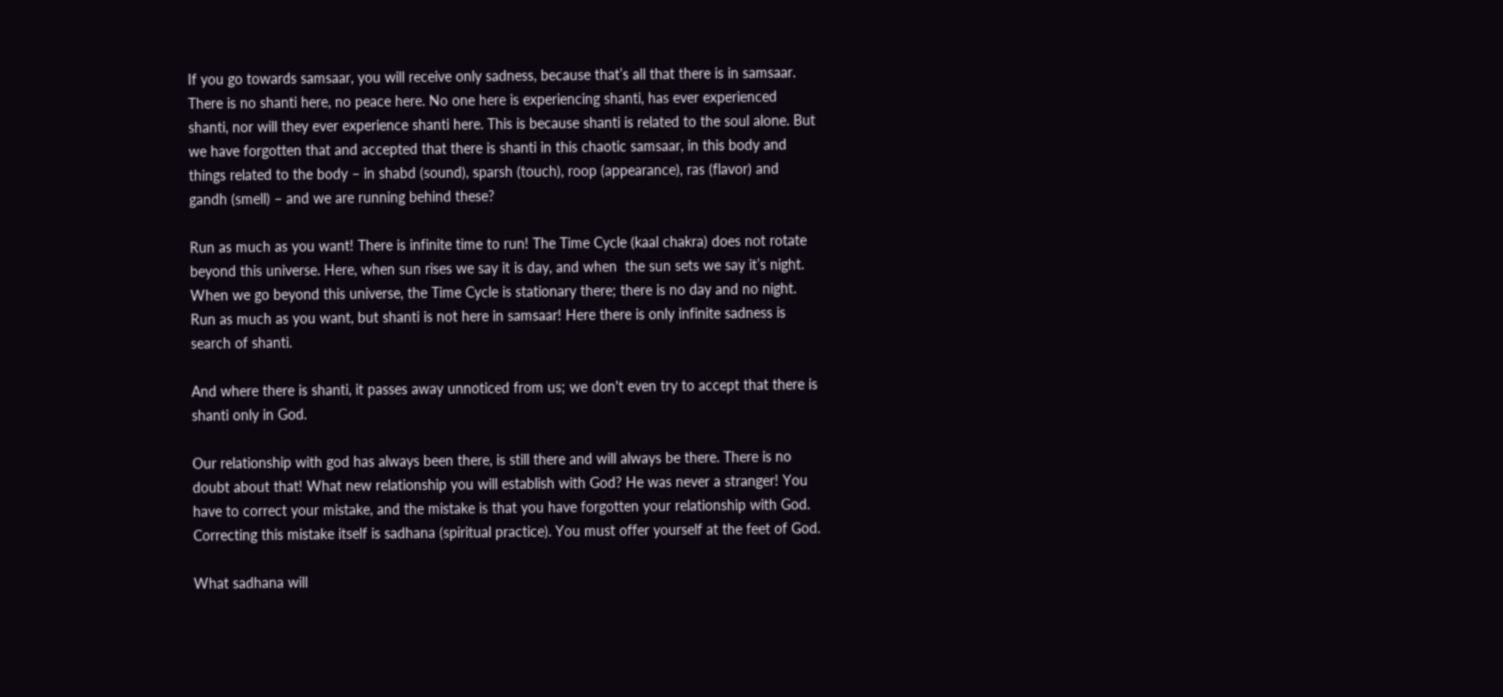If you go towards samsaar, you will receive only sadness, because that’s all that there is in samsaar. There is no shanti here, no peace here. No one here is experiencing shanti, has ever experienced shanti, nor will they ever experience shanti here. This is because shanti is related to the soul alone. But we have forgotten that and accepted that there is shanti in this chaotic samsaar, in this body and things related to the body – in shabd (sound), sparsh (touch), roop (appearance), ras (flavor) and gandh (smell) – and we are running behind these?

Run as much as you want! There is infinite time to run! The Time Cycle (kaal chakra) does not rotate beyond this universe. Here, when sun rises we say it is day, and when  the sun sets we say it’s night. When we go beyond this universe, the Time Cycle is stationary there; there is no day and no night. Run as much as you want, but shanti is not here in samsaar! Here there is only infinite sadness is search of shanti.

And where there is shanti, it passes away unnoticed from us; we don't even try to accept that there is shanti only in God.

Our relationship with god has always been there, is still there and will always be there. There is no doubt about that! What new relationship you will establish with God? He was never a stranger! You have to correct your mistake, and the mistake is that you have forgotten your relationship with God. Correcting this mistake itself is sadhana (spiritual practice). You must offer yourself at the feet of God.

What sadhana will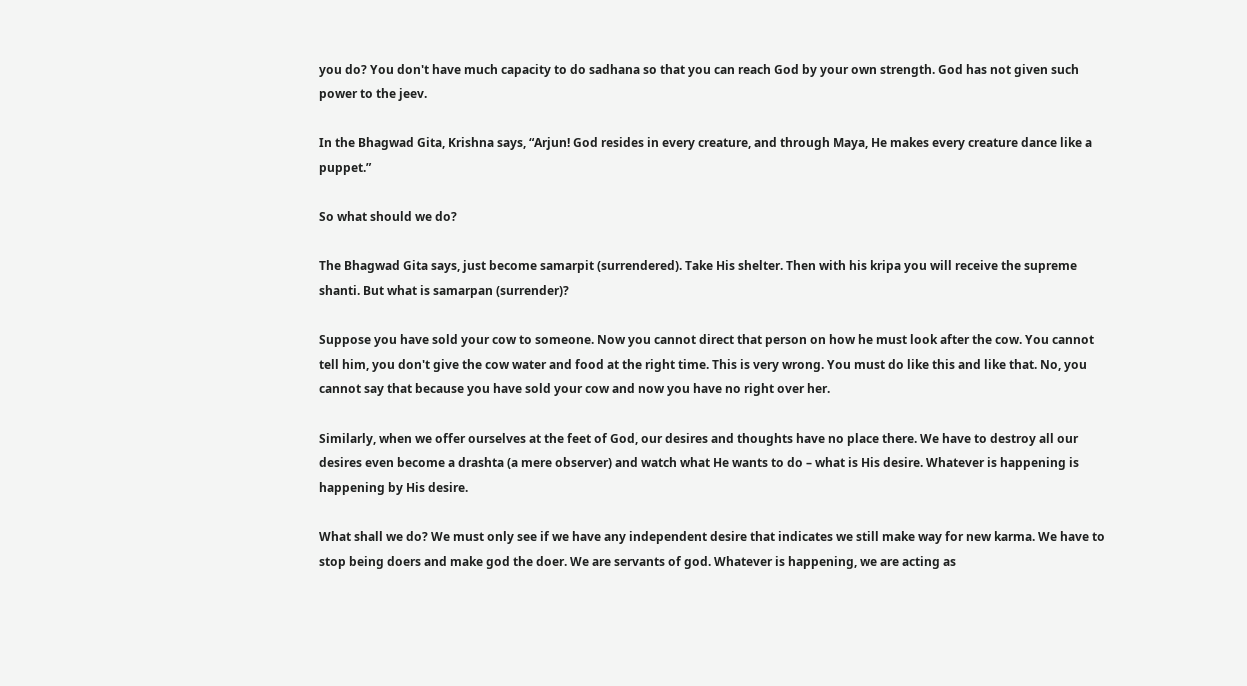you do? You don't have much capacity to do sadhana so that you can reach God by your own strength. God has not given such power to the jeev.

In the Bhagwad Gita, Krishna says, “Arjun! God resides in every creature, and through Maya, He makes every creature dance like a puppet.”

So what should we do?

The Bhagwad Gita says, just become samarpit (surrendered). Take His shelter. Then with his kripa you will receive the supreme shanti. But what is samarpan (surrender)?

Suppose you have sold your cow to someone. Now you cannot direct that person on how he must look after the cow. You cannot tell him, you don't give the cow water and food at the right time. This is very wrong. You must do like this and like that. No, you cannot say that because you have sold your cow and now you have no right over her.

Similarly, when we offer ourselves at the feet of God, our desires and thoughts have no place there. We have to destroy all our desires even become a drashta (a mere observer) and watch what He wants to do – what is His desire. Whatever is happening is happening by His desire.

What shall we do? We must only see if we have any independent desire that indicates we still make way for new karma. We have to stop being doers and make god the doer. We are servants of god. Whatever is happening, we are acting as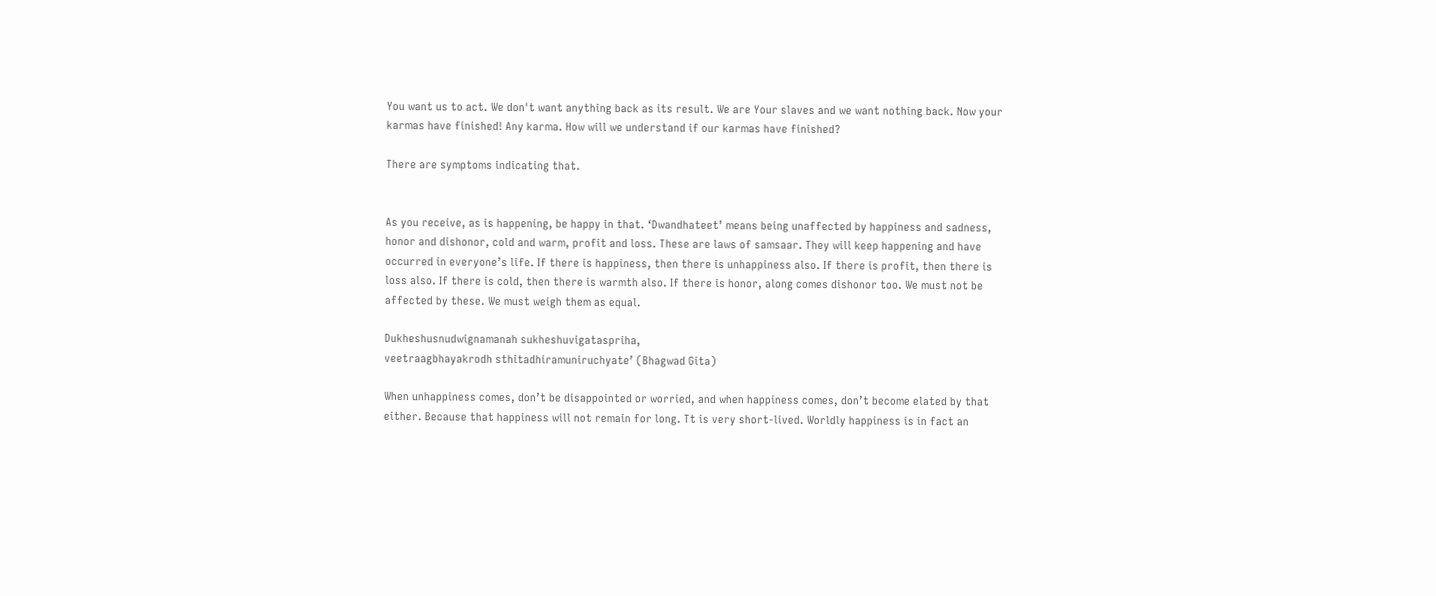You want us to act. We don't want anything back as its result. We are Your slaves and we want nothing back. Now your karmas have finished! Any karma. How will we understand if our karmas have finished?

There are symptoms indicating that.


As you receive, as is happening, be happy in that. ‘Dwandhateet’ means being unaffected by happiness and sadness, honor and dishonor, cold and warm, profit and loss. These are laws of samsaar. They will keep happening and have occurred in everyone’s life. If there is happiness, then there is unhappiness also. If there is profit, then there is loss also. If there is cold, then there is warmth also. If there is honor, along comes dishonor too. We must not be affected by these. We must weigh them as equal.

Dukheshusnudwignamanah sukheshuvigataspriha,
veetraagbhayakrodh sthitadhiramuniruchyate’ (Bhagwad Gita)

When unhappiness comes, don’t be disappointed or worried, and when happiness comes, don’t become elated by that either. Because that happiness will not remain for long. Tt is very short-lived. Worldly happiness is in fact an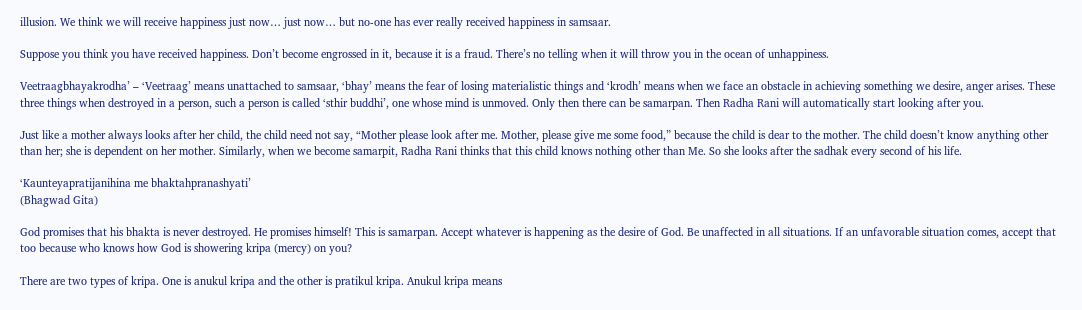illusion. We think we will receive happiness just now… just now… but no-one has ever really received happiness in samsaar.

Suppose you think you have received happiness. Don’t become engrossed in it, because it is a fraud. There’s no telling when it will throw you in the ocean of unhappiness.

Veetraagbhayakrodha’ – ‘Veetraag’ means unattached to samsaar, ‘bhay’ means the fear of losing materialistic things and ‘krodh’ means when we face an obstacle in achieving something we desire, anger arises. These three things when destroyed in a person, such a person is called ‘sthir buddhi’, one whose mind is unmoved. Only then there can be samarpan. Then Radha Rani will automatically start looking after you.

Just like a mother always looks after her child, the child need not say, “Mother please look after me. Mother, please give me some food,” because the child is dear to the mother. The child doesn’t know anything other than her; she is dependent on her mother. Similarly, when we become samarpit, Radha Rani thinks that this child knows nothing other than Me. So she looks after the sadhak every second of his life.

‘Kaunteyapratijanihina me bhaktahpranashyati’
(Bhagwad Gita)

God promises that his bhakta is never destroyed. He promises himself! This is samarpan. Accept whatever is happening as the desire of God. Be unaffected in all situations. If an unfavorable situation comes, accept that too because who knows how God is showering kripa (mercy) on you?

There are two types of kripa. One is anukul kripa and the other is pratikul kripa. Anukul kripa means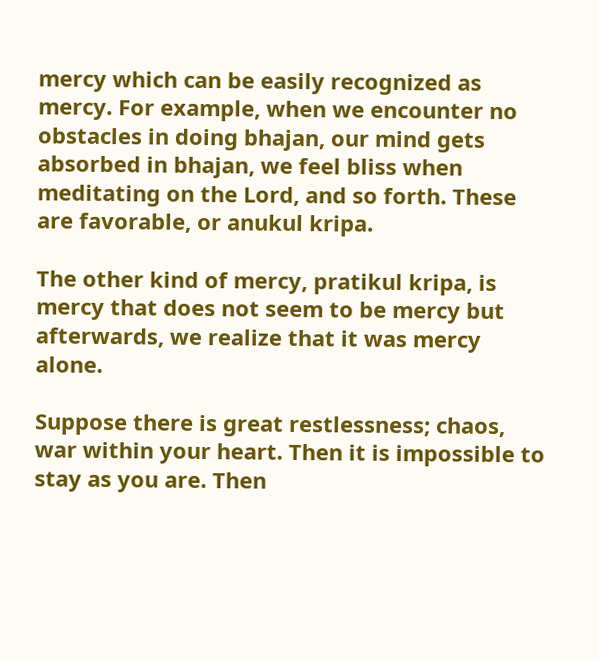mercy which can be easily recognized as mercy. For example, when we encounter no obstacles in doing bhajan, our mind gets absorbed in bhajan, we feel bliss when meditating on the Lord, and so forth. These are favorable, or anukul kripa.

The other kind of mercy, pratikul kripa, is mercy that does not seem to be mercy but afterwards, we realize that it was mercy alone.

Suppose there is great restlessness; chaos, war within your heart. Then it is impossible to stay as you are. Then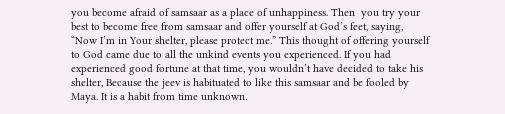you become afraid of samsaar as a place of unhappiness. Then  you try your best to become free from samsaar and offer yourself at God’s feet, saying, “Now I’m in Your shelter, please protect me.” This thought of offering yourself to God came due to all the unkind events you experienced. If you had experienced good fortune at that time, you wouldn’t have decided to take his shelter, Because the jeev is habituated to like this samsaar and be fooled by Maya. It is a habit from time unknown.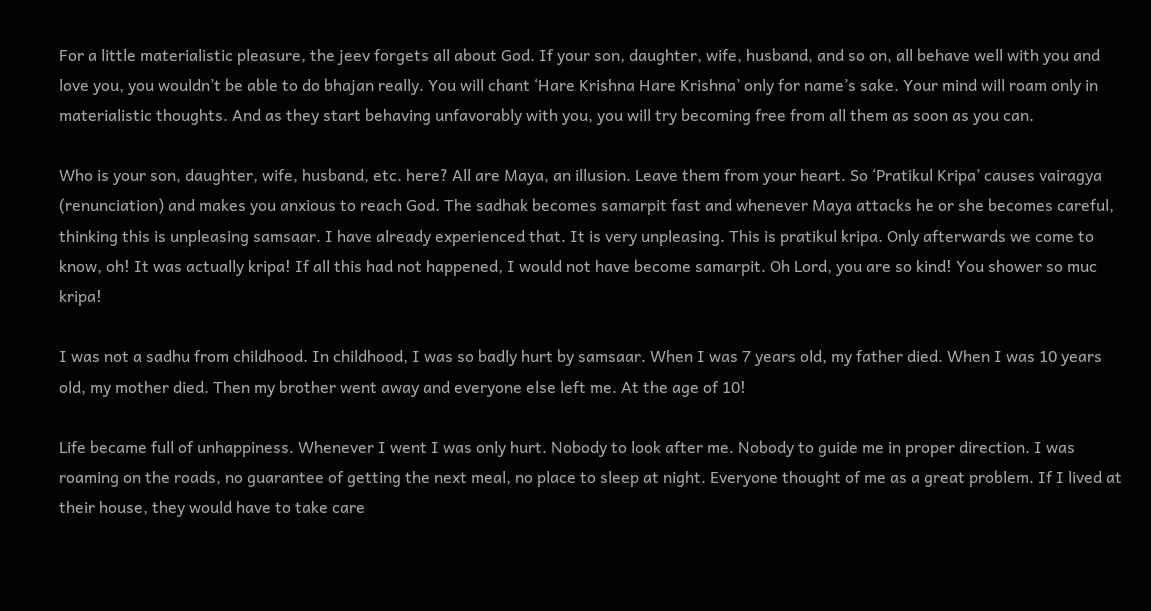For a little materialistic pleasure, the jeev forgets all about God. If your son, daughter, wife, husband, and so on, all behave well with you and love you, you wouldn’t be able to do bhajan really. You will chant ‘Hare Krishna Hare Krishna’ only for name’s sake. Your mind will roam only in materialistic thoughts. And as they start behaving unfavorably with you, you will try becoming free from all them as soon as you can.

Who is your son, daughter, wife, husband, etc. here? All are Maya, an illusion. Leave them from your heart. So ‘Pratikul Kripa’ causes vairagya (renunciation) and makes you anxious to reach God. The sadhak becomes samarpit fast and whenever Maya attacks he or she becomes careful, thinking this is unpleasing samsaar. I have already experienced that. It is very unpleasing. This is pratikul kripa. Only afterwards we come to know, oh! It was actually kripa! If all this had not happened, I would not have become samarpit. Oh Lord, you are so kind! You shower so muc kripa!

I was not a sadhu from childhood. In childhood, I was so badly hurt by samsaar. When I was 7 years old, my father died. When I was 10 years old, my mother died. Then my brother went away and everyone else left me. At the age of 10!

Life became full of unhappiness. Whenever I went I was only hurt. Nobody to look after me. Nobody to guide me in proper direction. I was roaming on the roads, no guarantee of getting the next meal, no place to sleep at night. Everyone thought of me as a great problem. If I lived at their house, they would have to take care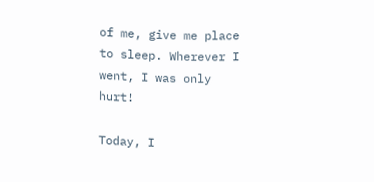of me, give me place to sleep. Wherever I went, I was only hurt!

Today, I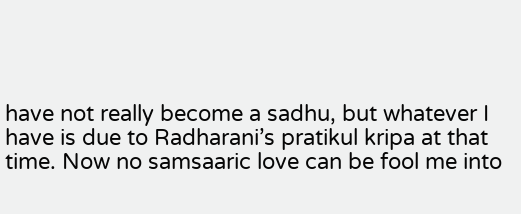have not really become a sadhu, but whatever I have is due to Radharani’s pratikul kripa at that time. Now no samsaaric love can be fool me into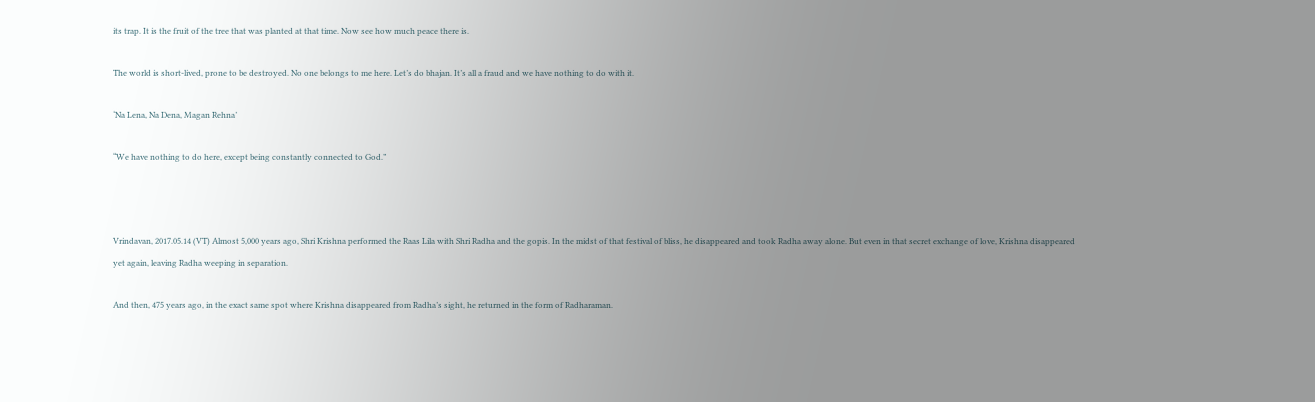its trap. It is the fruit of the tree that was planted at that time. Now see how much peace there is.

The world is short-lived, prone to be destroyed. No one belongs to me here. Let’s do bhajan. It’s all a fraud and we have nothing to do with it.

‘Na Lena, Na Dena, Magan Rehna’

“We have nothing to do here, except being constantly connected to God.”



Vrindavan, 2017.05.14 (VT) Almost 5,000 years ago, Shri Krishna performed the Raas Lila with Shri Radha and the gopis. In the midst of that festival of bliss, he disappeared and took Radha away alone. But even in that secret exchange of love, Krishna disappeared yet again, leaving Radha weeping in separation.

And then, 475 years ago, in the exact same spot where Krishna disappeared from Radha’s sight, he returned in the form of Radharaman.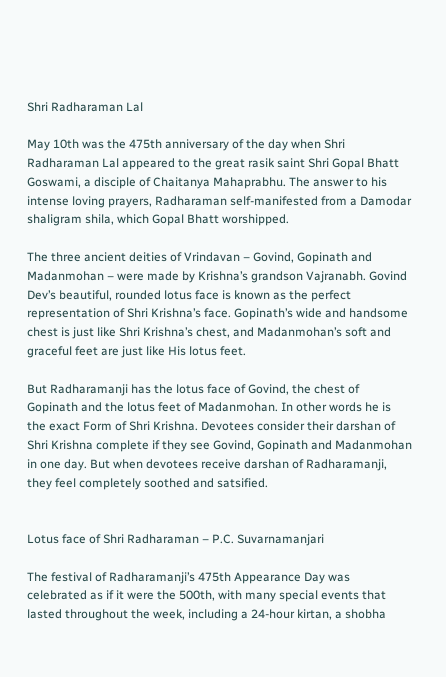Shri Radharaman Lal

May 10th was the 475th anniversary of the day when Shri Radharaman Lal appeared to the great rasik saint Shri Gopal Bhatt Goswami, a disciple of Chaitanya Mahaprabhu. The answer to his intense loving prayers, Radharaman self-manifested from a Damodar shaligram shila, which Gopal Bhatt worshipped.

The three ancient deities of Vrindavan – Govind, Gopinath and Madanmohan – were made by Krishna’s grandson Vajranabh. Govind Dev’s beautiful, rounded lotus face is known as the perfect representation of Shri Krishna’s face. Gopinath’s wide and handsome chest is just like Shri Krishna’s chest, and Madanmohan’s soft and graceful feet are just like His lotus feet.

But Radharamanji has the lotus face of Govind, the chest of Gopinath and the lotus feet of Madanmohan. In other words he is the exact Form of Shri Krishna. Devotees consider their darshan of Shri Krishna complete if they see Govind, Gopinath and Madanmohan in one day. But when devotees receive darshan of Radharamanji, they feel completely soothed and satsified.


Lotus face of Shri Radharaman – P.C. Suvarnamanjari

The festival of Radharamanji’s 475th Appearance Day was celebrated as if it were the 500th, with many special events that lasted throughout the week, including a 24-hour kirtan, a shobha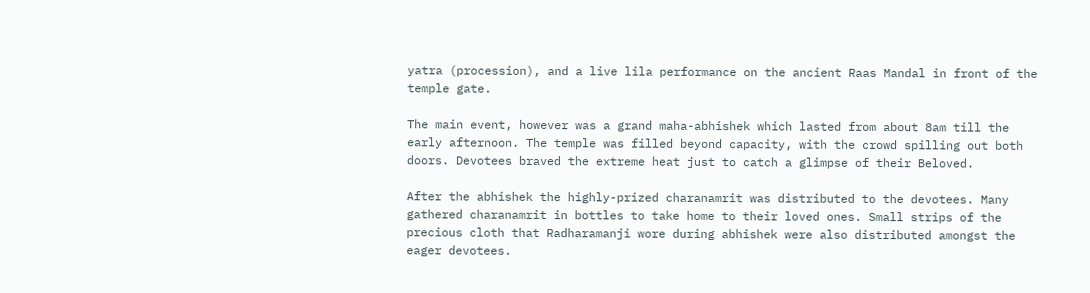yatra (procession), and a live lila performance on the ancient Raas Mandal in front of the temple gate.

The main event, however was a grand maha-abhishek which lasted from about 8am till the early afternoon. The temple was filled beyond capacity, with the crowd spilling out both doors. Devotees braved the extreme heat just to catch a glimpse of their Beloved.

After the abhishek the highly-prized charanamrit was distributed to the devotees. Many gathered charanamrit in bottles to take home to their loved ones. Small strips of the precious cloth that Radharamanji wore during abhishek were also distributed amongst the eager devotees.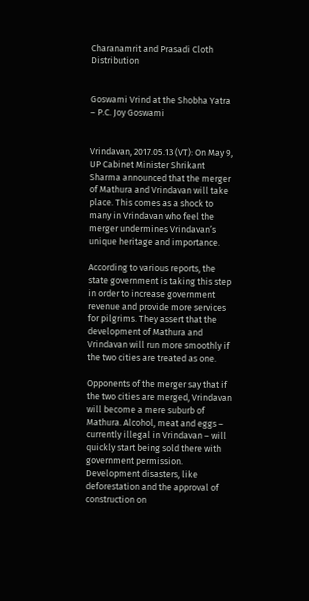Charanamrit and Prasadi Cloth Distribution


Goswami Vrind at the Shobha Yatra – P.C. Joy Goswami


Vrindavan, 2017.05.13 (VT): On May 9, UP Cabinet Minister Shrikant Sharma announced that the merger of Mathura and Vrindavan will take place. This comes as a shock to many in Vrindavan who feel the merger undermines Vrindavan’s unique heritage and importance.

According to various reports, the state government is taking this step in order to increase government revenue and provide more services for pilgrims. They assert that the development of Mathura and Vrindavan will run more smoothly if the two cities are treated as one.

Opponents of the merger say that if the two cities are merged, Vrindavan will become a mere suburb of Mathura. Alcohol, meat and eggs – currently illegal in Vrindavan – will quickly start being sold there with government permission. Development disasters, like deforestation and the approval of construction on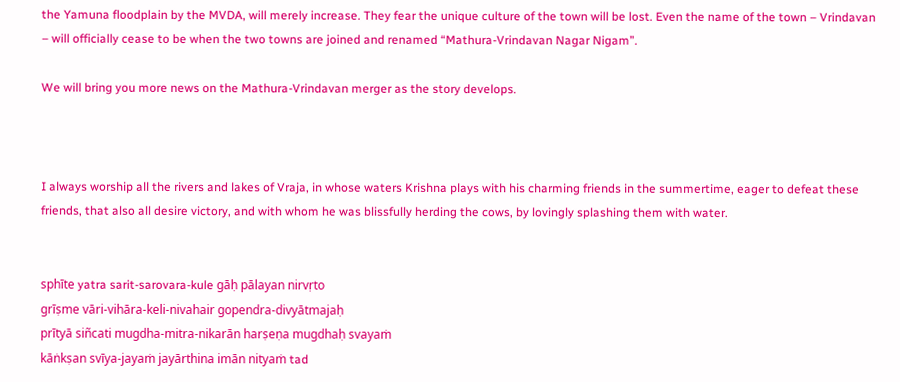the Yamuna floodplain by the MVDA, will merely increase. They fear the unique culture of the town will be lost. Even the name of the town – Vrindavan – will officially cease to be when the two towns are joined and renamed “Mathura-Vrindavan Nagar Nigam”.

We will bring you more news on the Mathura-Vrindavan merger as the story develops.



I always worship all the rivers and lakes of Vraja, in whose waters Krishna plays with his charming friends in the summertime, eager to defeat these friends, that also all desire victory, and with whom he was blissfully herding the cows, by lovingly splashing them with water.


sphīte yatra sarit-sarovara-kule gāḥ pālayan nirvṛto
grīṣme vāri-vihāra-keli-nivahair gopendra-divyātmajaḥ
prītyā siñcati mugdha-mitra-nikarān harṣeṇa mugdhaḥ svayaṁ
kāṅkṣan svīya-jayaṁ jayārthina imān nityaṁ tad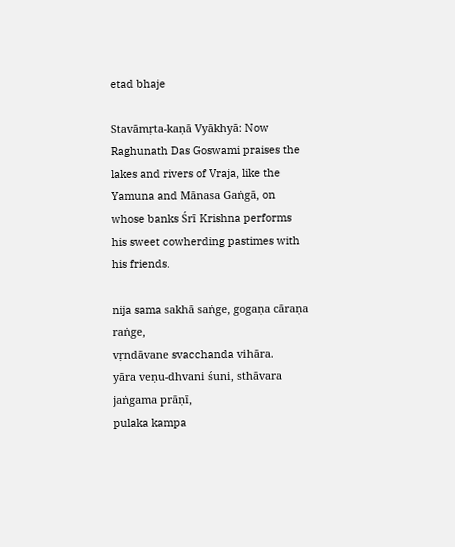etad bhaje

Stavāmṛta-kaṇā Vyākhyā: Now Raghunath Das Goswami praises the lakes and rivers of Vraja, like the Yamuna and Mānasa Gaṅgā, on whose banks Śrī Krishna performs his sweet cowherding pastimes with his friends.

nija sama sakhā saṅge, gogaṇa cāraṇa raṅge,
vṛndāvane svacchanda vihāra.
yāra veṇu-dhvani śuni, sthāvara jaṅgama prāṇī,
pulaka kampa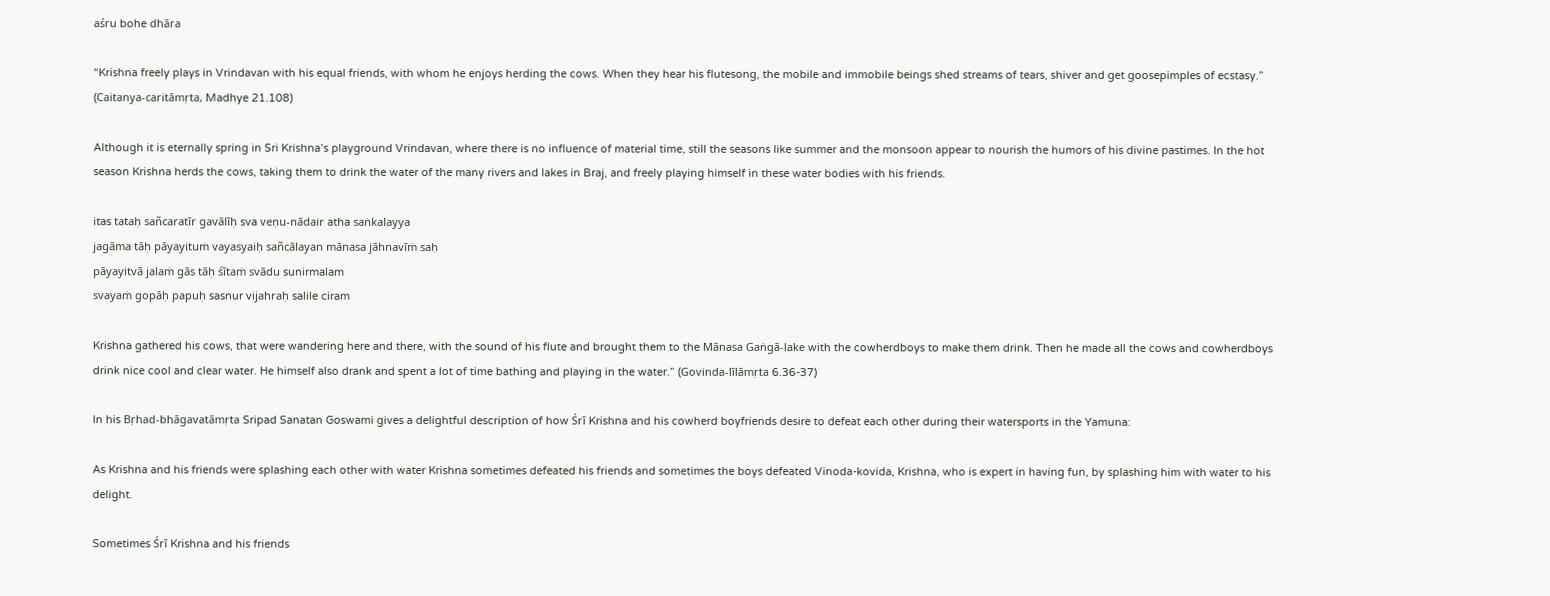aśru bohe dhāra

“Krishna freely plays in Vrindavan with his equal friends, with whom he enjoys herding the cows. When they hear his flutesong, the mobile and immobile beings shed streams of tears, shiver and get goosepimples of ecstasy.” (Caitanya-caritāmṛta, Madhye 21.108)

Although it is eternally spring in Sri Krishna’s playground Vrindavan, where there is no influence of material time, still the seasons like summer and the monsoon appear to nourish the humors of his divine pastimes. In the hot season Krishna herds the cows, taking them to drink the water of the many rivers and lakes in Braj, and freely playing himself in these water bodies with his friends.

itas tataḥ sañcaratīr gavālīḥ sva veṇu-nādair atha saṅkalayya
jagāma tāḥ pāyayituṁ vayasyaiḥ sañcālayan mānasa jāhnavīṁ saḥ
pāyayitvā jalaṁ gās tāḥ śītaṁ svādu sunirmalam
svayaṁ gopāḥ papuḥ sasnur vijahraḥ salile ciram

Krishna gathered his cows, that were wandering here and there, with the sound of his flute and brought them to the Mānasa Gaṅgā-lake with the cowherdboys to make them drink. Then he made all the cows and cowherdboys drink nice cool and clear water. He himself also drank and spent a lot of time bathing and playing in the water.” (Govinda-līlāmṛta 6.36-37)

In his Bṛhad-bhāgavatāmṛta Sripad Sanatan Goswami gives a delightful description of how Śrī Krishna and his cowherd boyfriends desire to defeat each other during their watersports in the Yamuna:

As Krishna and his friends were splashing each other with water Krishna sometimes defeated his friends and sometimes the boys defeated Vinoda-kovida, Krishna, who is expert in having fun, by splashing him with water to his delight.

Sometimes Śrī Krishna and his friends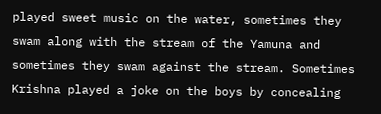played sweet music on the water, sometimes they swam along with the stream of the Yamuna and sometimes they swam against the stream. Sometimes Krishna played a joke on the boys by concealing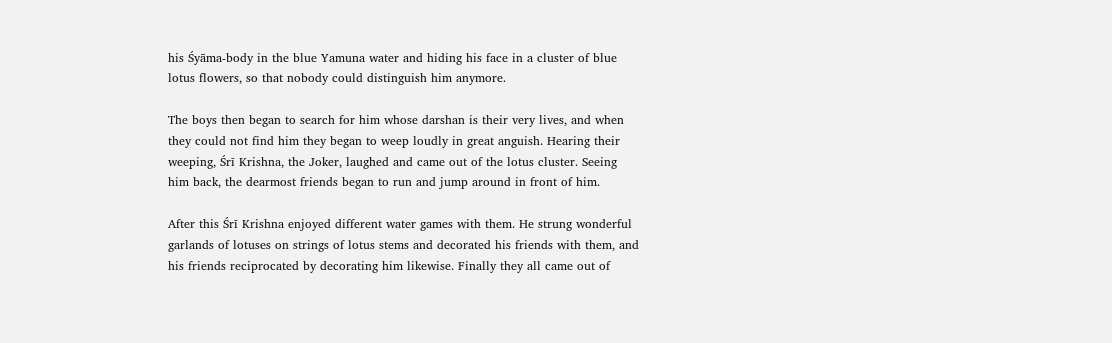his Śyāma-body in the blue Yamuna water and hiding his face in a cluster of blue lotus flowers, so that nobody could distinguish him anymore.

The boys then began to search for him whose darshan is their very lives, and when they could not find him they began to weep loudly in great anguish. Hearing their weeping, Śrī Krishna, the Joker, laughed and came out of the lotus cluster. Seeing him back, the dearmost friends began to run and jump around in front of him.

After this Śrī Krishna enjoyed different water games with them. He strung wonderful garlands of lotuses on strings of lotus stems and decorated his friends with them, and his friends reciprocated by decorating him likewise. Finally they all came out of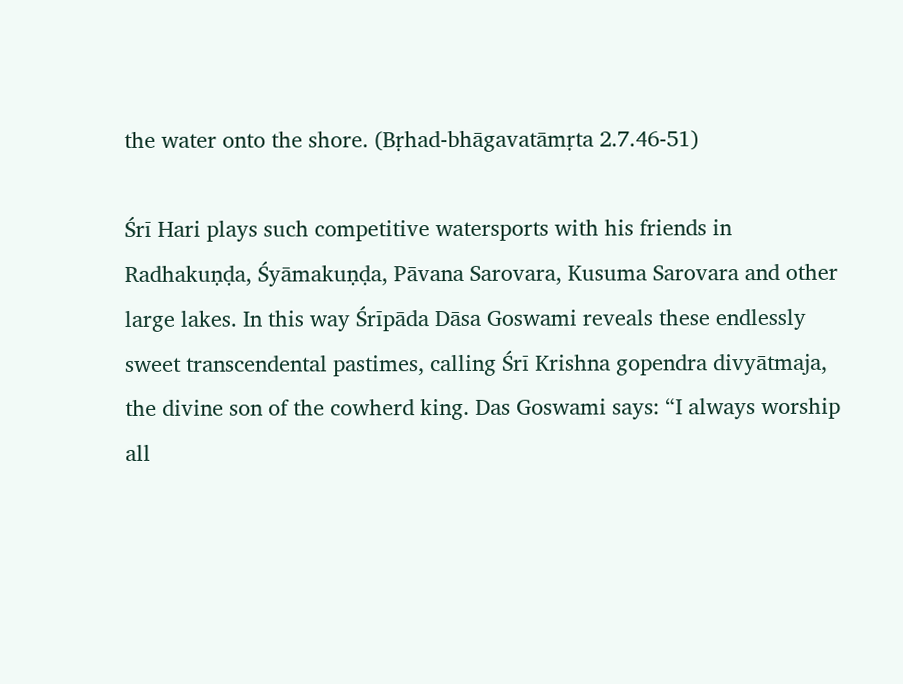the water onto the shore. (Bṛhad-bhāgavatāmṛta 2.7.46-51)

Śrī Hari plays such competitive watersports with his friends in Radhakuṇḍa, Śyāmakuṇḍa, Pāvana Sarovara, Kusuma Sarovara and other large lakes. In this way Śrīpāda Dāsa Goswami reveals these endlessly sweet transcendental pastimes, calling Śrī Krishna gopendra divyātmaja, the divine son of the cowherd king. Das Goswami says: “I always worship all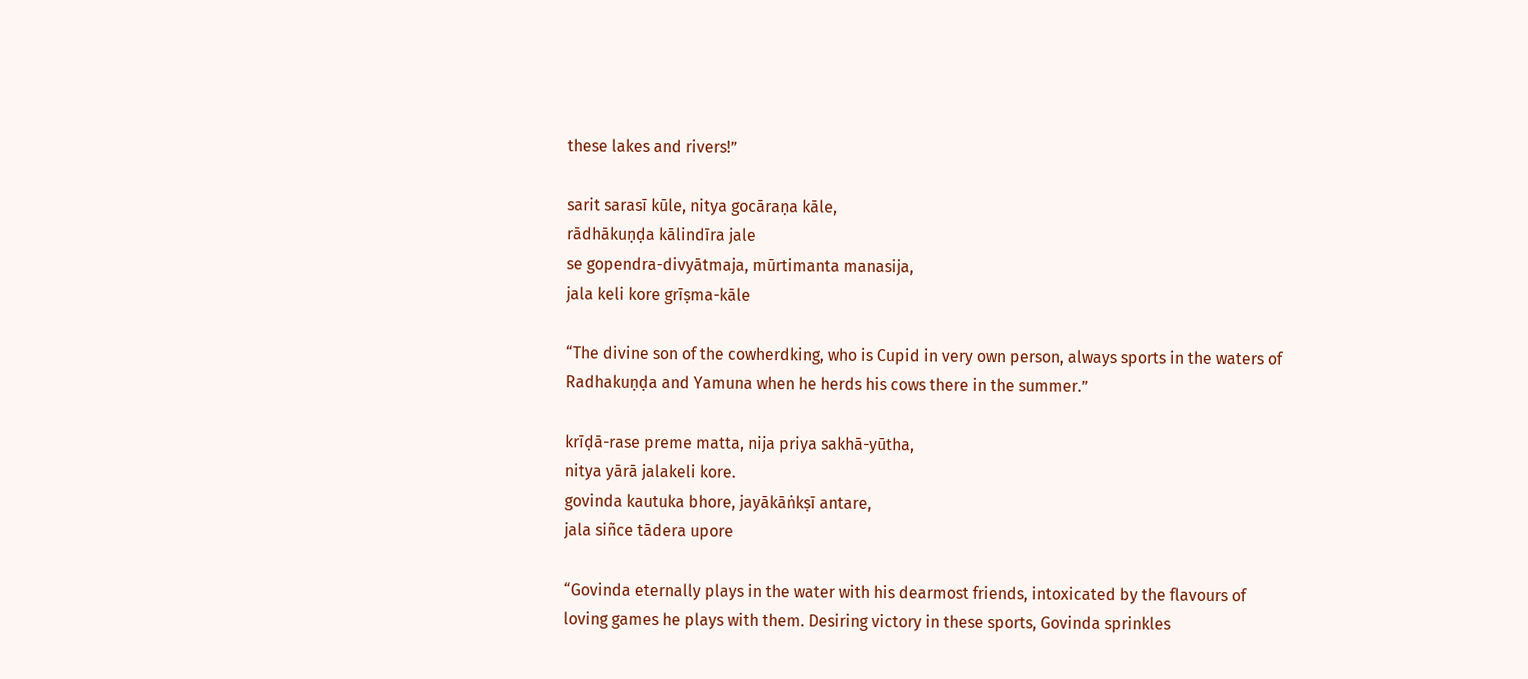these lakes and rivers!”

sarit sarasī kūle, nitya gocāraṇa kāle,
rādhākuṇḍa kālindīra jale
se gopendra-divyātmaja, mūrtimanta manasija,
jala keli kore grīṣma-kāle

“The divine son of the cowherdking, who is Cupid in very own person, always sports in the waters of Radhakuṇḍa and Yamuna when he herds his cows there in the summer.”

krīḍā-rase preme matta, nija priya sakhā-yūtha,
nitya yārā jalakeli kore.
govinda kautuka bhore, jayākāṅkṣī antare,
jala siñce tādera upore

“Govinda eternally plays in the water with his dearmost friends, intoxicated by the flavours of loving games he plays with them. Desiring victory in these sports, Govinda sprinkles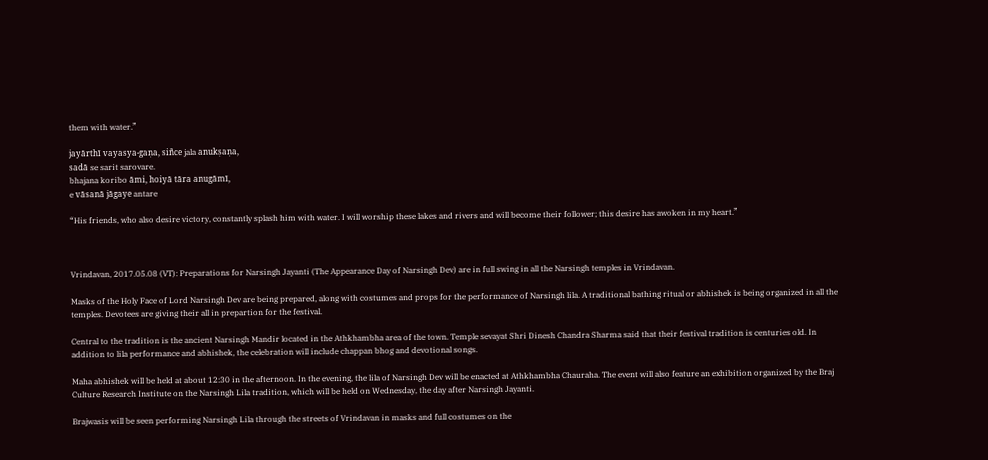them with water.”

jayārthī vayasya-gaṇa, siñce jala anukṣaṇa,
sadā se sarit sarovare.
bhajana koribo āmi, hoiyā tāra anugāmī,
e vāsanā jāgaye antare

“His friends, who also desire victory, constantly splash him with water. I will worship these lakes and rivers and will become their follower; this desire has awoken in my heart.”



Vrindavan, 2017.05.08 (VT): Preparations for Narsingh Jayanti (The Appearance Day of Narsingh Dev) are in full swing in all the Narsingh temples in Vrindavan.

Masks of the Holy Face of Lord Narsingh Dev are being prepared, along with costumes and props for the performance of Narsingh lila. A traditional bathing ritual or abhishek is being organized in all the temples. Devotees are giving their all in prepartion for the festival.

Central to the tradition is the ancient Narsingh Mandir located in the Athkhambha area of the town. Temple sevayat Shri Dinesh Chandra Sharma said that their festival tradition is centuries old. In addition to lila performance and abhishek, the celebration will include chappan bhog and devotional songs.

Maha abhishek will be held at about 12:30 in the afternoon. In the evening, the lila of Narsingh Dev will be enacted at Athkhambha Chauraha. The event will also feature an exhibition organized by the Braj Culture Research Institute on the Narsingh Lila tradition, which will be held on Wednesday, the day after Narsingh Jayanti.

Brajwasis will be seen performing Narsingh Lila through the streets of Vrindavan in masks and full costumes on the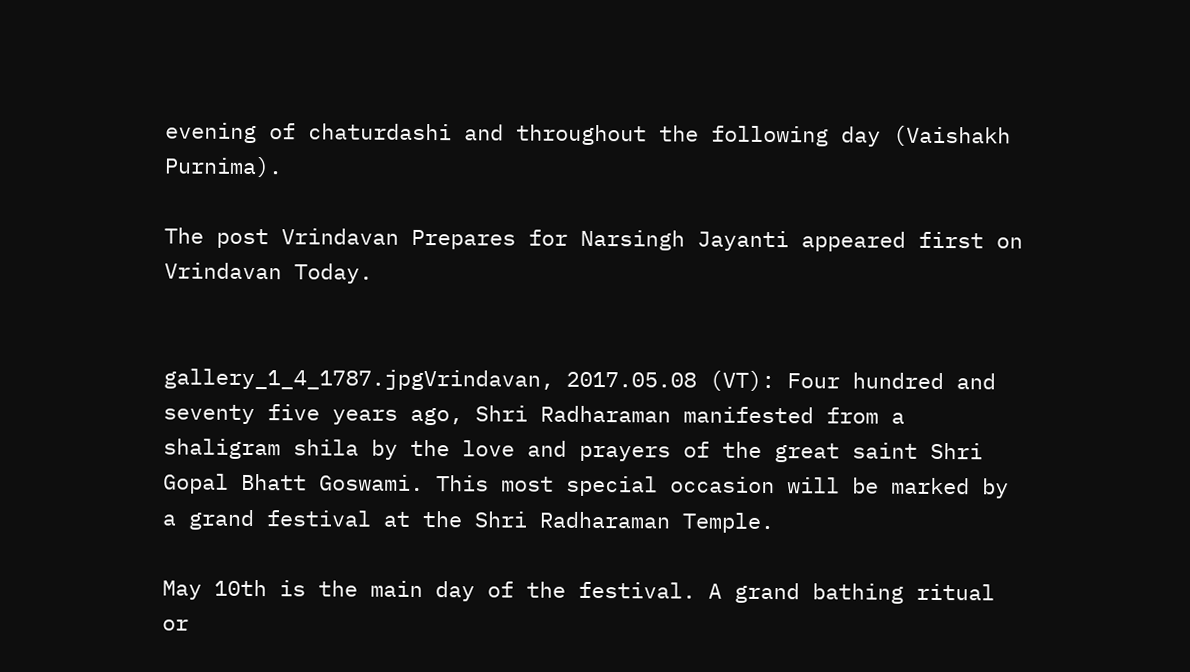evening of chaturdashi and throughout the following day (Vaishakh Purnima).

The post Vrindavan Prepares for Narsingh Jayanti appeared first on Vrindavan Today.


gallery_1_4_1787.jpgVrindavan, 2017.05.08 (VT): Four hundred and seventy five years ago, Shri Radharaman manifested from a shaligram shila by the love and prayers of the great saint Shri Gopal Bhatt Goswami. This most special occasion will be marked by a grand festival at the Shri Radharaman Temple.

May 10th is the main day of the festival. A grand bathing ritual or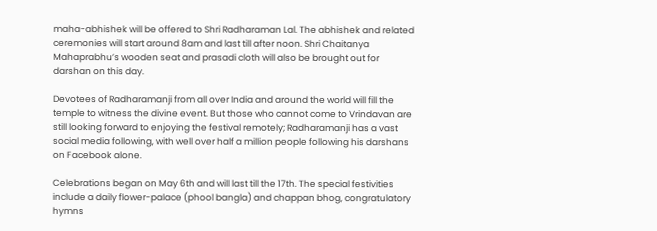maha-abhishek will be offered to Shri Radharaman Lal. The abhishek and related ceremonies will start around 8am and last till after noon. Shri Chaitanya Mahaprabhu’s wooden seat and prasadi cloth will also be brought out for darshan on this day.

Devotees of Radharamanji from all over India and around the world will fill the temple to witness the divine event. But those who cannot come to Vrindavan are still looking forward to enjoying the festival remotely; Radharamanji has a vast social media following, with well over half a million people following his darshans on Facebook alone.

Celebrations began on May 6th and will last till the 17th. The special festivities include a daily flower-palace (phool bangla) and chappan bhog, congratulatory hymns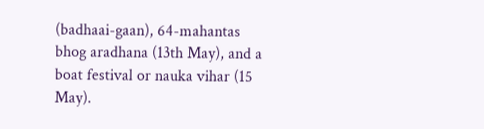(badhaai-gaan), 64-mahantas bhog aradhana (13th May), and a boat festival or nauka vihar (15 May).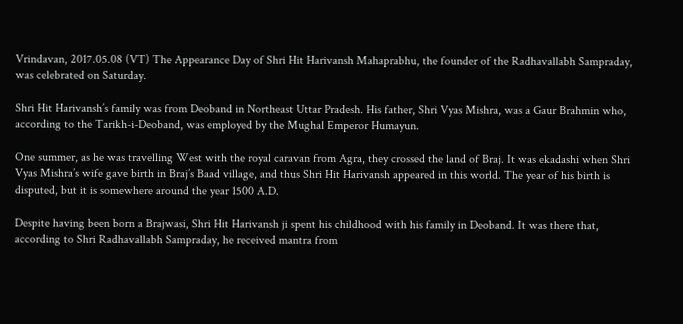Vrindavan, 2017.05.08 (VT) The Appearance Day of Shri Hit Harivansh Mahaprabhu, the founder of the Radhavallabh Sampraday, was celebrated on Saturday.

Shri Hit Harivansh’s family was from Deoband in Northeast Uttar Pradesh. His father, Shri Vyas Mishra, was a Gaur Brahmin who, according to the Tarikh-i-Deoband, was employed by the Mughal Emperor Humayun.

One summer, as he was travelling West with the royal caravan from Agra, they crossed the land of Braj. It was ekadashi when Shri Vyas Mishra’s wife gave birth in Braj’s Baad village, and thus Shri Hit Harivansh appeared in this world. The year of his birth is disputed, but it is somewhere around the year 1500 A.D.

Despite having been born a Brajwasi, Shri Hit Harivansh ji spent his childhood with his family in Deoband. It was there that, according to Shri Radhavallabh Sampraday, he received mantra from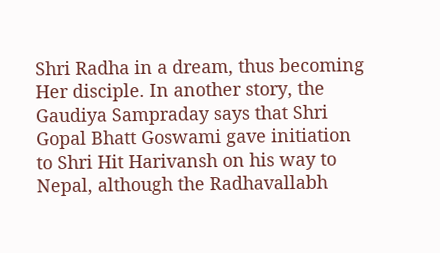Shri Radha in a dream, thus becoming Her disciple. In another story, the Gaudiya Sampraday says that Shri Gopal Bhatt Goswami gave initiation to Shri Hit Harivansh on his way to Nepal, although the Radhavallabh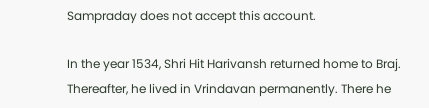Sampraday does not accept this account.

In the year 1534, Shri Hit Harivansh returned home to Braj. Thereafter, he lived in Vrindavan permanently. There he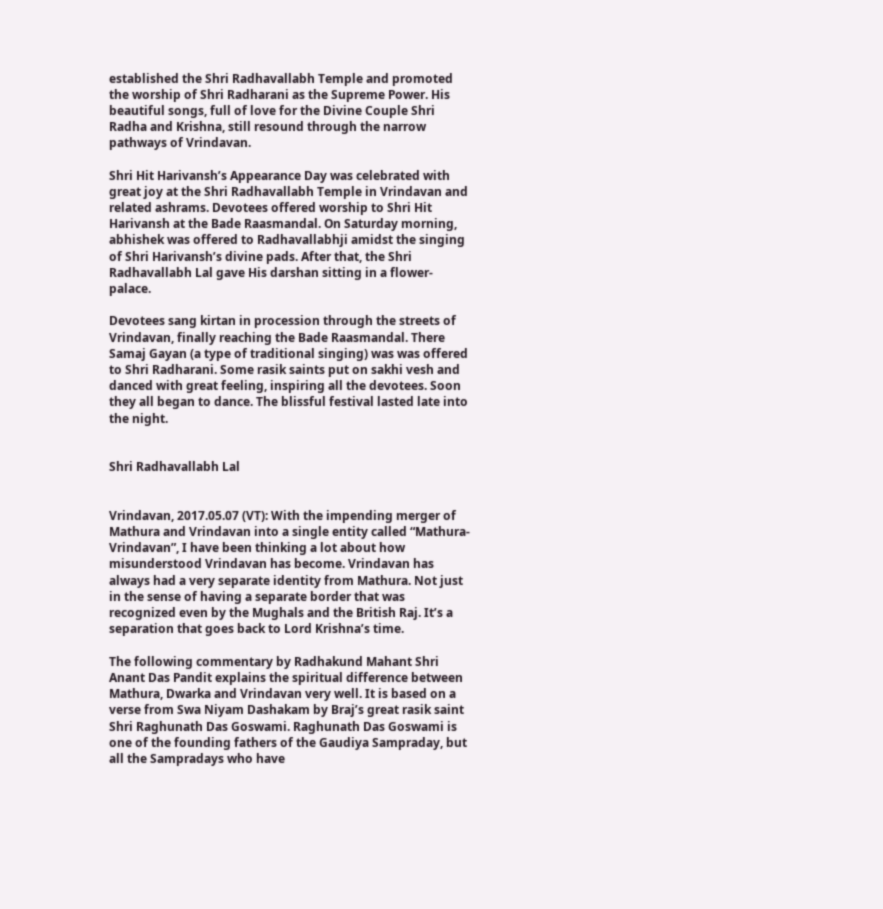established the Shri Radhavallabh Temple and promoted the worship of Shri Radharani as the Supreme Power. His beautiful songs, full of love for the Divine Couple Shri Radha and Krishna, still resound through the narrow pathways of Vrindavan.

Shri Hit Harivansh’s Appearance Day was celebrated with great joy at the Shri Radhavallabh Temple in Vrindavan and related ashrams. Devotees offered worship to Shri Hit Harivansh at the Bade Raasmandal. On Saturday morning, abhishek was offered to Radhavallabhji amidst the singing of Shri Harivansh’s divine pads. After that, the Shri Radhavallabh Lal gave His darshan sitting in a flower-palace.

Devotees sang kirtan in procession through the streets of Vrindavan, finally reaching the Bade Raasmandal. There Samaj Gayan (a type of traditional singing) was was offered to Shri Radharani. Some rasik saints put on sakhi vesh and danced with great feeling, inspiring all the devotees. Soon they all began to dance. The blissful festival lasted late into the night.


Shri Radhavallabh Lal


Vrindavan, 2017.05.07 (VT): With the impending merger of Mathura and Vrindavan into a single entity called “Mathura-Vrindavan”, I have been thinking a lot about how misunderstood Vrindavan has become. Vrindavan has always had a very separate identity from Mathura. Not just in the sense of having a separate border that was recognized even by the Mughals and the British Raj. It’s a separation that goes back to Lord Krishna’s time.

The following commentary by Radhakund Mahant Shri Anant Das Pandit explains the spiritual difference between Mathura, Dwarka and Vrindavan very well. It is based on a verse from Swa Niyam Dashakam by Braj’s great rasik saint Shri Raghunath Das Goswami. Raghunath Das Goswami is one of the founding fathers of the Gaudiya Sampraday, but all the Sampradays who have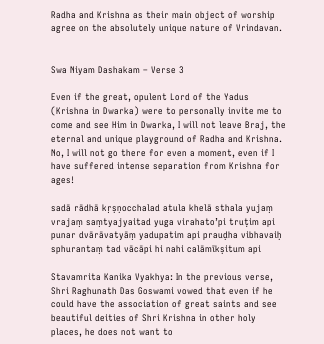Radha and Krishna as their main object of worship agree on the absolutely unique nature of Vrindavan.


Swa Niyam Dashakam – Verse 3

Even if the great, opulent Lord of the Yadus (Krishna in Dwarka) were to personally invite me to come and see Him in Dwarka, I will not leave Braj, the eternal and unique playground of Radha and Krishna. No, I will not go there for even a moment, even if I have suffered intense separation from Krishna for ages!

sadā rādhā kṛṣṇocchalad atula khelā sthala yujaṃ
vrajaṃ saṃtyajyaitad yuga virahato’pi truṭim api
punar dvārāvatyāṃ yadupatim api prauḍha vibhavaiḥ
sphurantaṃ tad vācāpi hi nahi calāmīkṣitum api

Stavamrita Kanika Vyakhya: In the previous verse, Shri Raghunath Das Goswami vowed that even if he could have the association of great saints and see beautiful deities of Shri Krishna in other holy places, he does not want to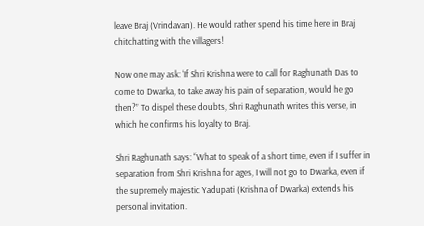leave Braj (Vrindavan). He would rather spend his time here in Braj chitchatting with the villagers!

Now one may ask: ‘If Shri Krishna were to call for Raghunath Das to come to Dwarka, to take away his pain of separation, would he go then?” To dispel these doubts, Shri Raghunath writes this verse, in which he confirms his loyalty to Braj.

Shri Raghunath says: “What to speak of a short time, even if I suffer in separation from Shri Krishna for ages, I will not go to Dwarka, even if the supremely majestic Yadupati (Krishna of Dwarka) extends his personal invitation.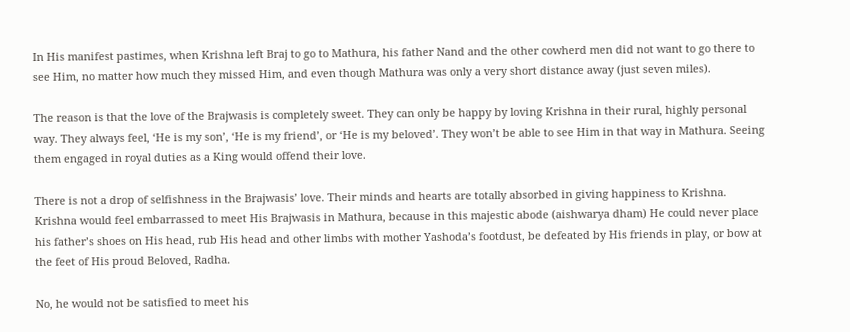In His manifest pastimes, when Krishna left Braj to go to Mathura, his father Nand and the other cowherd men did not want to go there to see Him, no matter how much they missed Him, and even though Mathura was only a very short distance away (just seven miles).

The reason is that the love of the Brajwasis is completely sweet. They can only be happy by loving Krishna in their rural, highly personal way. They always feel, ‘He is my son’, ‘He is my friend’, or ‘He is my beloved’. They won’t be able to see Him in that way in Mathura. Seeing them engaged in royal duties as a King would offend their love.

There is not a drop of selfishness in the Brajwasis’ love. Their minds and hearts are totally absorbed in giving happiness to Krishna. Krishna would feel embarrassed to meet His Brajwasis in Mathura, because in this majestic abode (aishwarya dham) He could never place his father’s shoes on His head, rub His head and other limbs with mother Yashoda’s footdust, be defeated by His friends in play, or bow at the feet of His proud Beloved, Radha.

No, he would not be satisfied to meet his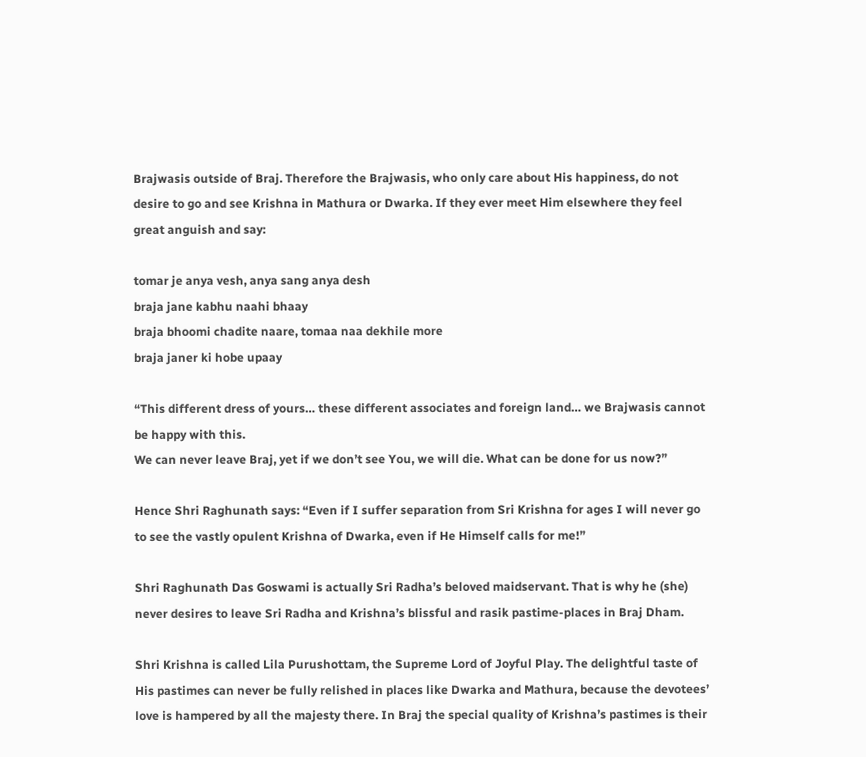Brajwasis outside of Braj. Therefore the Brajwasis, who only care about His happiness, do not desire to go and see Krishna in Mathura or Dwarka. If they ever meet Him elsewhere they feel great anguish and say:

tomar je anya vesh, anya sang anya desh
braja jane kabhu naahi bhaay
braja bhoomi chadite naare, tomaa naa dekhile more
braja janer ki hobe upaay

“This different dress of yours… these different associates and foreign land… we Brajwasis cannot be happy with this.
We can never leave Braj, yet if we don’t see You, we will die. What can be done for us now?”

Hence Shri Raghunath says: “Even if I suffer separation from Sri Krishna for ages I will never go to see the vastly opulent Krishna of Dwarka, even if He Himself calls for me!”

Shri Raghunath Das Goswami is actually Sri Radha’s beloved maidservant. That is why he (she) never desires to leave Sri Radha and Krishna’s blissful and rasik pastime-places in Braj Dham.

Shri Krishna is called Lila Purushottam, the Supreme Lord of Joyful Play. The delightful taste of His pastimes can never be fully relished in places like Dwarka and Mathura, because the devotees’ love is hampered by all the majesty there. In Braj the special quality of Krishna’s pastimes is their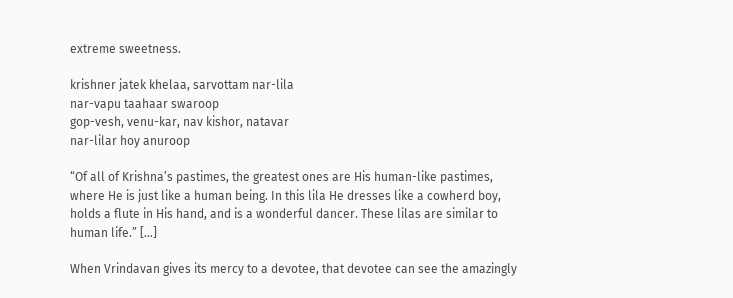extreme sweetness.

krishner jatek khelaa, sarvottam nar-lila
nar-vapu taahaar swaroop
gop-vesh, venu-kar, nav kishor, natavar
nar-lilar hoy anuroop

“Of all of Krishna’s pastimes, the greatest ones are His human-like pastimes, where He is just like a human being. In this lila He dresses like a cowherd boy, holds a flute in His hand, and is a wonderful dancer. These lilas are similar to human life.” […]

When Vrindavan gives its mercy to a devotee, that devotee can see the amazingly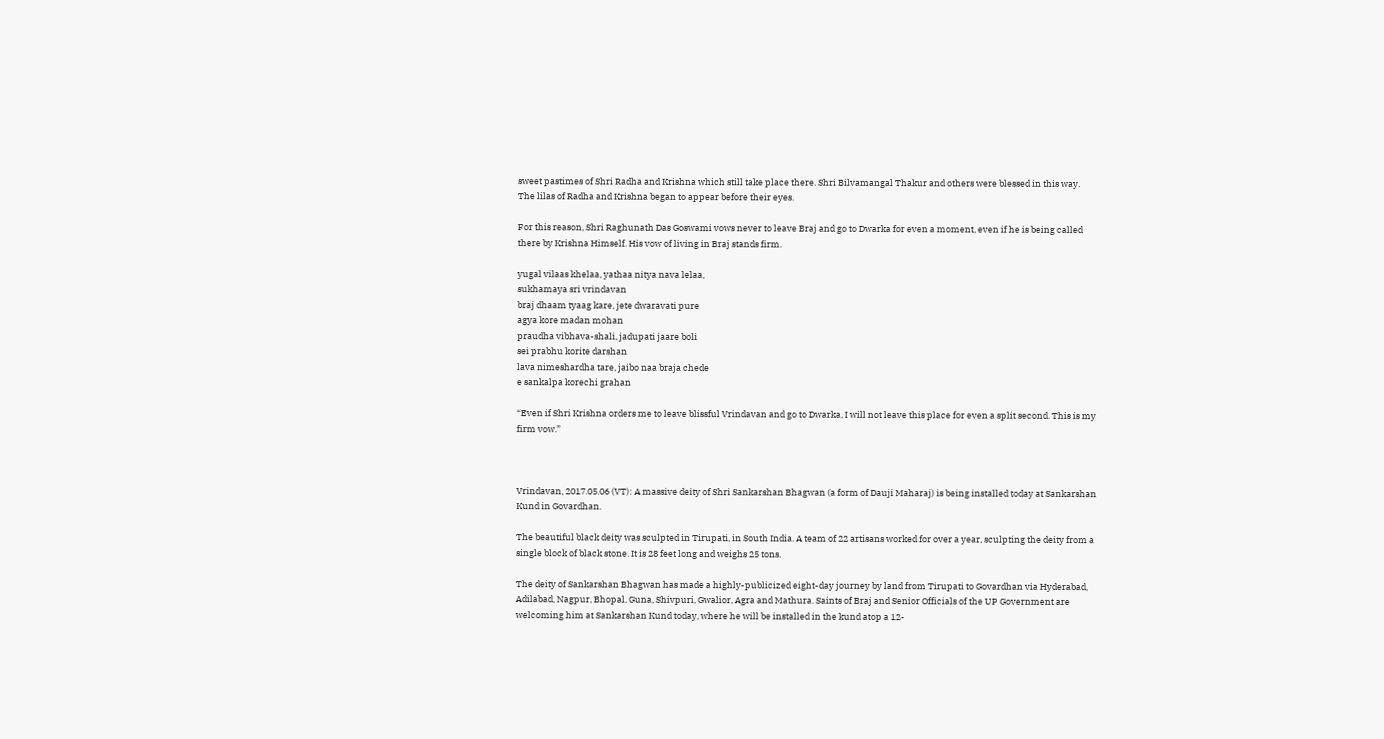sweet pastimes of Shri Radha and Krishna which still take place there. Shri Bilvamangal Thakur and others were blessed in this way. The lilas of Radha and Krishna began to appear before their eyes.

For this reason, Shri Raghunath Das Goswami vows never to leave Braj and go to Dwarka for even a moment, even if he is being called there by Krishna Himself. His vow of living in Braj stands firm.

yugal vilaas khelaa, yathaa nitya nava lelaa,
sukhamaya sri vrindavan
braj dhaam tyaag kare, jete dwaravati pure
agya kore madan mohan
praudha vibhava-shali, jadupati jaare boli
sei prabhu korite darshan
lava nimeshardha tare, jaibo naa braja chede
e sankalpa korechi grahan

“Even if Shri Krishna orders me to leave blissful Vrindavan and go to Dwarka, I will not leave this place for even a split second. This is my firm vow.”



Vrindavan, 2017.05.06 (VT): A massive deity of Shri Sankarshan Bhagwan (a form of Dauji Maharaj) is being installed today at Sankarshan Kund in Govardhan.

The beautiful black deity was sculpted in Tirupati, in South India. A team of 22 artisans worked for over a year, sculpting the deity from a single block of black stone. It is 28 feet long and weighs 25 tons.

The deity of Sankarshan Bhagwan has made a highly-publicized eight-day journey by land from Tirupati to Govardhan via Hyderabad, Adilabad, Nagpur, Bhopal, Guna, Shivpuri, Gwalior, Agra and Mathura. Saints of Braj and Senior Officials of the UP Government are welcoming him at Sankarshan Kund today, where he will be installed in the kund atop a 12-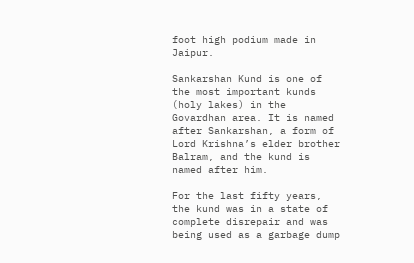foot high podium made in Jaipur.

Sankarshan Kund is one of the most important kunds (holy lakes) in the Govardhan area. It is named after Sankarshan, a form of Lord Krishna’s elder brother Balram, and the kund is named after him.

For the last fifty years, the kund was in a state of complete disrepair and was being used as a garbage dump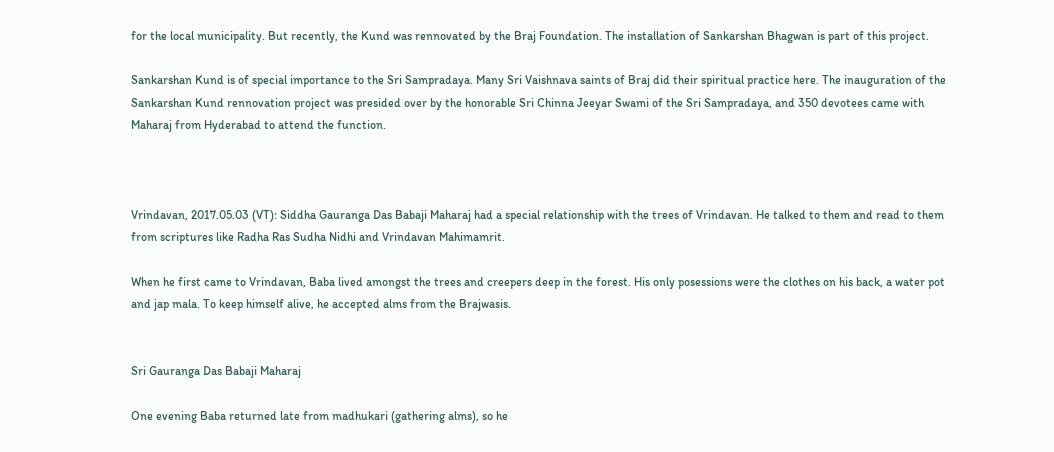for the local municipality. But recently, the Kund was rennovated by the Braj Foundation. The installation of Sankarshan Bhagwan is part of this project.

Sankarshan Kund is of special importance to the Sri Sampradaya. Many Sri Vaishnava saints of Braj did their spiritual practice here. The inauguration of the Sankarshan Kund rennovation project was presided over by the honorable Sri Chinna Jeeyar Swami of the Sri Sampradaya, and 350 devotees came with Maharaj from Hyderabad to attend the function.



Vrindavan, 2017.05.03 (VT): Siddha Gauranga Das Babaji Maharaj had a special relationship with the trees of Vrindavan. He talked to them and read to them from scriptures like Radha Ras Sudha Nidhi and Vrindavan Mahimamrit.

When he first came to Vrindavan, Baba lived amongst the trees and creepers deep in the forest. His only posessions were the clothes on his back, a water pot and jap mala. To keep himself alive, he accepted alms from the Brajwasis.


Sri Gauranga Das Babaji Maharaj

One evening Baba returned late from madhukari (gathering alms), so he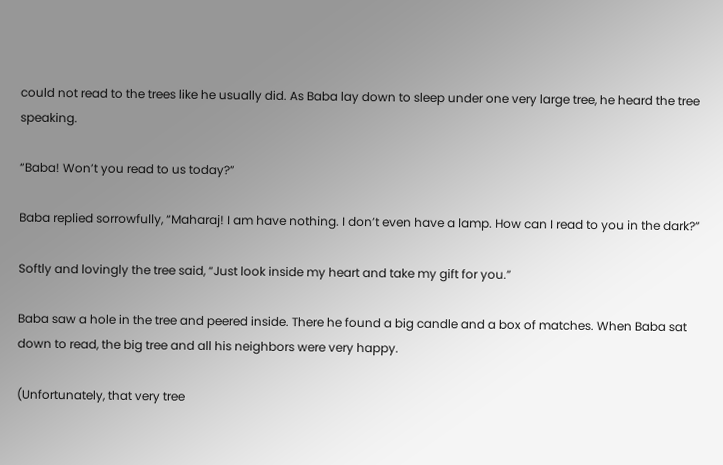could not read to the trees like he usually did. As Baba lay down to sleep under one very large tree, he heard the tree speaking.

“Baba! Won’t you read to us today?”

Baba replied sorrowfully, “Maharaj! I am have nothing. I don’t even have a lamp. How can I read to you in the dark?”

Softly and lovingly the tree said, “Just look inside my heart and take my gift for you.”

Baba saw a hole in the tree and peered inside. There he found a big candle and a box of matches. When Baba sat down to read, the big tree and all his neighbors were very happy.

(Unfortunately, that very tree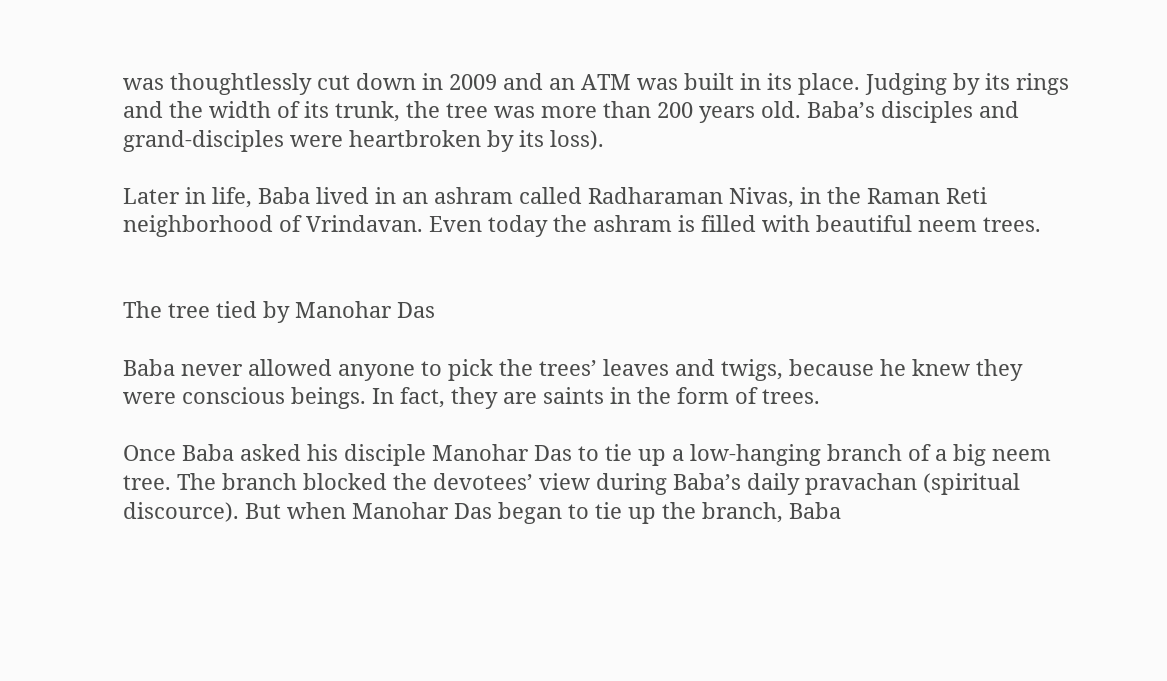was thoughtlessly cut down in 2009 and an ATM was built in its place. Judging by its rings and the width of its trunk, the tree was more than 200 years old. Baba’s disciples and grand-disciples were heartbroken by its loss).

Later in life, Baba lived in an ashram called Radharaman Nivas, in the Raman Reti neighborhood of Vrindavan. Even today the ashram is filled with beautiful neem trees.


The tree tied by Manohar Das

Baba never allowed anyone to pick the trees’ leaves and twigs, because he knew they were conscious beings. In fact, they are saints in the form of trees.

Once Baba asked his disciple Manohar Das to tie up a low-hanging branch of a big neem tree. The branch blocked the devotees’ view during Baba’s daily pravachan (spiritual discource). But when Manohar Das began to tie up the branch, Baba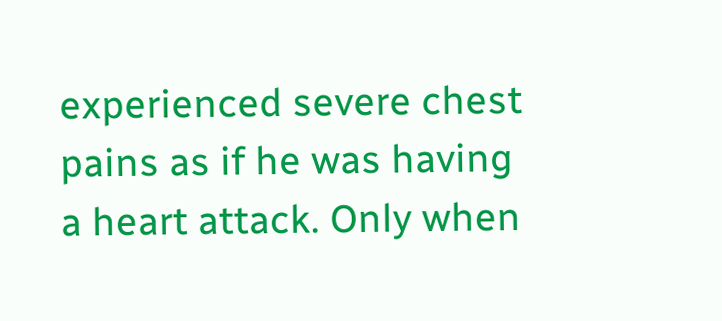experienced severe chest pains as if he was having a heart attack. Only when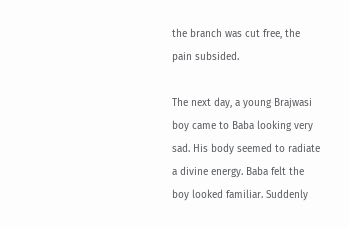the branch was cut free, the pain subsided.

The next day, a young Brajwasi boy came to Baba looking very sad. His body seemed to radiate a divine energy. Baba felt the boy looked familiar. Suddenly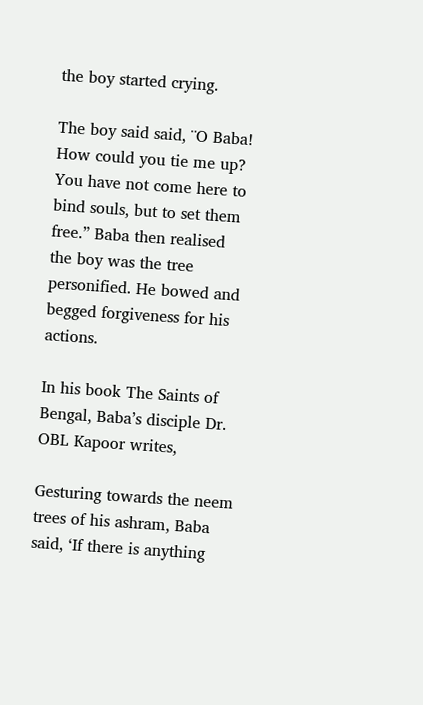the boy started crying.

The boy said said, ¨O Baba! How could you tie me up? You have not come here to bind souls, but to set them free.” Baba then realised the boy was the tree personified. He bowed and begged forgiveness for his actions.

In his book The Saints of Bengal, Baba’s disciple Dr. OBL Kapoor writes,

Gesturing towards the neem trees of his ashram, Baba said, ‘If there is anything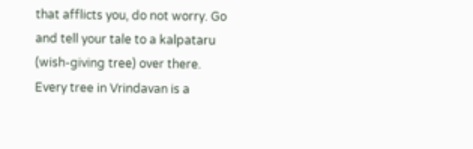that afflicts you, do not worry. Go and tell your tale to a kalpataru (wish-giving tree) over there. Every tree in Vrindavan is a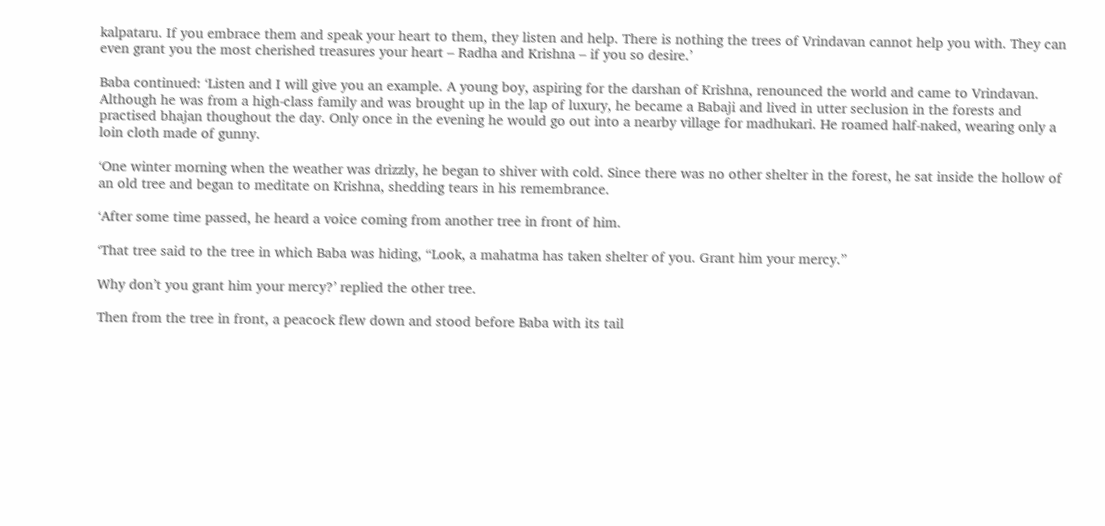kalpataru. If you embrace them and speak your heart to them, they listen and help. There is nothing the trees of Vrindavan cannot help you with. They can even grant you the most cherished treasures your heart – Radha and Krishna – if you so desire.’

Baba continued: ‘Listen and I will give you an example. A young boy, aspiring for the darshan of Krishna, renounced the world and came to Vrindavan. Although he was from a high-class family and was brought up in the lap of luxury, he became a Babaji and lived in utter seclusion in the forests and practised bhajan thoughout the day. Only once in the evening he would go out into a nearby village for madhukari. He roamed half-naked, wearing only a loin cloth made of gunny.

‘One winter morning when the weather was drizzly, he began to shiver with cold. Since there was no other shelter in the forest, he sat inside the hollow of an old tree and began to meditate on Krishna, shedding tears in his remembrance.

‘After some time passed, he heard a voice coming from another tree in front of him.

‘That tree said to the tree in which Baba was hiding, “Look, a mahatma has taken shelter of you. Grant him your mercy.”

Why don’t you grant him your mercy?’ replied the other tree.

Then from the tree in front, a peacock flew down and stood before Baba with its tail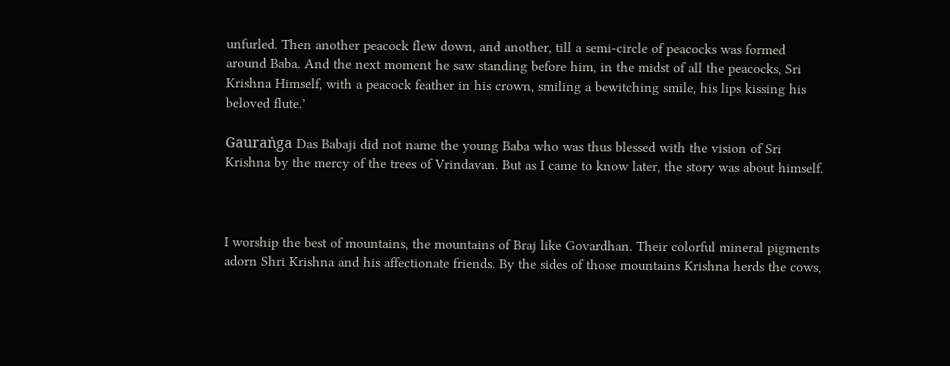unfurled. Then another peacock flew down, and another, till a semi-circle of peacocks was formed around Baba. And the next moment he saw standing before him, in the midst of all the peacocks, Sri Krishna Himself, with a peacock feather in his crown, smiling a bewitching smile, his lips kissing his beloved flute.’

Gauraṅga Das Babaji did not name the young Baba who was thus blessed with the vision of Sri Krishna by the mercy of the trees of Vrindavan. But as I came to know later, the story was about himself.



I worship the best of mountains, the mountains of Braj like Govardhan. Their colorful mineral pigments adorn Shri Krishna and his affectionate friends. By the sides of those mountains Krishna herds the cows,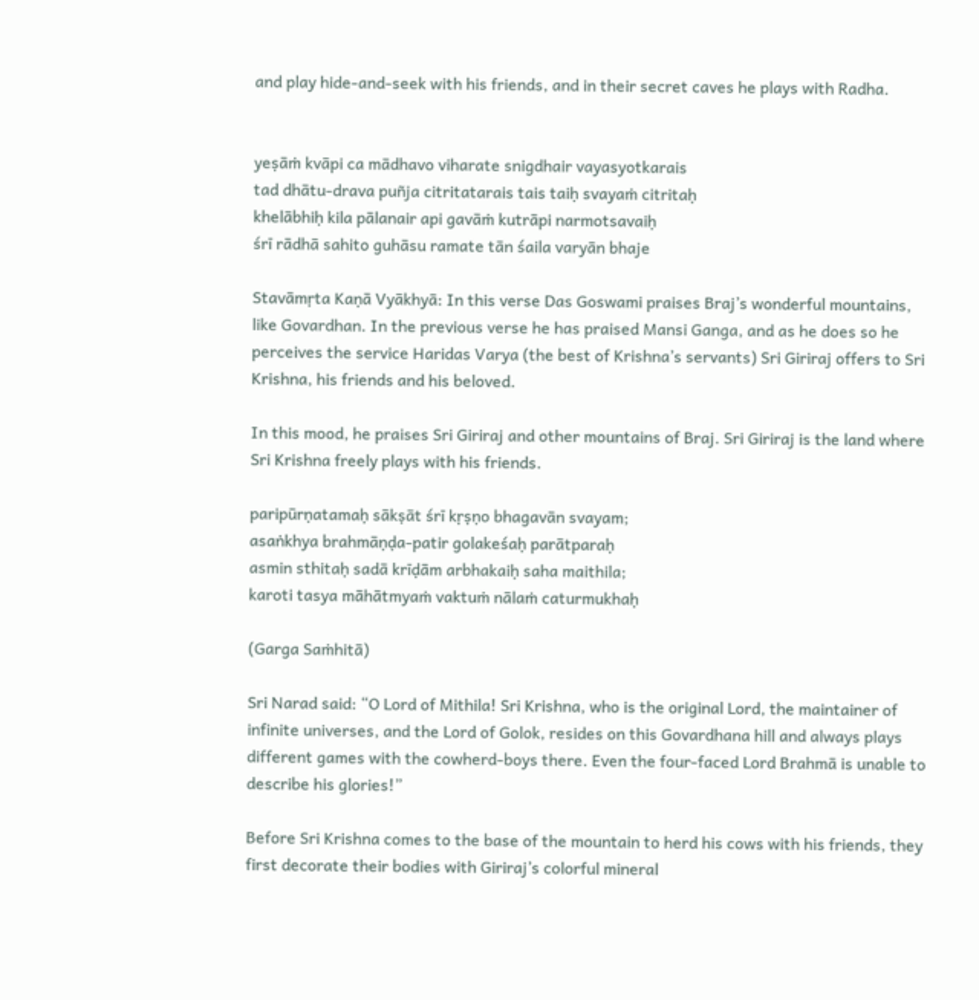and play hide-and-seek with his friends, and in their secret caves he plays with Radha.


yeṣāṁ kvāpi ca mādhavo viharate snigdhair vayasyotkarais
tad dhātu-drava puñja citritatarais tais taiḥ svayaṁ citritaḥ
khelābhiḥ kila pālanair api gavāṁ kutrāpi narmotsavaiḥ
śrī rādhā sahito guhāsu ramate tān śaila varyān bhaje

Stavāmṛta Kaṇā Vyākhyā: In this verse Das Goswami praises Braj’s wonderful mountains, like Govardhan. In the previous verse he has praised Mansi Ganga, and as he does so he perceives the service Haridas Varya (the best of Krishna’s servants) Sri Giriraj offers to Sri Krishna, his friends and his beloved.

In this mood, he praises Sri Giriraj and other mountains of Braj. Sri Giriraj is the land where Sri Krishna freely plays with his friends.

paripūrṇatamaḥ sākṣāt śrī kṛṣṇo bhagavān svayam;
asaṅkhya brahmāṇḍa-patir golakeśaḥ parātparaḥ
asmin sthitaḥ sadā krīḍām arbhakaiḥ saha maithila;
karoti tasya māhātmyaṁ vaktuṁ nālaṁ caturmukhaḥ

(Garga Saṁhitā)

Sri Narad said: “O Lord of Mithila! Sri Krishna, who is the original Lord, the maintainer of infinite universes, and the Lord of Golok, resides on this Govardhana hill and always plays different games with the cowherd-boys there. Even the four-faced Lord Brahmā is unable to describe his glories!”

Before Sri Krishna comes to the base of the mountain to herd his cows with his friends, they first decorate their bodies with Giriraj’s colorful mineral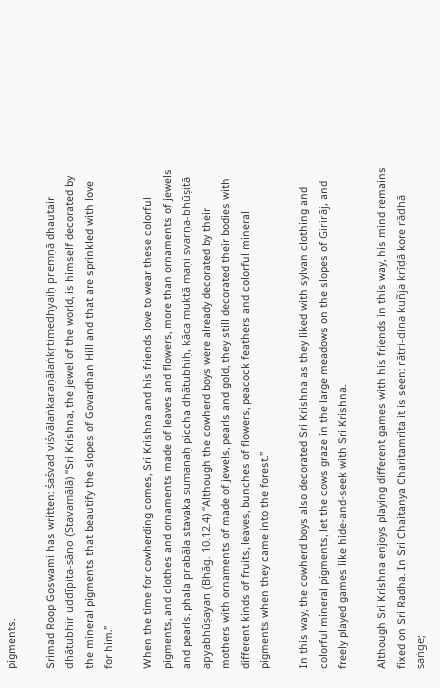pigments.

Srimad Roop Goswami has written: śaśvad viśvālaṅkaraṇālaṅkṛtimedhyaiḥ premṇā dhautair dhātubhir uddīpita-sāno (Stavamālā) “Sri Krishna, the jewel of the world, is himself decorated by the mineral pigments that beautify the slopes of Govardhan Hill and that are sprinkled with love for him.”

When the time for cowherding comes, Sri Krishna and his friends love to wear these colorful pigments, and clothes and ornaments made of leaves and flowers, more than ornaments of jewels and pearls. phala prabāla stavaka sumanaḥ piccha dhātubhiḥ, kāca muktā maṇi svarṇa-bhūṣitā apyabhūṣayan (Bhāg. 10.12.4) “Although the cowherd boys were already decorated by their mothers with ornaments of made of jewels, pearls and gold, they still decorated their bodies with different kinds of fruits, leaves, bunches of flowers, peacock feathers and colorful mineral pigments when they came into the forest.”

In this way, the cowherd boys also decorated Sri Krishna as they liked with sylvan clothing and colorful mineral pigments, let the cows graze in the large meadows on the slopes of Girirāj, and freely played games like hide-and-seek with Sri Krishna.

Although Sri Krishna enjoys playing different games with his friends in this way, his mind remains fixed on Sri Radha. In Sri Chaitanya Charitamrita it is seen: rātri-dina kuñja krīḍā kore rādhā saṅge;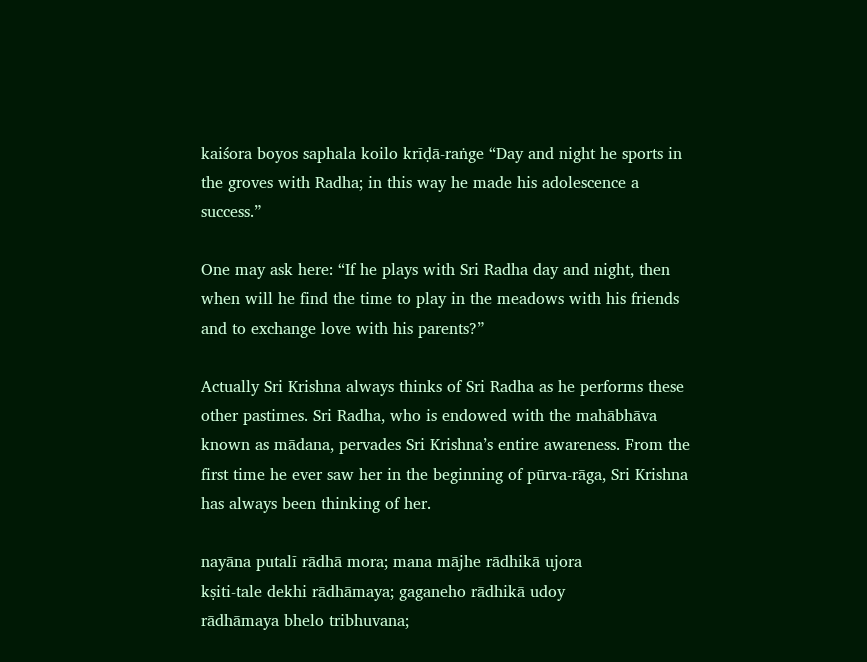kaiśora boyos saphala koilo krīḍā-raṅge “Day and night he sports in the groves with Radha; in this way he made his adolescence a success.”

One may ask here: “If he plays with Sri Radha day and night, then when will he find the time to play in the meadows with his friends and to exchange love with his parents?”

Actually Sri Krishna always thinks of Sri Radha as he performs these other pastimes. Sri Radha, who is endowed with the mahābhāva known as mādana, pervades Sri Krishna’s entire awareness. From the first time he ever saw her in the beginning of pūrva-rāga, Sri Krishna has always been thinking of her.

nayāna putalī rādhā mora; mana mājhe rādhikā ujora
kṣiti-tale dekhi rādhāmaya; gaganeho rādhikā udoy
rādhāmaya bhelo tribhuvana;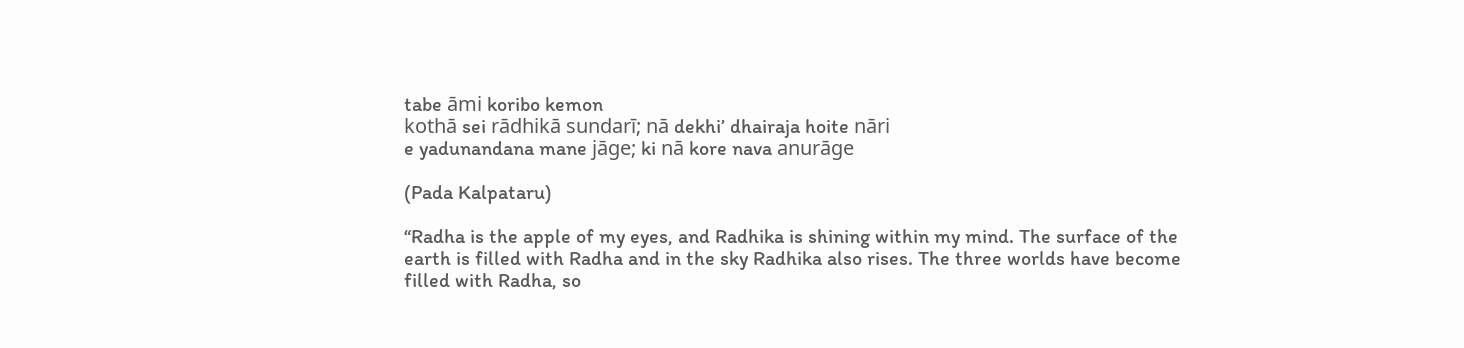tabe āmi koribo kemon
kothā sei rādhikā sundarī; nā dekhi’ dhairaja hoite nāri
e yadunandana mane jāge; ki nā kore nava anurāge

(Pada Kalpataru)

“Radha is the apple of my eyes, and Radhika is shining within my mind. The surface of the earth is filled with Radha and in the sky Radhika also rises. The three worlds have become filled with Radha, so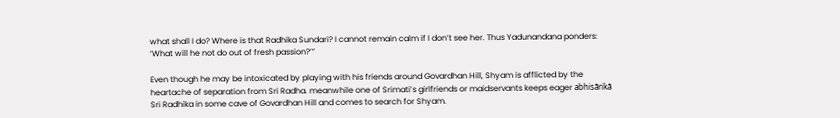what shall I do? Where is that Radhika Sundari? I cannot remain calm if I don’t see her. Thus Yadunandana ponders: ‘What will he not do out of fresh passion?’”

Even though he may be intoxicated by playing with his friends around Govardhan Hill, Shyam is afflicted by the heartache of separation from Sri Radha. meanwhile one of Srimati’s girlfriends or maidservants keeps eager abhisārikā Sri Radhika in some cave of Govardhan Hill and comes to search for Shyam.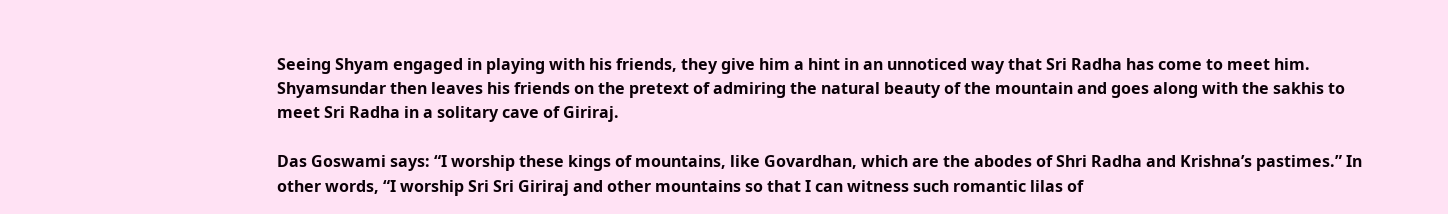Seeing Shyam engaged in playing with his friends, they give him a hint in an unnoticed way that Sri Radha has come to meet him. Shyamsundar then leaves his friends on the pretext of admiring the natural beauty of the mountain and goes along with the sakhis to meet Sri Radha in a solitary cave of Giriraj.

Das Goswami says: “I worship these kings of mountains, like Govardhan, which are the abodes of Shri Radha and Krishna’s pastimes.” In other words, “I worship Sri Sri Giriraj and other mountains so that I can witness such romantic lilas of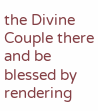the Divine Couple there and be blessed by rendering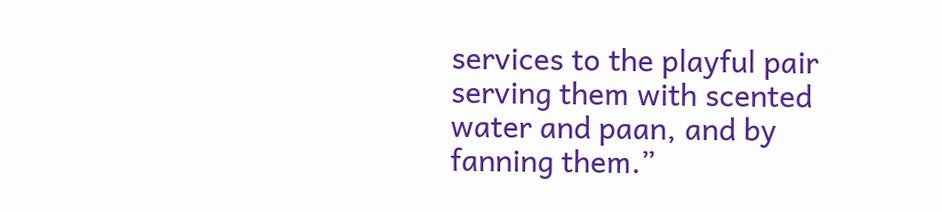services to the playful pair serving them with scented water and paan, and by fanning them.”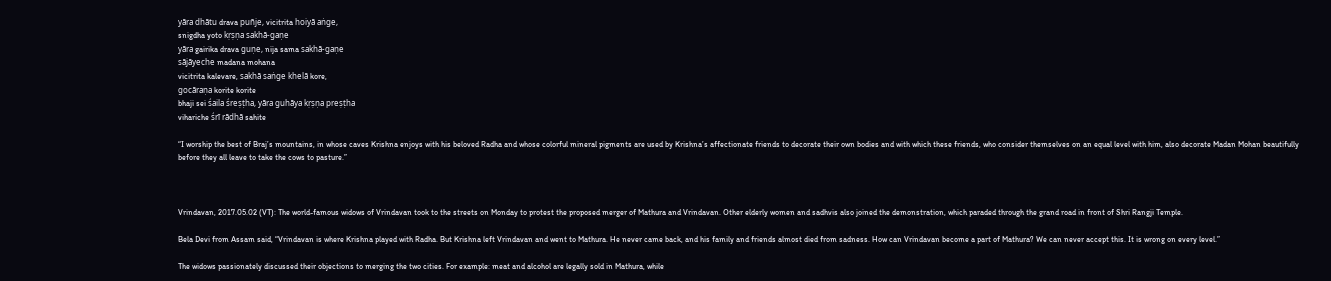yāra dhātu drava puñje, vicitrita hoiyā aṅge,
snigdha yoto kṛṣṇa sakhā-gaṇe
yāra gairika drava guṇe, nija sama sakhā-gaṇe
sājāyeche madana mohana
vicitrita kalevare, sakhā saṅge khelā kore,
gocāraṇa korite korite
bhaji sei śaila śreṣṭha, yāra guhāya kṛṣṇa preṣṭha
vihariche śrī rādhā sahite

“I worship the best of Braj’s mountains, in whose caves Krishna enjoys with his beloved Radha and whose colorful mineral pigments are used by Krishna’s affectionate friends to decorate their own bodies and with which these friends, who consider themselves on an equal level with him, also decorate Madan Mohan beautifully before they all leave to take the cows to pasture.”



Vrindavan, 2017.05.02 (VT): The world-famous widows of Vrindavan took to the streets on Monday to protest the proposed merger of Mathura and Vrindavan. Other elderly women and sadhvis also joined the demonstration, which paraded through the grand road in front of Shri Rangji Temple.

Bela Devi from Assam said, “Vrindavan is where Krishna played with Radha. But Krishna left Vrindavan and went to Mathura. He never came back, and his family and friends almost died from sadness. How can Vrindavan become a part of Mathura? We can never accept this. It is wrong on every level.”

The widows passionately discussed their objections to merging the two cities. For example: meat and alcohol are legally sold in Mathura, while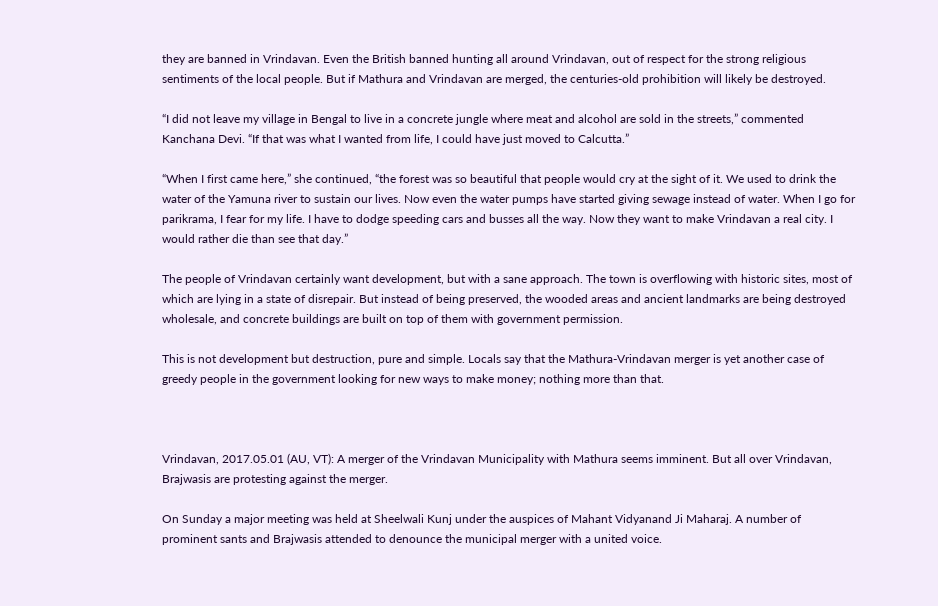they are banned in Vrindavan. Even the British banned hunting all around Vrindavan, out of respect for the strong religious sentiments of the local people. But if Mathura and Vrindavan are merged, the centuries-old prohibition will likely be destroyed.

“I did not leave my village in Bengal to live in a concrete jungle where meat and alcohol are sold in the streets,” commented Kanchana Devi. “If that was what I wanted from life, I could have just moved to Calcutta.”

“When I first came here,” she continued, “the forest was so beautiful that people would cry at the sight of it. We used to drink the water of the Yamuna river to sustain our lives. Now even the water pumps have started giving sewage instead of water. When I go for parikrama, I fear for my life. I have to dodge speeding cars and busses all the way. Now they want to make Vrindavan a real city. I would rather die than see that day.”

The people of Vrindavan certainly want development, but with a sane approach. The town is overflowing with historic sites, most of which are lying in a state of disrepair. But instead of being preserved, the wooded areas and ancient landmarks are being destroyed wholesale, and concrete buildings are built on top of them with government permission.

This is not development but destruction, pure and simple. Locals say that the Mathura-Vrindavan merger is yet another case of greedy people in the government looking for new ways to make money; nothing more than that.



Vrindavan, 2017.05.01 (AU, VT): A merger of the Vrindavan Municipality with Mathura seems imminent. But all over Vrindavan, Brajwasis are protesting against the merger.

On Sunday a major meeting was held at Sheelwali Kunj under the auspices of Mahant Vidyanand Ji Maharaj. A number of prominent sants and Brajwasis attended to denounce the municipal merger with a united voice.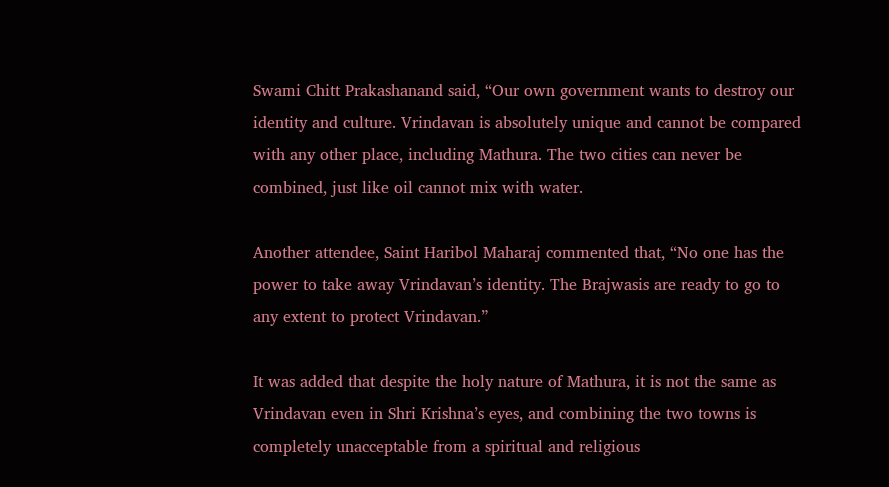Swami Chitt Prakashanand said, “Our own government wants to destroy our identity and culture. Vrindavan is absolutely unique and cannot be compared with any other place, including Mathura. The two cities can never be combined, just like oil cannot mix with water.

Another attendee, Saint Haribol Maharaj commented that, “No one has the power to take away Vrindavan’s identity. The Brajwasis are ready to go to any extent to protect Vrindavan.”

It was added that despite the holy nature of Mathura, it is not the same as Vrindavan even in Shri Krishna’s eyes, and combining the two towns is completely unacceptable from a spiritual and religious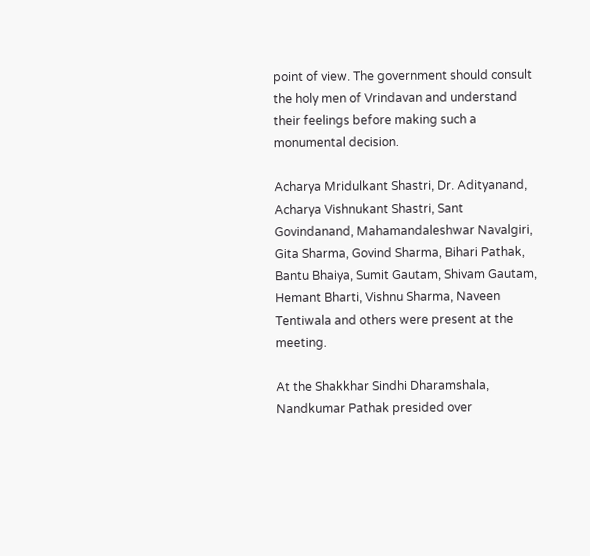point of view. The government should consult the holy men of Vrindavan and understand their feelings before making such a monumental decision.

Acharya Mridulkant Shastri, Dr. Adityanand, Acharya Vishnukant Shastri, Sant Govindanand, Mahamandaleshwar Navalgiri, Gita Sharma, Govind Sharma, Bihari Pathak, Bantu Bhaiya, Sumit Gautam, Shivam Gautam, Hemant Bharti, Vishnu Sharma, Naveen Tentiwala and others were present at the meeting.

At the Shakkhar Sindhi Dharamshala, Nandkumar Pathak presided over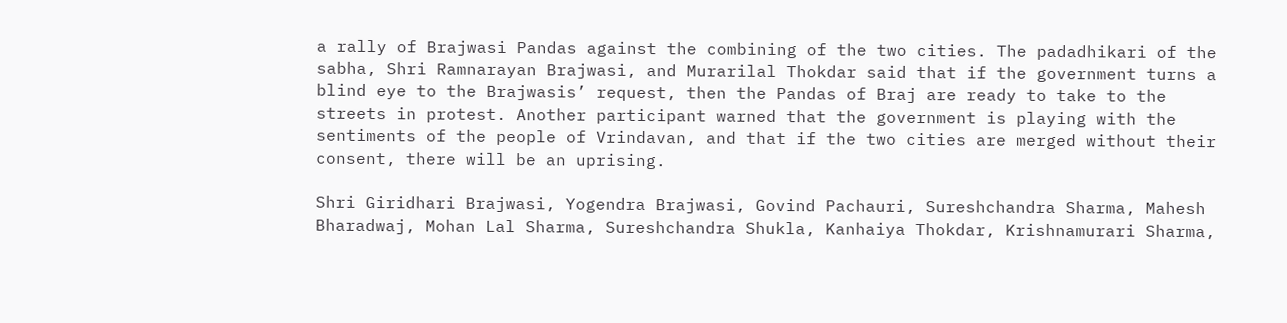a rally of Brajwasi Pandas against the combining of the two cities. The padadhikari of the sabha, Shri Ramnarayan Brajwasi, and Murarilal Thokdar said that if the government turns a blind eye to the Brajwasis’ request, then the Pandas of Braj are ready to take to the streets in protest. Another participant warned that the government is playing with the sentiments of the people of Vrindavan, and that if the two cities are merged without their consent, there will be an uprising.

Shri Giridhari Brajwasi, Yogendra Brajwasi, Govind Pachauri, Sureshchandra Sharma, Mahesh Bharadwaj, Mohan Lal Sharma, Sureshchandra Shukla, Kanhaiya Thokdar, Krishnamurari Sharma,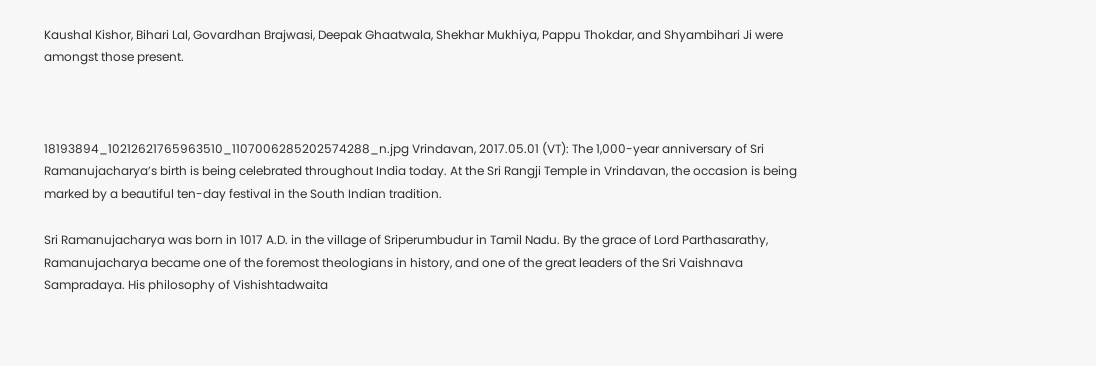Kaushal Kishor, Bihari Lal, Govardhan Brajwasi, Deepak Ghaatwala, Shekhar Mukhiya, Pappu Thokdar, and Shyambihari Ji were amongst those present.



18193894_10212621765963510_1107006285202574288_n.jpg Vrindavan, 2017.05.01 (VT): The 1,000-year anniversary of Sri Ramanujacharya’s birth is being celebrated throughout India today. At the Sri Rangji Temple in Vrindavan, the occasion is being marked by a beautiful ten-day festival in the South Indian tradition.

Sri Ramanujacharya was born in 1017 A.D. in the village of Sriperumbudur in Tamil Nadu. By the grace of Lord Parthasarathy, Ramanujacharya became one of the foremost theologians in history, and one of the great leaders of the Sri Vaishnava Sampradaya. His philosophy of Vishishtadwaita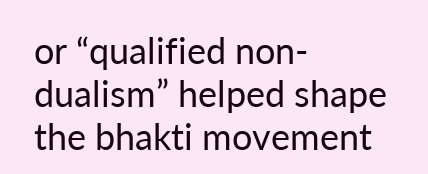or “qualified non-dualism” helped shape the bhakti movement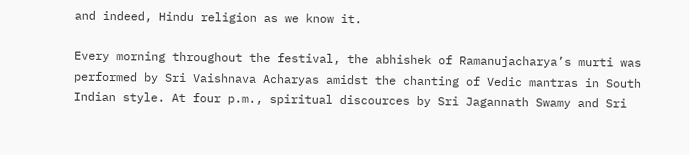and indeed, Hindu religion as we know it.

Every morning throughout the festival, the abhishek of Ramanujacharya’s murti was performed by Sri Vaishnava Acharyas amidst the chanting of Vedic mantras in South Indian style. At four p.m., spiritual discources by Sri Jagannath Swamy and Sri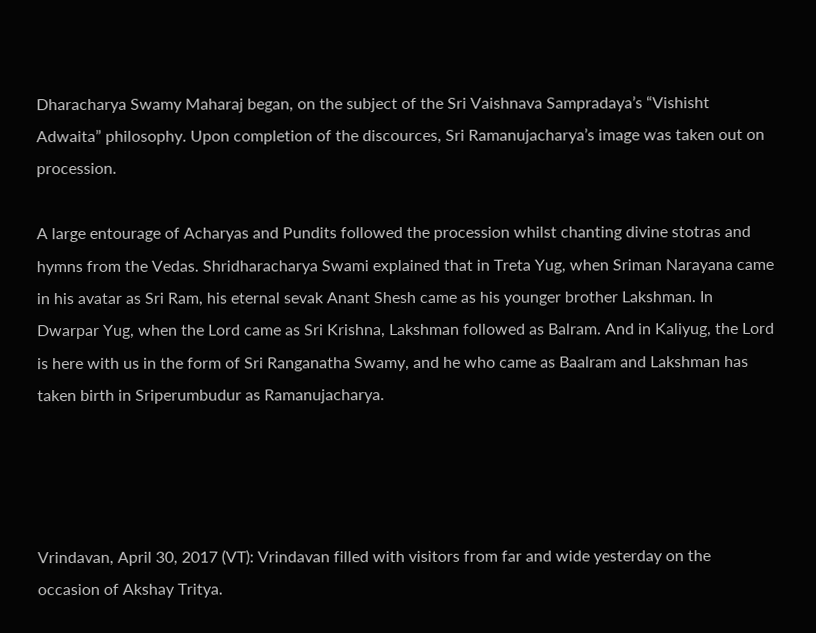Dharacharya Swamy Maharaj began, on the subject of the Sri Vaishnava Sampradaya’s “Vishisht Adwaita” philosophy. Upon completion of the discources, Sri Ramanujacharya’s image was taken out on procession.

A large entourage of Acharyas and Pundits followed the procession whilst chanting divine stotras and hymns from the Vedas. Shridharacharya Swami explained that in Treta Yug, when Sriman Narayana came in his avatar as Sri Ram, his eternal sevak Anant Shesh came as his younger brother Lakshman. In Dwarpar Yug, when the Lord came as Sri Krishna, Lakshman followed as Balram. And in Kaliyug, the Lord is here with us in the form of Sri Ranganatha Swamy, and he who came as Baalram and Lakshman has taken birth in Sriperumbudur as Ramanujacharya.




Vrindavan, April 30, 2017 (VT): Vrindavan filled with visitors from far and wide yesterday on the occasion of Akshay Tritya.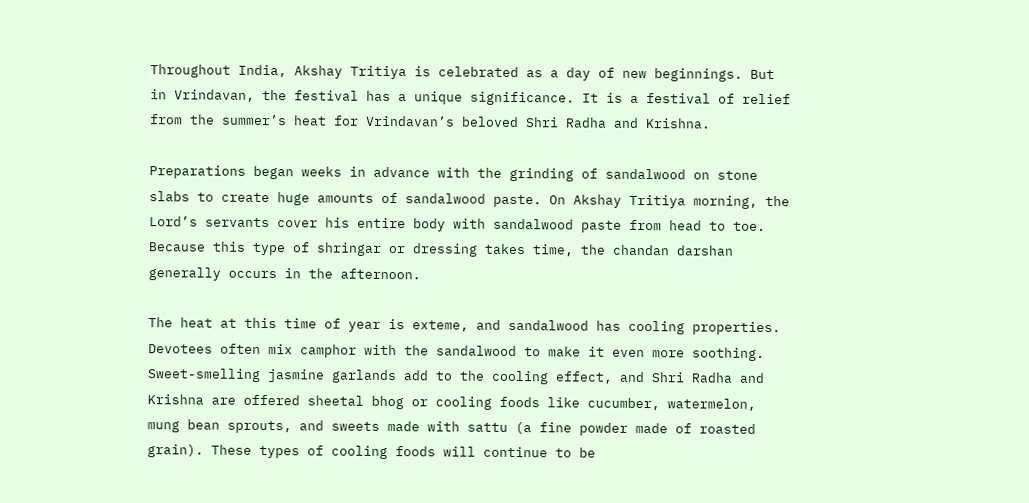Throughout India, Akshay Tritiya is celebrated as a day of new beginnings. But in Vrindavan, the festival has a unique significance. It is a festival of relief from the summer’s heat for Vrindavan’s beloved Shri Radha and Krishna.

Preparations began weeks in advance with the grinding of sandalwood on stone slabs to create huge amounts of sandalwood paste. On Akshay Tritiya morning, the Lord’s servants cover his entire body with sandalwood paste from head to toe. Because this type of shringar or dressing takes time, the chandan darshan generally occurs in the afternoon.

The heat at this time of year is exteme, and sandalwood has cooling properties. Devotees often mix camphor with the sandalwood to make it even more soothing. Sweet-smelling jasmine garlands add to the cooling effect, and Shri Radha and Krishna are offered sheetal bhog or cooling foods like cucumber, watermelon, mung bean sprouts, and sweets made with sattu (a fine powder made of roasted grain). These types of cooling foods will continue to be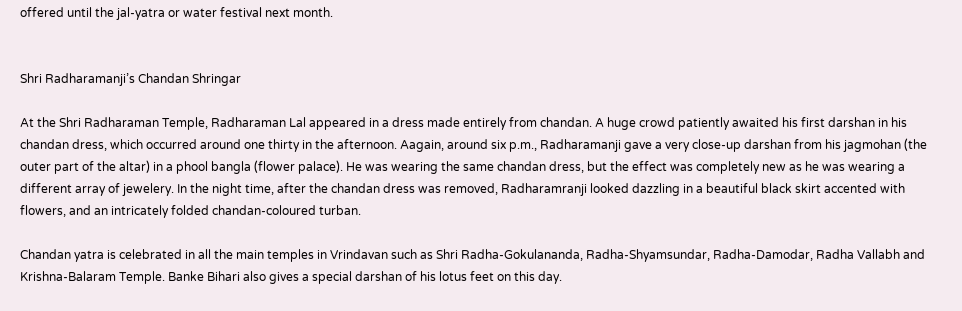offered until the jal-yatra or water festival next month.


Shri Radharamanji’s Chandan Shringar

At the Shri Radharaman Temple, Radharaman Lal appeared in a dress made entirely from chandan. A huge crowd patiently awaited his first darshan in his chandan dress, which occurred around one thirty in the afternoon. Aagain, around six p.m., Radharamanji gave a very close-up darshan from his jagmohan (the outer part of the altar) in a phool bangla (flower palace). He was wearing the same chandan dress, but the effect was completely new as he was wearing a different array of jewelery. In the night time, after the chandan dress was removed, Radharamranji looked dazzling in a beautiful black skirt accented with flowers, and an intricately folded chandan-coloured turban.

Chandan yatra is celebrated in all the main temples in Vrindavan such as Shri Radha-Gokulananda, Radha-Shyamsundar, Radha-Damodar, Radha Vallabh and Krishna-Balaram Temple. Banke Bihari also gives a special darshan of his lotus feet on this day.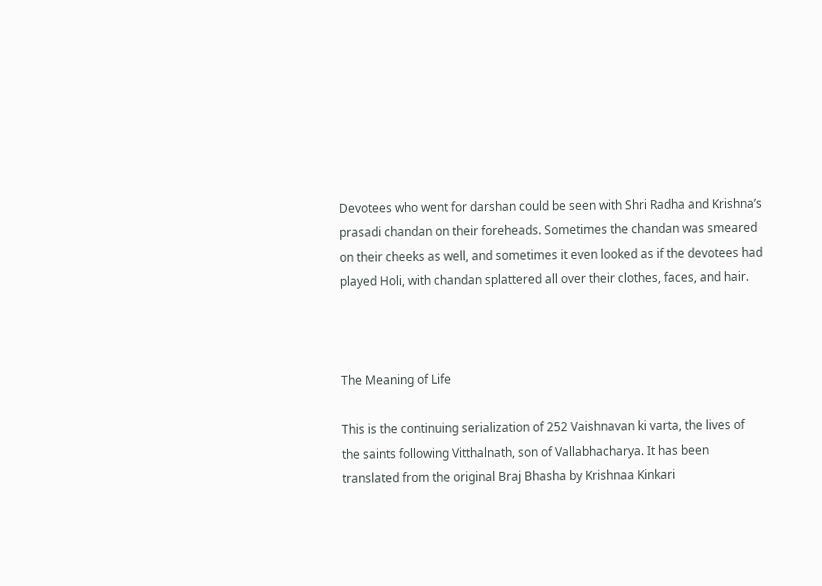Devotees who went for darshan could be seen with Shri Radha and Krishna’s prasadi chandan on their foreheads. Sometimes the chandan was smeared on their cheeks as well, and sometimes it even looked as if the devotees had played Holi, with chandan splattered all over their clothes, faces, and hair.



The Meaning of Life

This is the continuing serialization of 252 Vaishnavan ki varta, the lives of the saints following Vitthalnath, son of Vallabhacharya. It has been translated from the original Braj Bhasha by Krishnaa Kinkari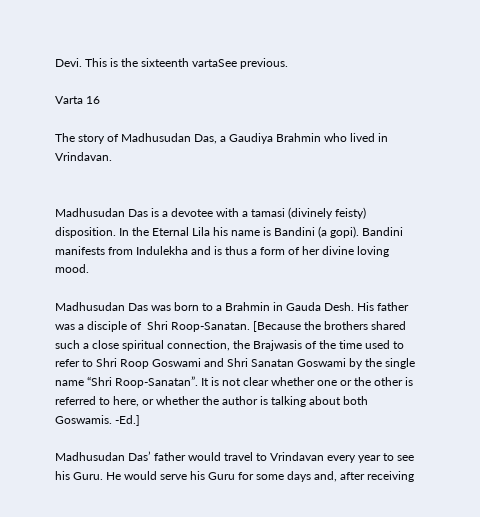Devi. This is the sixteenth vartaSee previous.

Varta 16

The story of Madhusudan Das, a Gaudiya Brahmin who lived in Vrindavan.


Madhusudan Das is a devotee with a tamasi (divinely feisty) disposition. In the Eternal Lila his name is Bandini (a gopi). Bandini manifests from Indulekha and is thus a form of her divine loving mood.

Madhusudan Das was born to a Brahmin in Gauda Desh. His father was a disciple of  Shri Roop-Sanatan. [Because the brothers shared such a close spiritual connection, the Brajwasis of the time used to refer to Shri Roop Goswami and Shri Sanatan Goswami by the single name “Shri Roop-Sanatan”. It is not clear whether one or the other is referred to here, or whether the author is talking about both Goswamis. -Ed.]

Madhusudan Das’ father would travel to Vrindavan every year to see his Guru. He would serve his Guru for some days and, after receiving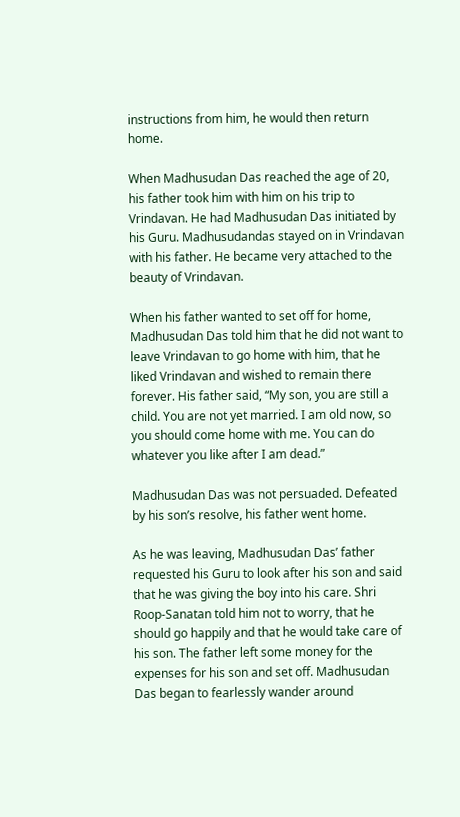instructions from him, he would then return home.

When Madhusudan Das reached the age of 20, his father took him with him on his trip to Vrindavan. He had Madhusudan Das initiated by his Guru. Madhusudandas stayed on in Vrindavan with his father. He became very attached to the beauty of Vrindavan.

When his father wanted to set off for home, Madhusudan Das told him that he did not want to leave Vrindavan to go home with him, that he liked Vrindavan and wished to remain there forever. His father said, “My son, you are still a child. You are not yet married. I am old now, so you should come home with me. You can do whatever you like after I am dead.”

Madhusudan Das was not persuaded. Defeated by his son’s resolve, his father went home.

As he was leaving, Madhusudan Das’ father requested his Guru to look after his son and said that he was giving the boy into his care. Shri Roop-Sanatan told him not to worry, that he should go happily and that he would take care of his son. The father left some money for the expenses for his son and set off. Madhusudan Das began to fearlessly wander around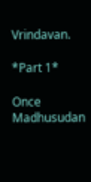Vrindavan.

*Part 1*

Once Madhusudan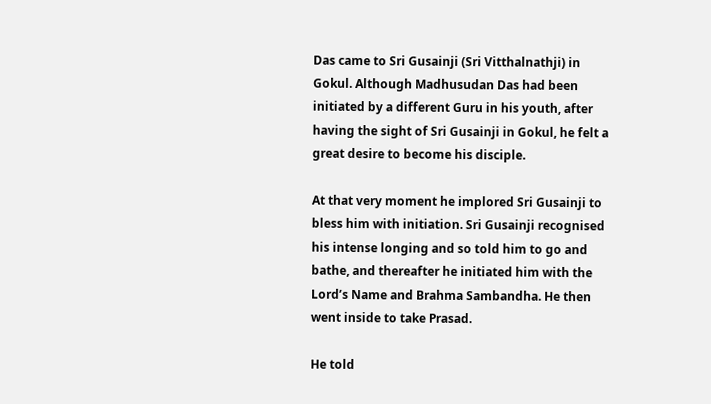Das came to Sri Gusainji (Sri Vitthalnathji) in Gokul. Although Madhusudan Das had been initiated by a different Guru in his youth, after having the sight of Sri Gusainji in Gokul, he felt a great desire to become his disciple.

At that very moment he implored Sri Gusainji to bless him with initiation. Sri Gusainji recognised his intense longing and so told him to go and bathe, and thereafter he initiated him with the Lord’s Name and Brahma Sambandha. He then went inside to take Prasad.

He told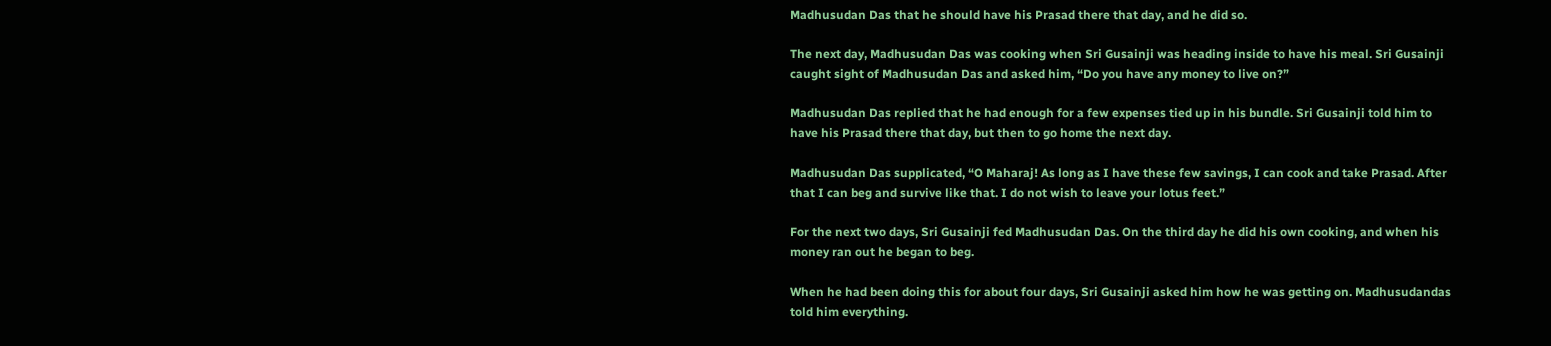Madhusudan Das that he should have his Prasad there that day, and he did so.

The next day, Madhusudan Das was cooking when Sri Gusainji was heading inside to have his meal. Sri Gusainji caught sight of Madhusudan Das and asked him, “Do you have any money to live on?”

Madhusudan Das replied that he had enough for a few expenses tied up in his bundle. Sri Gusainji told him to have his Prasad there that day, but then to go home the next day.

Madhusudan Das supplicated, “O Maharaj! As long as I have these few savings, I can cook and take Prasad. After that I can beg and survive like that. I do not wish to leave your lotus feet.”

For the next two days, Sri Gusainji fed Madhusudan Das. On the third day he did his own cooking, and when his money ran out he began to beg.

When he had been doing this for about four days, Sri Gusainji asked him how he was getting on. Madhusudandas told him everything.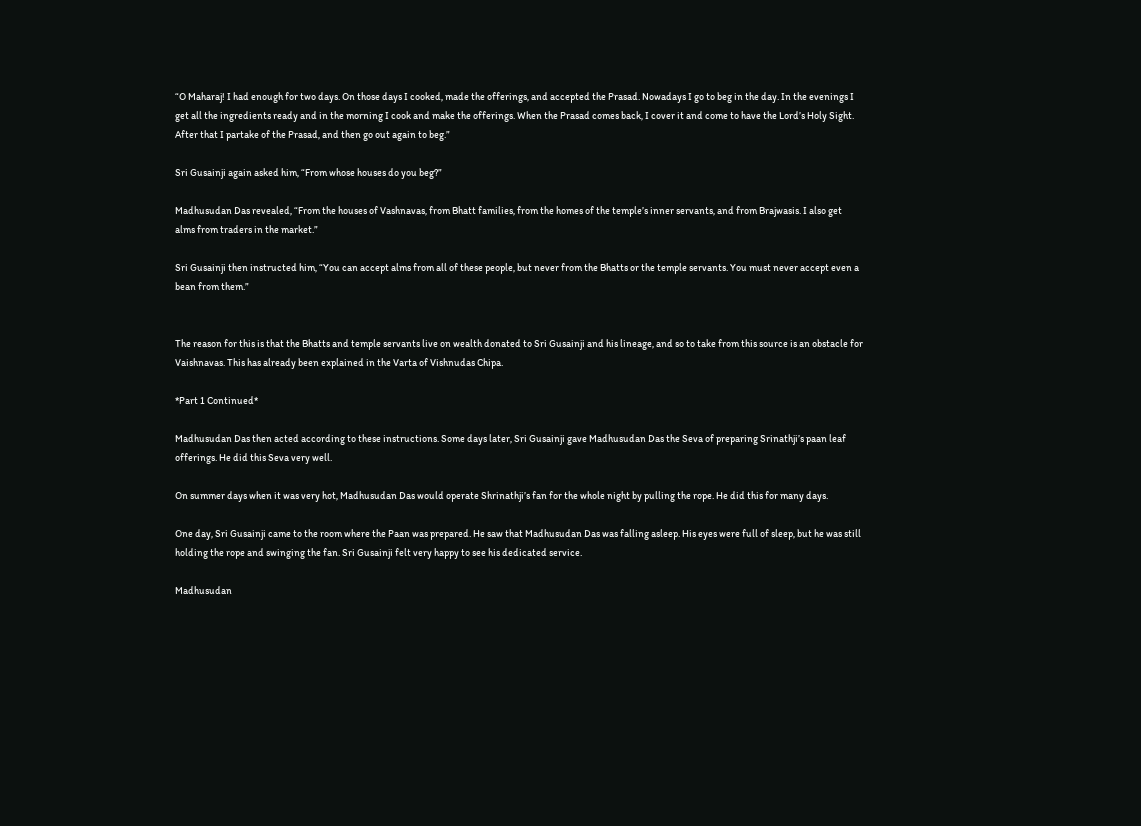“O Maharaj! I had enough for two days. On those days I cooked, made the offerings, and accepted the Prasad. Nowadays I go to beg in the day. In the evenings I get all the ingredients ready and in the morning I cook and make the offerings. When the Prasad comes back, I cover it and come to have the Lord’s Holy Sight. After that I partake of the Prasad, and then go out again to beg.”

Sri Gusainji again asked him, “From whose houses do you beg?”

Madhusudan Das revealed, “From the houses of Vashnavas, from Bhatt families, from the homes of the temple’s inner servants, and from Brajwasis. I also get alms from traders in the market.”

Sri Gusainji then instructed him, “You can accept alms from all of these people, but never from the Bhatts or the temple servants. You must never accept even a bean from them.”


The reason for this is that the Bhatts and temple servants live on wealth donated to Sri Gusainji and his lineage, and so to take from this source is an obstacle for Vaishnavas. This has already been explained in the Varta of Vishnudas Chipa.

*Part 1 Continued*

Madhusudan Das then acted according to these instructions. Some days later, Sri Gusainji gave Madhusudan Das the Seva of preparing Srinathji’s paan leaf offerings. He did this Seva very well.

On summer days when it was very hot, Madhusudan Das would operate Shrinathji’s fan for the whole night by pulling the rope. He did this for many days.

One day, Sri Gusainji came to the room where the Paan was prepared. He saw that Madhusudan Das was falling asleep. His eyes were full of sleep, but he was still holding the rope and swinging the fan. Sri Gusainji felt very happy to see his dedicated service.

Madhusudan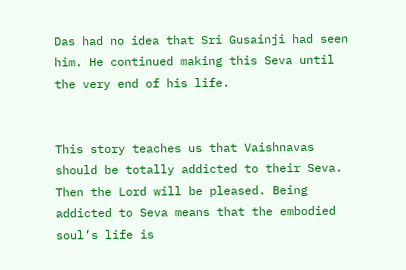Das had no idea that Sri Gusainji had seen him. He continued making this Seva until the very end of his life.


This story teaches us that Vaishnavas should be totally addicted to their Seva. Then the Lord will be pleased. Being addicted to Seva means that the embodied soul’s life is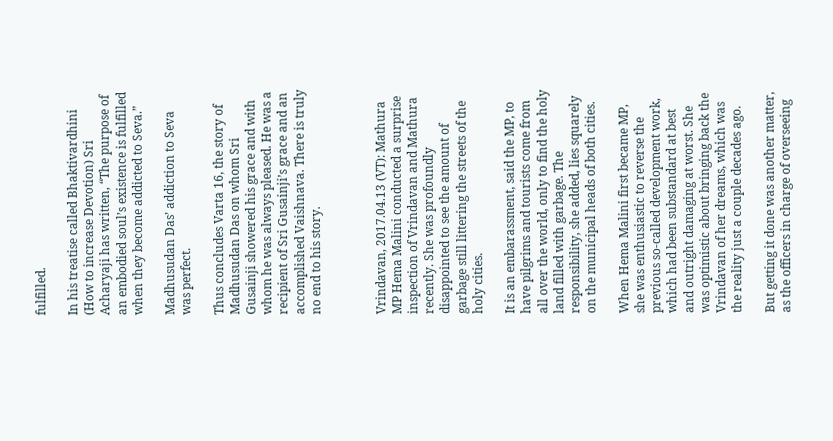fulfilled.

In his treatise called Bhaktivardhini (How to increase Devotion) Sri Acharyaji has written, “The purpose of an embodied soul’s existence is fulfilled when they become addicted to Seva.”

Madhusudan Das’ addiction to Seva was perfect.

Thus concludes Varta 16, the story of Madhusudan Das on whom Sri Gusainji showered his grace and with whom he was always pleased. He was a recipient of Sri Gusainji’s grace and an accomplished Vaishnava. There is truly no end to his story.



Vrindavan, 2017.04.13 (VT): Mathura MP Hema Malini conducted a surprise inspection of Vrindavan and Mathura recently. She was profoundly disappointed to see the amount of garbage still littering the streets of the holy cities.

It is an embarassment, said the MP, to have pilgrims and tourists come from all over the world, only to find the holy land filled with garbage. The responsibility, she added, lies squarely on the municipal heads of both cities.

When Hema Malini first became MP, she was enthusiastic to reverse the previous so-called development work, which had been substandard at best and outright damaging at worst. She was optimistic about bringing back the Vrindavan of her dreams, which was the reality just a couple decades ago.

But getting it done was another matter, as the officers in charge of overseeing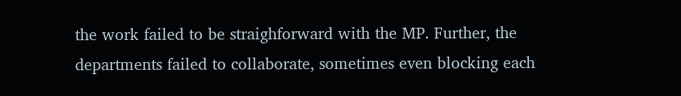the work failed to be straighforward with the MP. Further, the departments failed to collaborate, sometimes even blocking each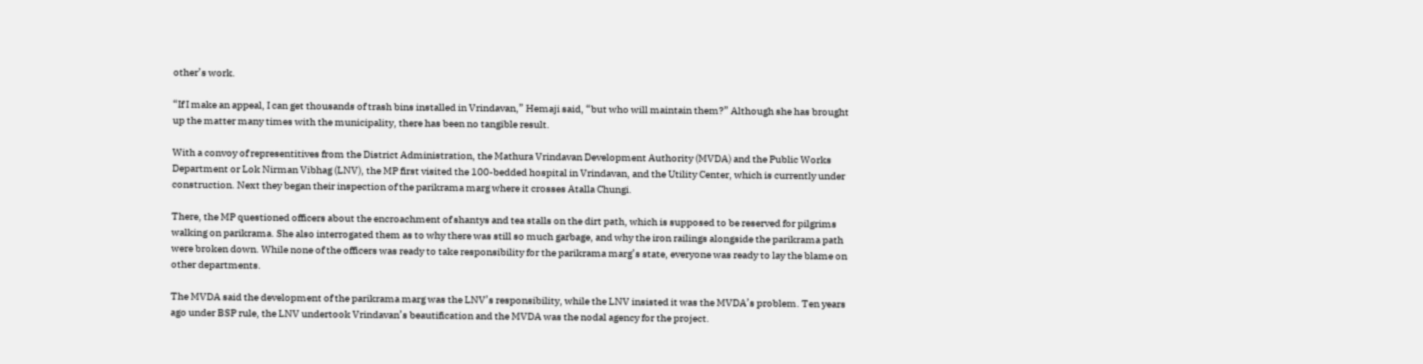other’s work.

“If I make an appeal, I can get thousands of trash bins installed in Vrindavan,” Hemaji said, “but who will maintain them?” Although she has brought up the matter many times with the municipality, there has been no tangible result.

With a convoy of representitives from the District Administration, the Mathura Vrindavan Development Authority (MVDA) and the Public Works Department or Lok Nirman Vibhag (LNV), the MP first visited the 100-bedded hospital in Vrindavan, and the Utility Center, which is currently under construction. Next they began their inspection of the parikrama marg where it crosses Atalla Chungi.

There, the MP questioned officers about the encroachment of shantys and tea stalls on the dirt path, which is supposed to be reserved for pilgrims walking on parikrama. She also interrogated them as to why there was still so much garbage, and why the iron railings alongside the parikrama path were broken down. While none of the officers was ready to take responsibility for the parikrama marg’s state, everyone was ready to lay the blame on other departments.

The MVDA said the development of the parikrama marg was the LNV’s responsibility, while the LNV insisted it was the MVDA’s problem. Ten years ago under BSP rule, the LNV undertook Vrindavan’s beautification and the MVDA was the nodal agency for the project.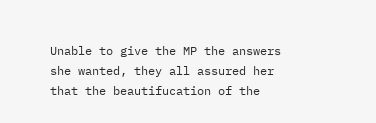Unable to give the MP the answers she wanted, they all assured her that the beautifucation of the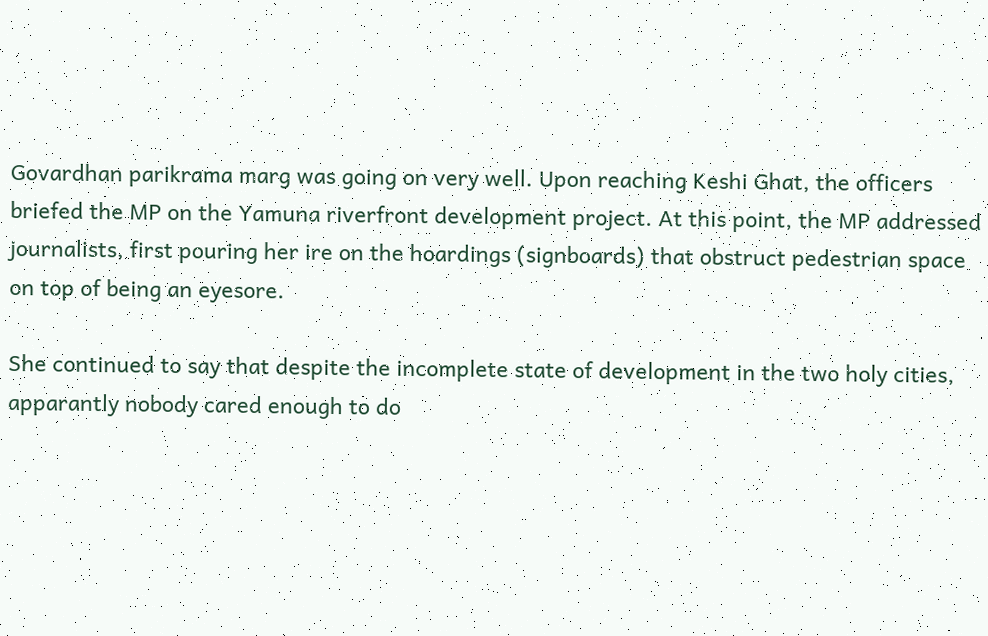Govardhan parikrama marg was going on very well. Upon reaching Keshi Ghat, the officers briefed the MP on the Yamuna riverfront development project. At this point, the MP addressed journalists, first pouring her ire on the hoardings (signboards) that obstruct pedestrian space on top of being an eyesore.

She continued to say that despite the incomplete state of development in the two holy cities, apparantly nobody cared enough to do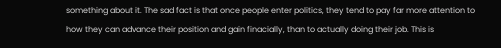something about it. The sad fact is that once people enter politics, they tend to pay far more attention to how they can advance their position and gain finacially, than to actually doing their job. This is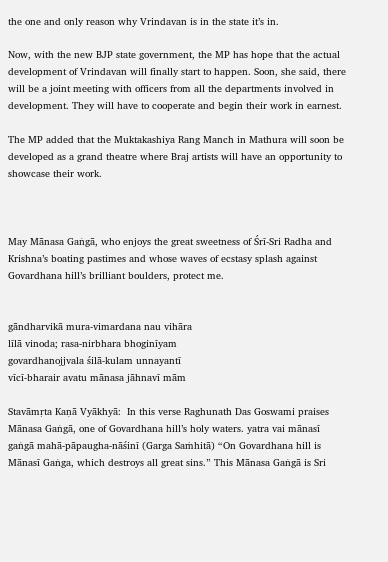the one and only reason why Vrindavan is in the state it’s in.

Now, with the new BJP state government, the MP has hope that the actual development of Vrindavan will finally start to happen. Soon, she said, there will be a joint meeting with officers from all the departments involved in development. They will have to cooperate and begin their work in earnest.

The MP added that the Muktakashiya Rang Manch in Mathura will soon be developed as a grand theatre where Braj artists will have an opportunity to showcase their work.



May Mānasa Gaṅgā, who enjoys the great sweetness of Śrī-Sri Radha and Krishna’s boating pastimes and whose waves of ecstasy splash against Govardhana hill’s brilliant boulders, protect me.


gāndharvikā mura-vimardana nau vihāra
līlā vinoda; rasa-nirbhara bhoginīyam
govardhanojjvala śilā-kulam unnayantī
vīcī-bharair avatu mānasa jāhnavī mām

Stavāmṛta Kaṇā Vyākhyā:  In this verse Raghunath Das Goswami praises Mānasa Gaṅgā, one of Govardhana hill’s holy waters. yatra vai mānasī gaṅgā mahā-pāpaugha-nāśinī (Garga Saṁhitā) “On Govardhana hill is Mānasī Gaṅga, which destroys all great sins.” This Mānasa Gaṅgā is Sri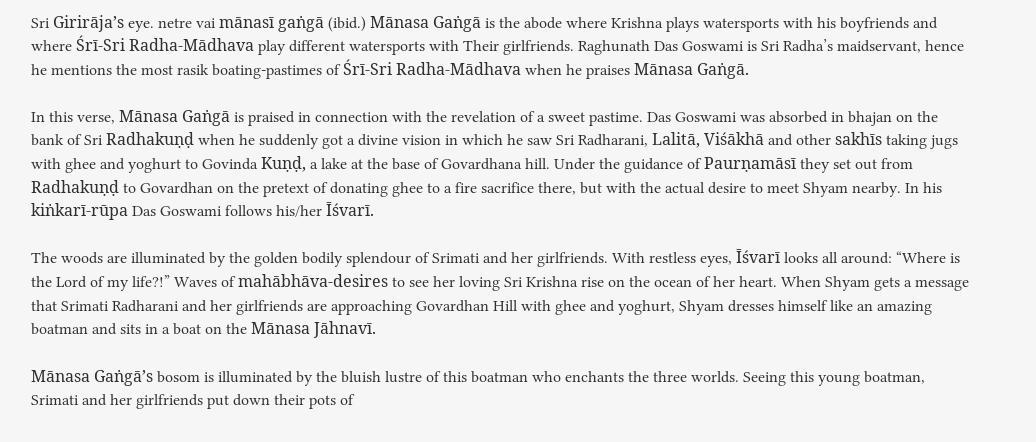Sri Girirāja’s eye. netre vai mānasī gaṅgā (ibid.) Mānasa Gaṅgā is the abode where Krishna plays watersports with his boyfriends and where Śrī-Sri Radha-Mādhava play different watersports with Their girlfriends. Raghunath Das Goswami is Sri Radha’s maidservant, hence he mentions the most rasik boating-pastimes of Śrī-Sri Radha-Mādhava when he praises Mānasa Gaṅgā.

In this verse, Mānasa Gaṅgā is praised in connection with the revelation of a sweet pastime. Das Goswami was absorbed in bhajan on the bank of Sri Radhakuṇḍ when he suddenly got a divine vision in which he saw Sri Radharani, Lalitā, Viśākhā and other sakhīs taking jugs with ghee and yoghurt to Govinda Kuṇḍ, a lake at the base of Govardhana hill. Under the guidance of Paurṇamāsī they set out from Radhakuṇḍ to Govardhan on the pretext of donating ghee to a fire sacrifice there, but with the actual desire to meet Shyam nearby. In his kiṅkarī-rūpa Das Goswami follows his/her Īśvarī.

The woods are illuminated by the golden bodily splendour of Srimati and her girlfriends. With restless eyes, Īśvarī looks all around: “Where is the Lord of my life?!” Waves of mahābhāva-desires to see her loving Sri Krishna rise on the ocean of her heart. When Shyam gets a message that Srimati Radharani and her girlfriends are approaching Govardhan Hill with ghee and yoghurt, Shyam dresses himself like an amazing boatman and sits in a boat on the Mānasa Jāhnavī.

Mānasa Gaṅgā’s bosom is illuminated by the bluish lustre of this boatman who enchants the three worlds. Seeing this young boatman, Srimati and her girlfriends put down their pots of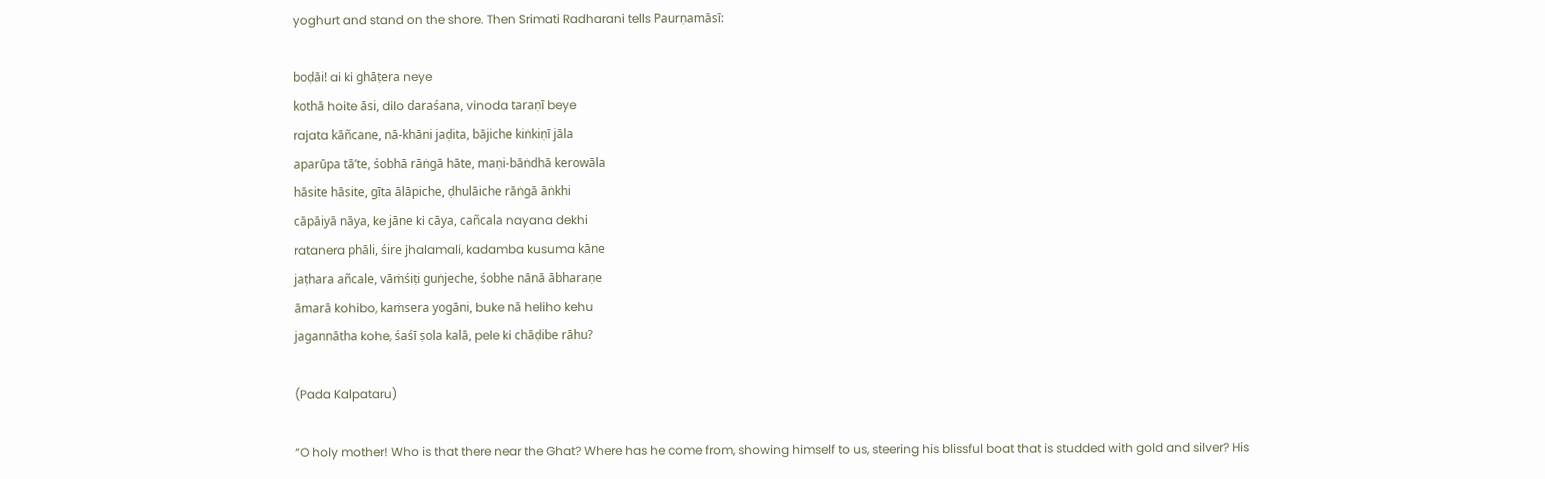yoghurt and stand on the shore. Then Srimati Radharani tells Paurṇamāsī:

boḍāi! ai ki ghāṭera neye
kothā hoite āsi, dilo daraśana, vinoda taraṇī beye
rajata kāñcane, nā-khāni jaḍita, bājiche kiṅkiṇī jāla
aparūpa tā’te, śobhā rāṅgā hāte, maṇi-bāṅdhā kerowāla
hāsite hāsite, gīta ālāpiche, ḍhulāiche rāṅgā āṅkhi
cāpāiyā nāya, ke jāne ki cāya, cañcala nayana dekhi
ratanera phāli, śire jhalamali, kadamba kusuma kāne
jaṭhara añcale, vāṁśiṭi guṅjeche, śobhe nānā ābharaṇe
āmarā kohibo, kaṁsera yogāni, buke nā heliho kehu
jagannātha kohe, śaśī ṣola kalā, pele ki chāḍibe rāhu?

(Pada Kalpataru)

“O holy mother! Who is that there near the Ghat? Where has he come from, showing himself to us, steering his blissful boat that is studded with gold and silver? His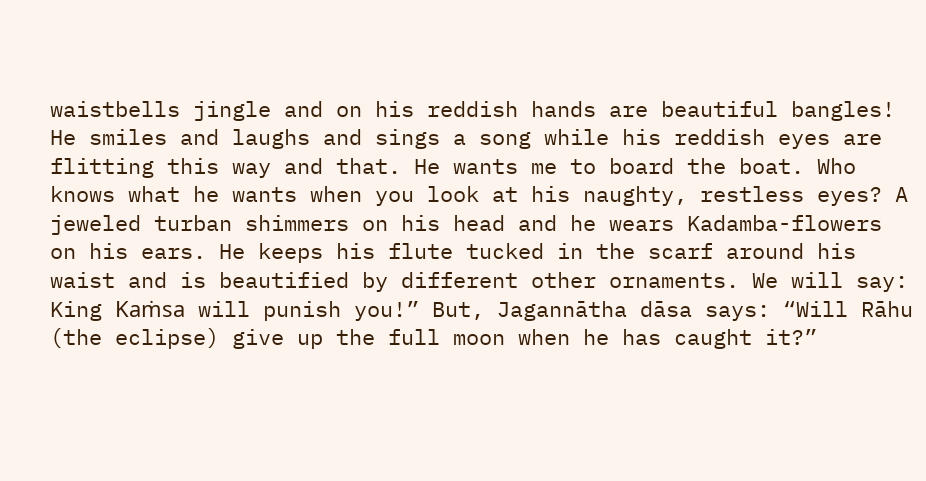waistbells jingle and on his reddish hands are beautiful bangles! He smiles and laughs and sings a song while his reddish eyes are flitting this way and that. He wants me to board the boat. Who knows what he wants when you look at his naughty, restless eyes? A jeweled turban shimmers on his head and he wears Kadamba-flowers on his ears. He keeps his flute tucked in the scarf around his waist and is beautified by different other ornaments. We will say: King Kaṁsa will punish you!” But, Jagannātha dāsa says: “Will Rāhu (the eclipse) give up the full moon when he has caught it?”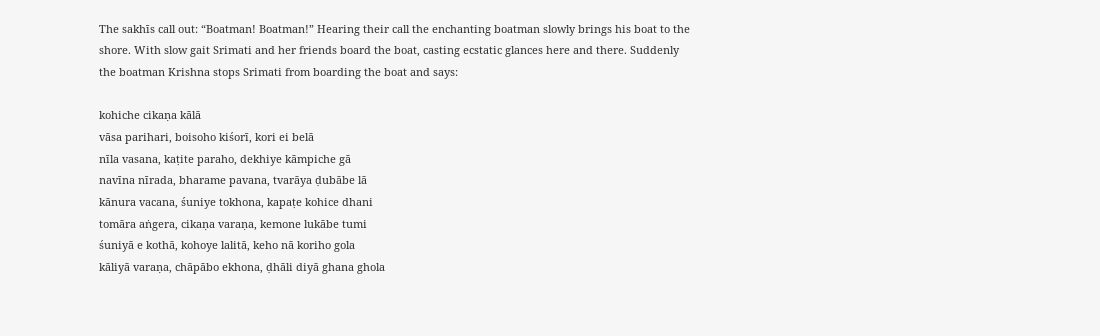The sakhīs call out: “Boatman! Boatman!” Hearing their call the enchanting boatman slowly brings his boat to the shore. With slow gait Srimati and her friends board the boat, casting ecstatic glances here and there. Suddenly the boatman Krishna stops Srimati from boarding the boat and says:

kohiche cikaṇa kālā
vāsa parihari, boisoho kiśorī, kori ei belā
nīla vasana, kaṭite paraho, dekhiye kāmpiche gā
navīna nīrada, bharame pavana, tvarāya ḍubābe lā
kānura vacana, śuniye tokhona, kapaṭe kohice dhani
tomāra aṅgera, cikaṇa varaṇa, kemone lukābe tumi
śuniyā e kothā, kohoye lalitā, keho nā koriho gola
kāliyā varaṇa, chāpābo ekhona, ḍhāli diyā ghana ghola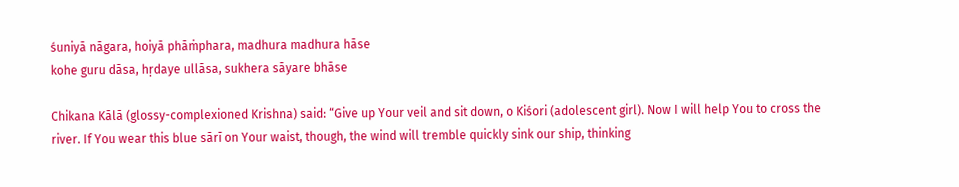śuniyā nāgara, hoiyā phāṁphara, madhura madhura hāse
kohe guru dāsa, hṛdaye ullāsa, sukhera sāyare bhāse

Chikana Kālā (glossy-complexioned Krishna) said: “Give up Your veil and sit down, o Kiśori (adolescent girl). Now I will help You to cross the river. If You wear this blue sārī on Your waist, though, the wind will tremble quickly sink our ship, thinking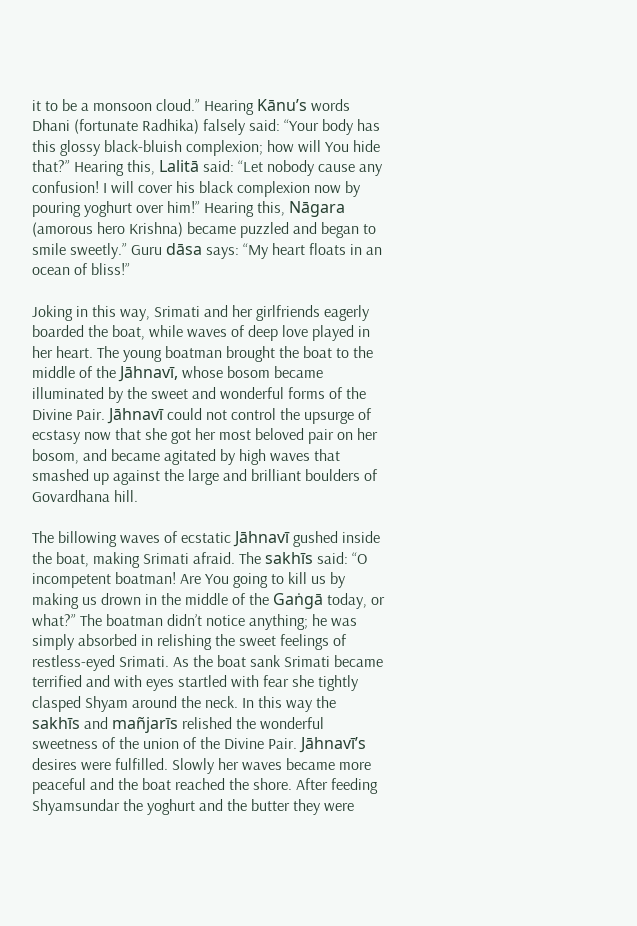it to be a monsoon cloud.” Hearing Kānu’s words Dhani (fortunate Radhika) falsely said: “Your body has this glossy black-bluish complexion; how will You hide that?” Hearing this, Lalitā said: “Let nobody cause any confusion! I will cover his black complexion now by pouring yoghurt over him!” Hearing this, Nāgara (amorous hero Krishna) became puzzled and began to smile sweetly.” Guru dāsa says: “My heart floats in an ocean of bliss!”

Joking in this way, Srimati and her girlfriends eagerly boarded the boat, while waves of deep love played in her heart. The young boatman brought the boat to the middle of the Jāhnavī, whose bosom became illuminated by the sweet and wonderful forms of the Divine Pair. Jāhnavī could not control the upsurge of ecstasy now that she got her most beloved pair on her bosom, and became agitated by high waves that smashed up against the large and brilliant boulders of Govardhana hill.

The billowing waves of ecstatic Jāhnavī gushed inside the boat, making Srimati afraid. The sakhīs said: “O incompetent boatman! Are You going to kill us by making us drown in the middle of the Gaṅgā today, or what?” The boatman didn’t notice anything; he was simply absorbed in relishing the sweet feelings of restless-eyed Srimati. As the boat sank Srimati became terrified and with eyes startled with fear she tightly clasped Shyam around the neck. In this way the sakhīs and mañjarīs relished the wonderful sweetness of the union of the Divine Pair. Jāhnavī’s desires were fulfilled. Slowly her waves became more peaceful and the boat reached the shore. After feeding Shyamsundar the yoghurt and the butter they were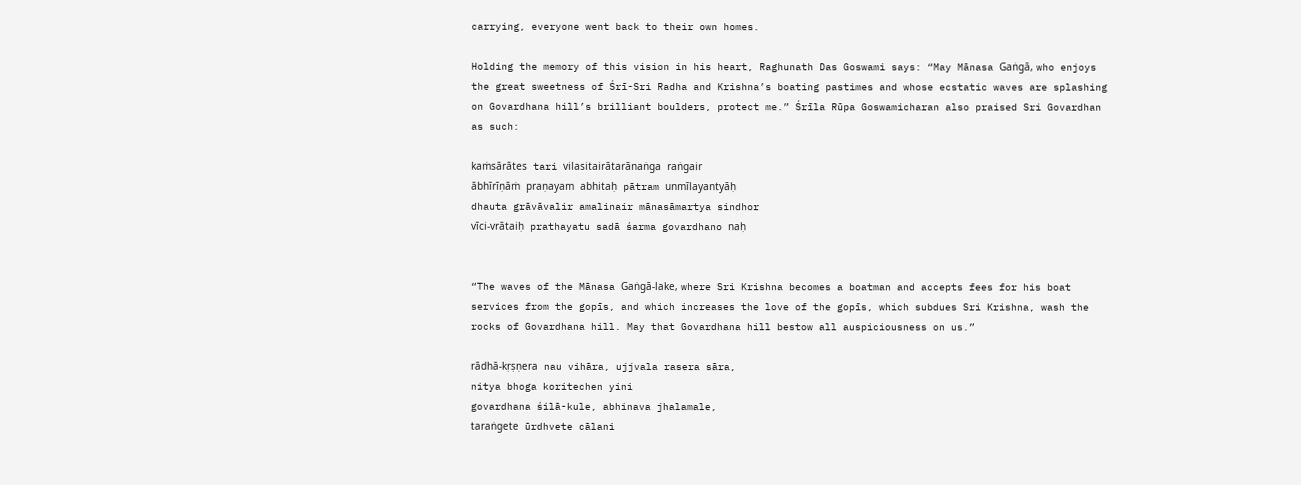carrying, everyone went back to their own homes.

Holding the memory of this vision in his heart, Raghunath Das Goswami says: “May Mānasa Gaṅgā, who enjoys the great sweetness of Śrī-Sri Radha and Krishna’s boating pastimes and whose ecstatic waves are splashing on Govardhana hill’s brilliant boulders, protect me.” Śrīla Rūpa Goswamicharan also praised Sri Govardhan as such:

kaṁsārātes tari vilasitairātarānaṅga raṅgair
ābhīrīṇāṁ praṇayam abhitaḥ pātram unmīlayantyāḥ
dhauta grāvāvalir amalinair mānasāmartya sindhor
vīci-vrātaiḥ prathayatu sadā śarma govardhano naḥ


“The waves of the Mānasa Gaṅgā-lake, where Sri Krishna becomes a boatman and accepts fees for his boat services from the gopīs, and which increases the love of the gopīs, which subdues Sri Krishna, wash the rocks of Govardhana hill. May that Govardhana hill bestow all auspiciousness on us.”

rādhā-kṛṣṇera nau vihāra, ujjvala rasera sāra,
nitya bhoga koritechen yini
govardhana śilā-kule, abhinava jhalamale,
taraṅgete ūrdhvete cālani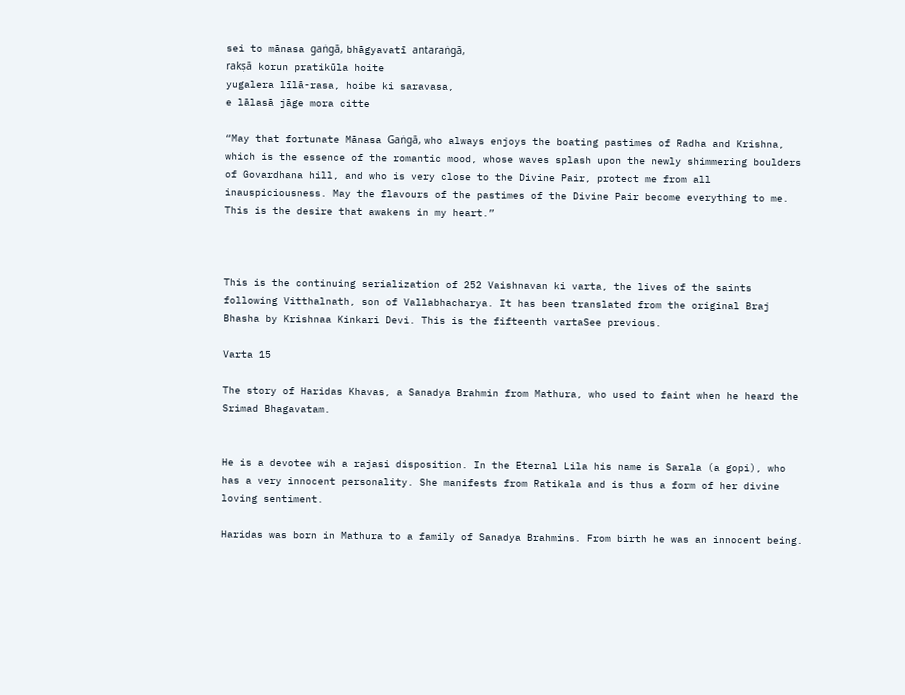sei to mānasa gaṅgā, bhāgyavatī antaraṅgā,
rakṣā korun pratikūla hoite
yugalera līlā-rasa, hoibe ki saravasa,
e lālasā jāge mora citte

“May that fortunate Mānasa Gaṅgā, who always enjoys the boating pastimes of Radha and Krishna, which is the essence of the romantic mood, whose waves splash upon the newly shimmering boulders of Govardhana hill, and who is very close to the Divine Pair, protect me from all inauspiciousness. May the flavours of the pastimes of the Divine Pair become everything to me. This is the desire that awakens in my heart.”



This is the continuing serialization of 252 Vaishnavan ki varta, the lives of the saints following Vitthalnath, son of Vallabhacharya. It has been translated from the original Braj Bhasha by Krishnaa Kinkari Devi. This is the fifteenth vartaSee previous.

Varta 15

The story of Haridas Khavas, a Sanadya Brahmin from Mathura, who used to faint when he heard the Srimad Bhagavatam.


He is a devotee wih a rajasi disposition. In the Eternal Lila his name is Sarala (a gopi), who has a very innocent personality. She manifests from Ratikala and is thus a form of her divine loving sentiment.

Haridas was born in Mathura to a family of Sanadya Brahmins. From birth he was an innocent being.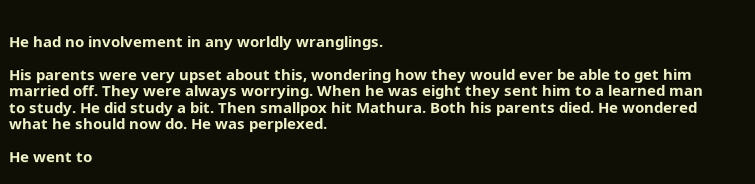He had no involvement in any worldly wranglings.

His parents were very upset about this, wondering how they would ever be able to get him married off. They were always worrying. When he was eight they sent him to a learned man to study. He did study a bit. Then smallpox hit Mathura. Both his parents died. He wondered what he should now do. He was perplexed.

He went to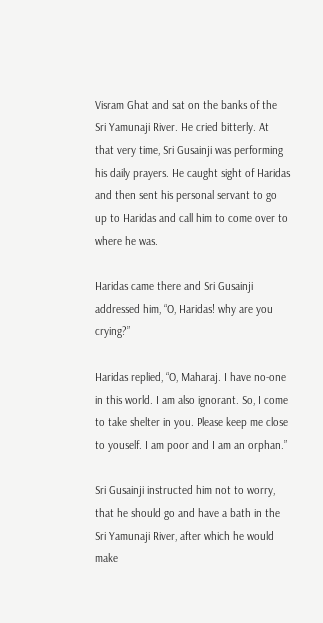Visram Ghat and sat on the banks of the Sri Yamunaji River. He cried bitterly. At that very time, Sri Gusainji was performing his daily prayers. He caught sight of Haridas and then sent his personal servant to go up to Haridas and call him to come over to where he was.

Haridas came there and Sri Gusainji addressed him, “O, Haridas! why are you crying?”

Haridas replied, “O, Maharaj. I have no-one in this world. I am also ignorant. So, I come to take shelter in you. Please keep me close to youself. I am poor and I am an orphan.”

Sri Gusainji instructed him not to worry, that he should go and have a bath in the Sri Yamunaji River, after which he would make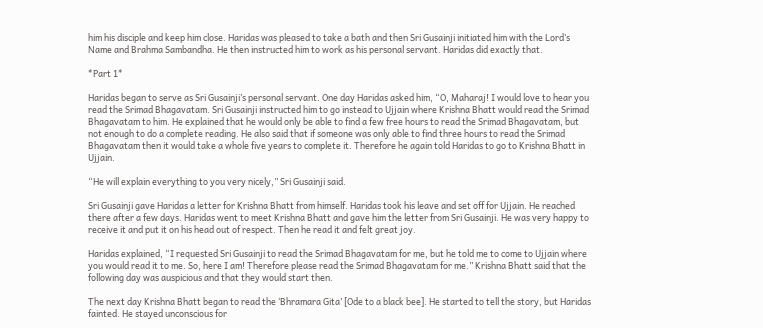him his disciple and keep him close. Haridas was pleased to take a bath and then Sri Gusainji initiated him with the Lord’s Name and Brahma Sambandha. He then instructed him to work as his personal servant. Haridas did exactly that.

*Part 1*

Haridas began to serve as Sri Gusainji’s personal servant. One day Haridas asked him, “O, Maharaj! I would love to hear you read the Srimad Bhagavatam. Sri Gusainji instructed him to go instead to Ujjain where Krishna Bhatt would read the Srimad Bhagavatam to him. He explained that he would only be able to find a few free hours to read the Srimad Bhagavatam, but not enough to do a complete reading. He also said that if someone was only able to find three hours to read the Srimad Bhagavatam then it would take a whole five years to complete it. Therefore he again told Haridas to go to Krishna Bhatt in Ujjain.

“He will explain everything to you very nicely,” Sri Gusainji said.

Sri Gusainji gave Haridas a letter for Krishna Bhatt from himself. Haridas took his leave and set off for Ujjain. He reached there after a few days. Haridas went to meet Krishna Bhatt and gave him the letter from Sri Gusainji. He was very happy to receive it and put it on his head out of respect. Then he read it and felt great joy.

Haridas explained, “I requested Sri Gusainji to read the Srimad Bhagavatam for me, but he told me to come to Ujjain where you would read it to me. So, here I am! Therefore please read the Srimad Bhagavatam for me.” Krishna Bhatt said that the following day was auspicious and that they would start then.

The next day Krishna Bhatt began to read the ‘Bhramara Gita’ [Ode to a black bee]. He started to tell the story, but Haridas fainted. He stayed unconscious for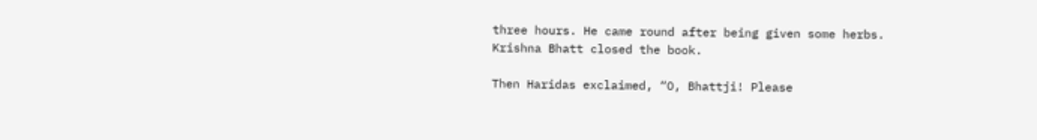three hours. He came round after being given some herbs. Krishna Bhatt closed the book.

Then Haridas exclaimed, “O, Bhattji! Please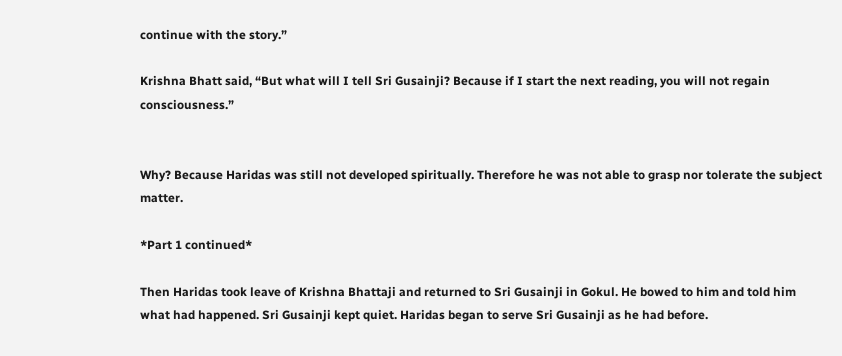continue with the story.”

Krishna Bhatt said, “But what will I tell Sri Gusainji? Because if I start the next reading, you will not regain consciousness.”


Why? Because Haridas was still not developed spiritually. Therefore he was not able to grasp nor tolerate the subject matter.

*Part 1 continued*

Then Haridas took leave of Krishna Bhattaji and returned to Sri Gusainji in Gokul. He bowed to him and told him what had happened. Sri Gusainji kept quiet. Haridas began to serve Sri Gusainji as he had before.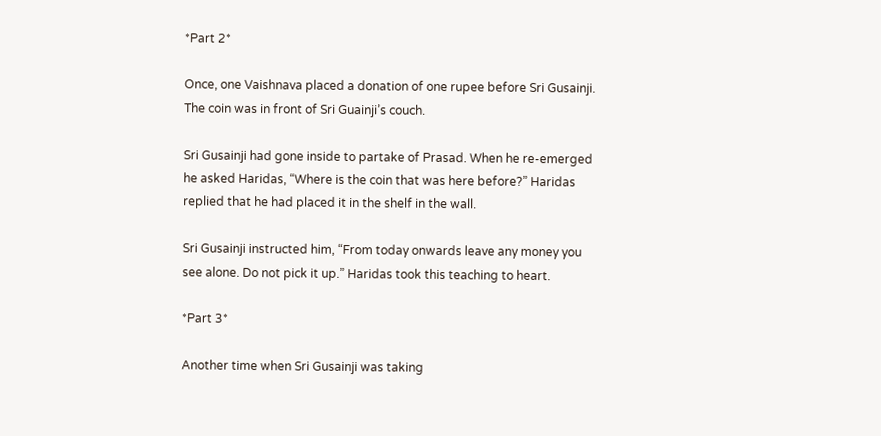*Part 2*

Once, one Vaishnava placed a donation of one rupee before Sri Gusainji. The coin was in front of Sri Guainji’s couch.

Sri Gusainji had gone inside to partake of Prasad. When he re-emerged he asked Haridas, “Where is the coin that was here before?” Haridas replied that he had placed it in the shelf in the wall.

Sri Gusainji instructed him, “From today onwards leave any money you see alone. Do not pick it up.” Haridas took this teaching to heart.

*Part 3*

Another time when Sri Gusainji was taking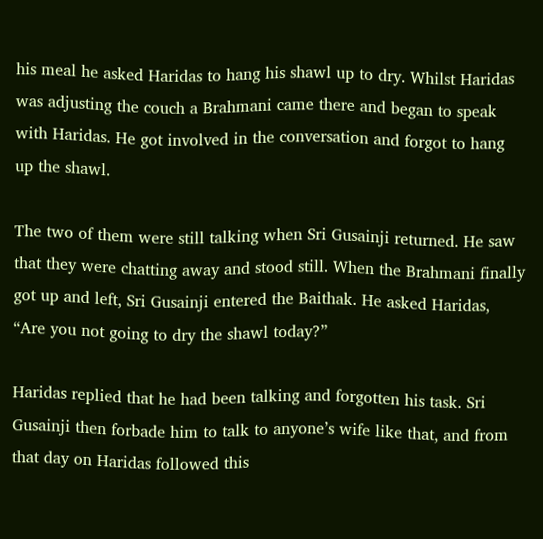his meal he asked Haridas to hang his shawl up to dry. Whilst Haridas was adjusting the couch a Brahmani came there and began to speak with Haridas. He got involved in the conversation and forgot to hang up the shawl.

The two of them were still talking when Sri Gusainji returned. He saw that they were chatting away and stood still. When the Brahmani finally got up and left, Sri Gusainji entered the Baithak. He asked Haridas, “Are you not going to dry the shawl today?”

Haridas replied that he had been talking and forgotten his task. Sri Gusainji then forbade him to talk to anyone’s wife like that, and from that day on Haridas followed this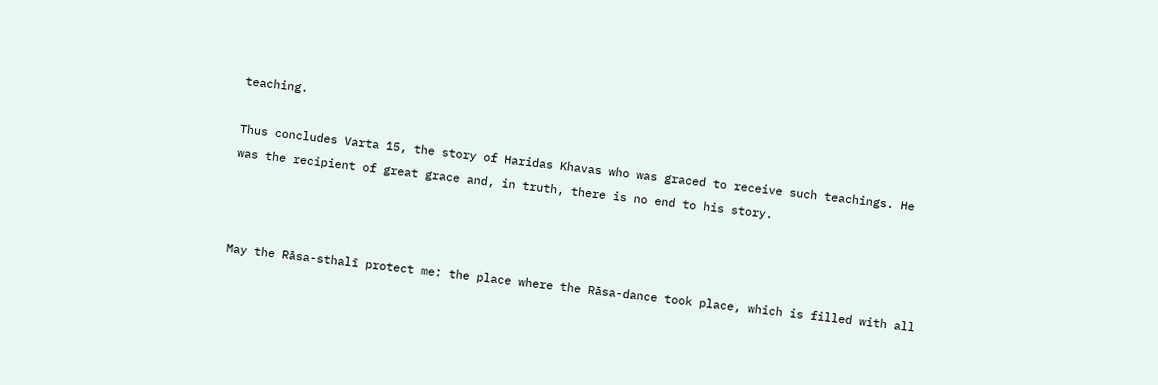teaching.

Thus concludes Varta 15, the story of Haridas Khavas who was graced to receive such teachings. He was the recipient of great grace and, in truth, there is no end to his story.



May the Rāsa-sthalī protect me: the place where the Rāsa-dance took place, which is filled with all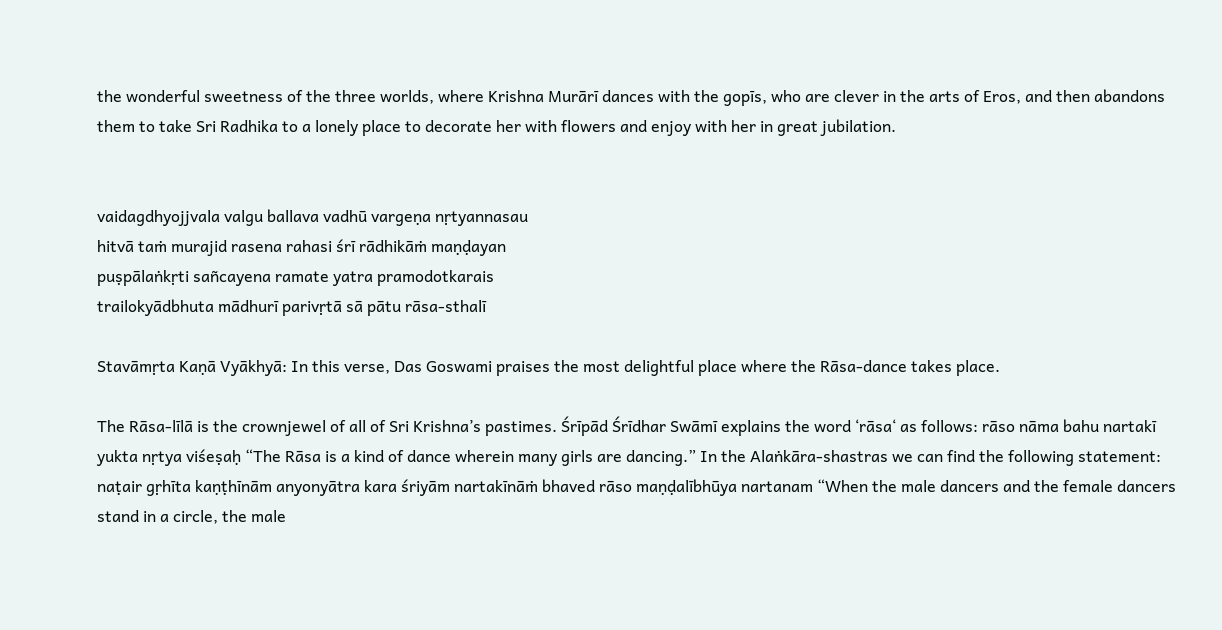the wonderful sweetness of the three worlds, where Krishna Murārī dances with the gopīs, who are clever in the arts of Eros, and then abandons them to take Sri Radhika to a lonely place to decorate her with flowers and enjoy with her in great jubilation.


vaidagdhyojjvala valgu ballava vadhū vargeṇa nṛtyannasau
hitvā taṁ murajid rasena rahasi śrī rādhikāṁ maṇḍayan
puṣpālaṅkṛti sañcayena ramate yatra pramodotkarais
trailokyādbhuta mādhurī parivṛtā sā pātu rāsa-sthalī

Stavāmṛta Kaṇā Vyākhyā: In this verse, Das Goswami praises the most delightful place where the Rāsa-dance takes place.

The Rāsa-līlā is the crownjewel of all of Sri Krishna’s pastimes. Śrīpād Śrīdhar Swāmī explains the word ‘rāsa‘ as follows: rāso nāma bahu nartakī yukta nṛtya viśeṣaḥ “The Rāsa is a kind of dance wherein many girls are dancing.” In the Alaṅkāra-shastras we can find the following statement: naṭair gṛhīta kaṇṭhīnām anyonyātra kara śriyām nartakīnāṁ bhaved rāso maṇḍalībhūya nartanam “When the male dancers and the female dancers stand in a circle, the male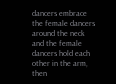dancers embrace the female dancers around the neck and the female dancers hold each other in the arm, then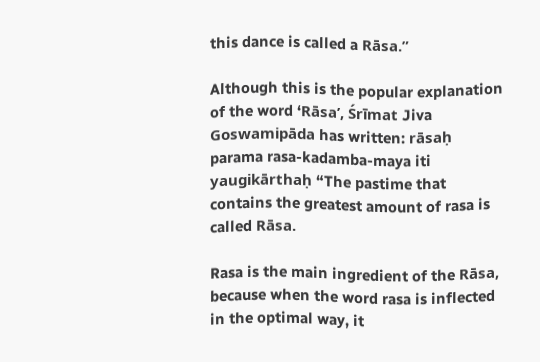this dance is called a Rāsa.”

Although this is the popular explanation of the word ‘Rāsa’, Śrīmat Jiva Goswamipāda has written: rāsaḥ parama rasa-kadamba-maya iti yaugikārthaḥ “The pastime that contains the greatest amount of rasa is called Rāsa.

Rasa is the main ingredient of the Rāsa, because when the word rasa is inflected in the optimal way, it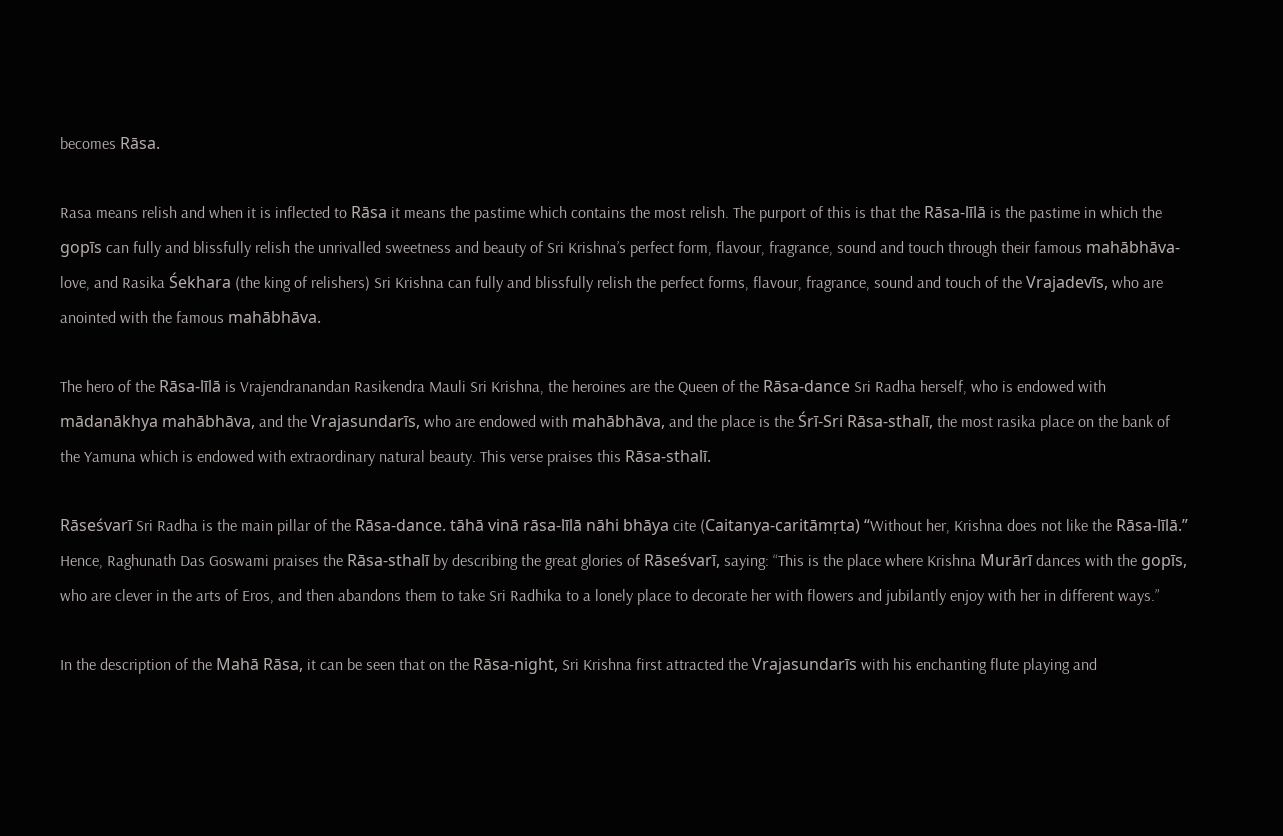becomes Rāsa.

Rasa means relish and when it is inflected to Rāsa it means the pastime which contains the most relish. The purport of this is that the Rāsa-līlā is the pastime in which the gopīs can fully and blissfully relish the unrivalled sweetness and beauty of Sri Krishna’s perfect form, flavour, fragrance, sound and touch through their famous mahābhāva-love, and Rasika Śekhara (the king of relishers) Sri Krishna can fully and blissfully relish the perfect forms, flavour, fragrance, sound and touch of the Vrajadevīs, who are anointed with the famous mahābhāva.

The hero of the Rāsa-līlā is Vrajendranandan Rasikendra Mauli Sri Krishna, the heroines are the Queen of the Rāsa-dance Sri Radha herself, who is endowed with mādanākhya mahābhāva, and the Vrajasundarīs, who are endowed with mahābhāva, and the place is the Śrī-Sri Rāsa-sthalī, the most rasika place on the bank of the Yamuna which is endowed with extraordinary natural beauty. This verse praises this Rāsa-sthalī.

Rāseśvarī Sri Radha is the main pillar of the Rāsa-dance. tāhā vinā rāsa-līlā nāhi bhāya cite (Caitanya-caritāmṛta) “Without her, Krishna does not like the Rāsa-līlā.” Hence, Raghunath Das Goswami praises the Rāsa-sthalī by describing the great glories of Rāseśvarī, saying: “This is the place where Krishna Murārī dances with the gopīs, who are clever in the arts of Eros, and then abandons them to take Sri Radhika to a lonely place to decorate her with flowers and jubilantly enjoy with her in different ways.”

In the description of the Mahā Rāsa, it can be seen that on the Rāsa-night, Sri Krishna first attracted the Vrajasundarīs with his enchanting flute playing and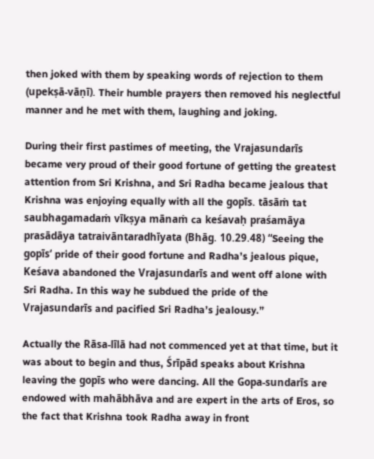then joked with them by speaking words of rejection to them (upekṣā-vāṇī). Their humble prayers then removed his neglectful manner and he met with them, laughing and joking.

During their first pastimes of meeting, the Vrajasundarīs became very proud of their good fortune of getting the greatest attention from Sri Krishna‚ and Sri Radha became jealous that Krishna was enjoying equally with all the gopīs. tāsāṁ tat saubhagamadaṁ vīkṣya mānaṁ ca keśavaḥ praśamāya prasādāya tatraivāntaradhīyata (Bhāg. 10.29.48) “Seeing the gopīs‘ pride of their good fortune and Radha’s jealous pique, Keśava abandoned the Vrajasundarīs and went off alone with Sri Radha. In this way he subdued the pride of the Vrajasundarīs and pacified Sri Radha’s jealousy.”

Actually the Rāsa-līlā had not commenced yet at that time, but it was about to begin and thus, Śrīpād speaks about Krishna leaving the gopīs who were dancing. All the Gopa-sundarīs are endowed with mahābhāva and are expert in the arts of Eros, so the fact that Krishna took Radha away in front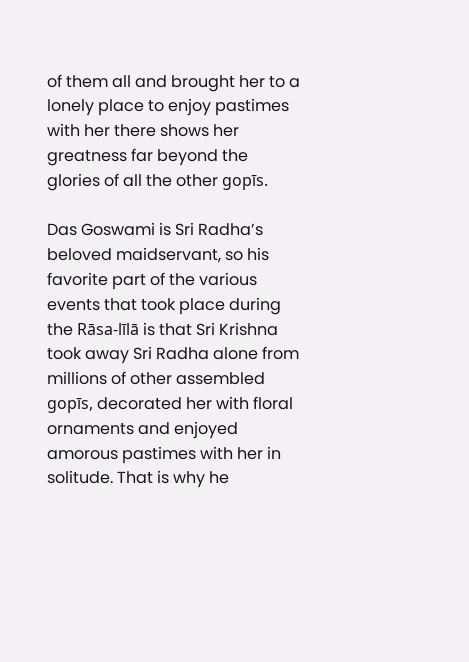of them all and brought her to a lonely place to enjoy pastimes with her there shows her greatness far beyond the glories of all the other gopīs.

Das Goswami is Sri Radha’s beloved maidservant, so his favorite part of the various events that took place during the Rāsa-līlā is that Sri Krishna took away Sri Radha alone from millions of other assembled gopīs, decorated her with floral ornaments and enjoyed amorous pastimes with her in solitude. That is why he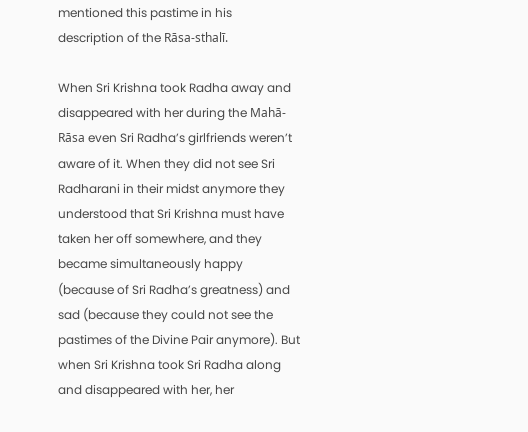mentioned this pastime in his description of the Rāsa-sthalī.

When Sri Krishna took Radha away and disappeared with her during the Mahā-Rāsa even Sri Radha’s girlfriends weren’t aware of it. When they did not see Sri Radharani in their midst anymore they understood that Sri Krishna must have taken her off somewhere, and they became simultaneously happy (because of Sri Radha’s greatness) and sad (because they could not see the pastimes of the Divine Pair anymore). But when Sri Krishna took Sri Radha along and disappeared with her, her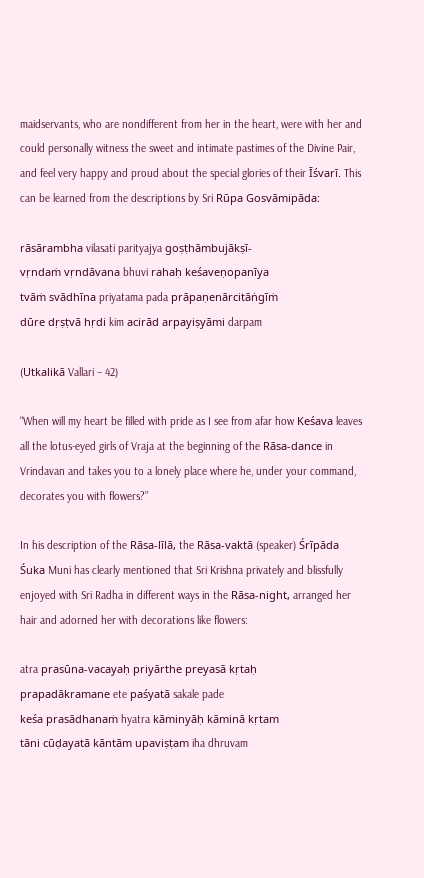maidservants, who are nondifferent from her in the heart, were with her and could personally witness the sweet and intimate pastimes of the Divine Pair, and feel very happy and proud about the special glories of their Īśvarī. This can be learned from the descriptions by Sri Rūpa Gosvāmipāda:

rāsārambha vilasati parityajya goṣṭhāmbujākṣī-
vṛndaṁ vṛndāvana bhuvi rahaḥ keśaveṇopanīya
tvāṁ svādhīna priyatama pada prāpaṇenārcitāṅgīṁ
dūre dṛṣṭvā hṛdi kim acirād arpayiṣyāmi darpam

(Utkalikā Vallari – 42)

“When will my heart be filled with pride as I see from afar how Keśava leaves all the lotus-eyed girls of Vraja at the beginning of the Rāsa-dance in Vrindavan and takes you to a lonely place where he, under your command, decorates you with flowers?”

In his description of the Rāsa-līlā, the Rāsa-vaktā (speaker) Śrīpāda Śuka Muni has clearly mentioned that Sri Krishna privately and blissfully enjoyed with Sri Radha in different ways in the Rāsa-night, arranged her hair and adorned her with decorations like flowers:

atra prasūna-vacayaḥ priyārthe preyasā kṛtaḥ
prapadākramane ete paśyatā sakale pade
keśa prasādhanaṁ hyatra kāminyāḥ kāminā kṛtam
tāni cūḍayatā kāntām upaviṣṭam iha dhruvam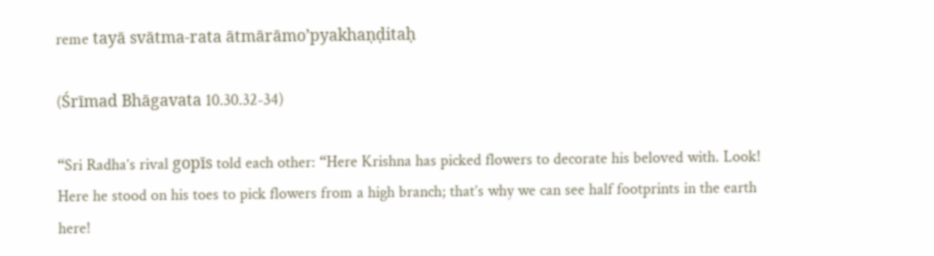reme tayā svātma-rata ātmārāmo’pyakhaṇḍitaḥ

(Śrīmad Bhāgavata 10.30.32-34)

“Sri Radha’s rival gopīs told each other: “Here Krishna has picked flowers to decorate his beloved with. Look! Here he stood on his toes to pick flowers from a high branch; that’s why we can see half footprints in the earth here!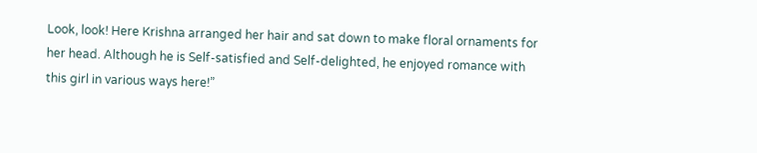Look, look! Here Krishna arranged her hair and sat down to make floral ornaments for her head. Although he is Self-satisfied and Self-delighted, he enjoyed romance with this girl in various ways here!”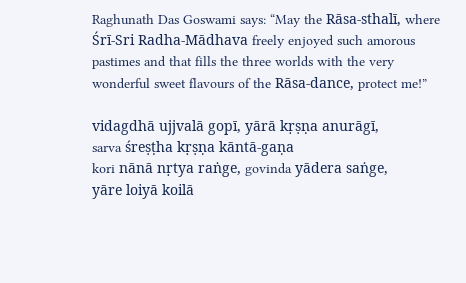Raghunath Das Goswami says: “May the Rāsa-sthalī, where Śrī-Sri Radha-Mādhava freely enjoyed such amorous pastimes and that fills the three worlds with the very wonderful sweet flavours of the Rāsa-dance, protect me!”

vidagdhā ujjvalā gopī, yārā kṛṣṇa anurāgī,
sarva śreṣṭha kṛṣṇa kāntā-gaṇa
kori nānā nṛtya raṅge, govinda yādera saṅge,
yāre loiyā koilā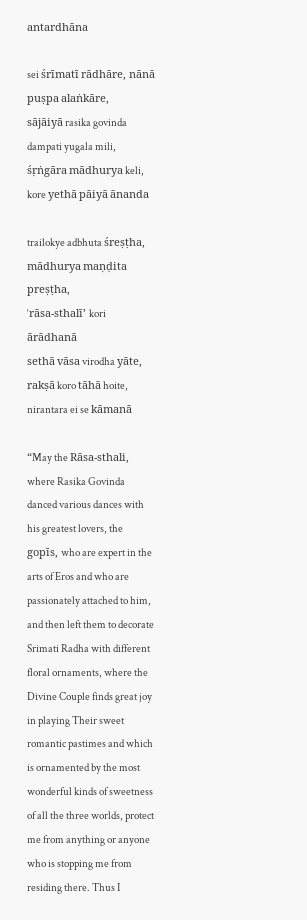antardhāna

sei śrīmatī rādhāre, nānā puṣpa alaṅkāre,
sājāiyā rasika govinda
dampati yugala mili, śṛṅgāra mādhurya keli,
kore yethā pāiyā ānanda

trailokye adbhuta śreṣṭha, mādhurya maṇḍita preṣṭha,
‘rāsa-sthalī’ kori ārādhanā
sethā vāsa virodha yāte, rakṣā koro tāhā hoite,
nirantara ei se kāmanā

“May the Rāsa-sthali, where Rasika Govinda danced various dances with his greatest lovers, the gopīs, who are expert in the arts of Eros and who are passionately attached to him, and then left them to decorate Srimati Radha with different floral ornaments, where the Divine Couple finds great joy in playing Their sweet romantic pastimes and which is ornamented by the most wonderful kinds of sweetness of all the three worlds, protect me from anything or anyone who is stopping me from residing there. Thus I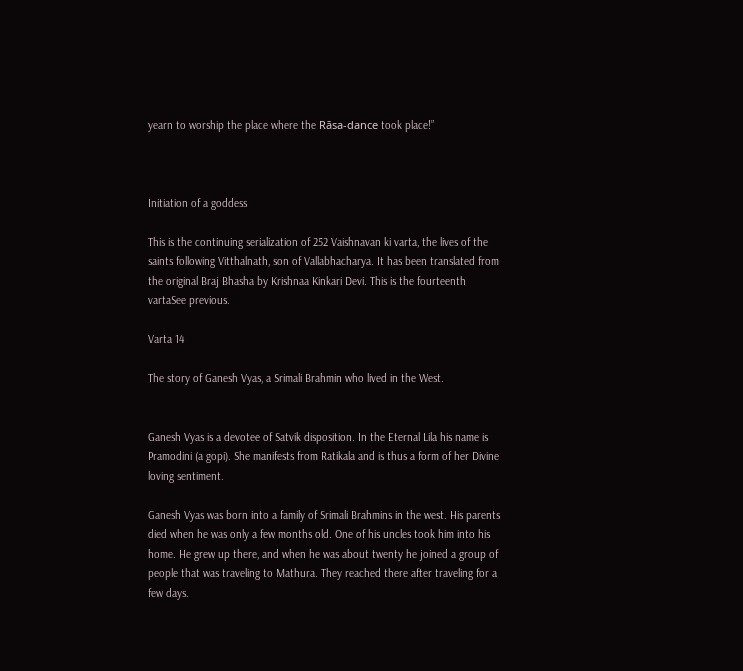yearn to worship the place where the Rāsa-dance took place!”



Initiation of a goddess

This is the continuing serialization of 252 Vaishnavan ki varta, the lives of the saints following Vitthalnath, son of Vallabhacharya. It has been translated from the original Braj Bhasha by Krishnaa Kinkari Devi. This is the fourteenth vartaSee previous.

Varta 14

The story of Ganesh Vyas, a Srimali Brahmin who lived in the West.


Ganesh Vyas is a devotee of Satvik disposition. In the Eternal Lila his name is Pramodini (a gopi). She manifests from Ratikala and is thus a form of her Divine loving sentiment.

Ganesh Vyas was born into a family of Srimali Brahmins in the west. His parents died when he was only a few months old. One of his uncles took him into his home. He grew up there, and when he was about twenty he joined a group of people that was traveling to Mathura. They reached there after traveling for a few days.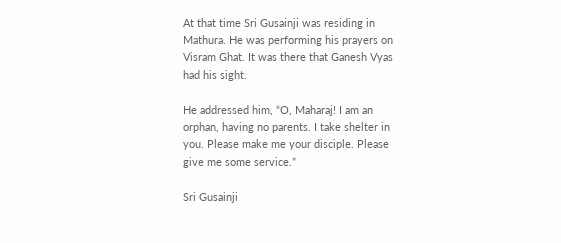At that time Sri Gusainji was residing in Mathura. He was performing his prayers on Visram Ghat. It was there that Ganesh Vyas had his sight.

He addressed him, “O, Maharaj! I am an orphan, having no parents. I take shelter in you. Please make me your disciple. Please give me some service.”

Sri Gusainji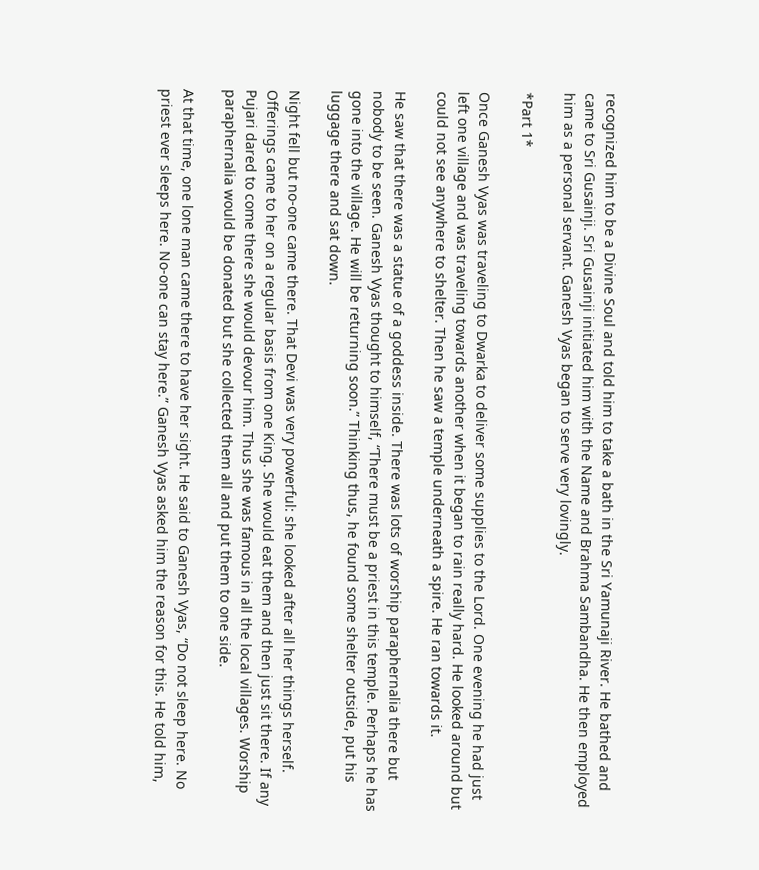recognized him to be a Divine Soul and told him to take a bath in the Sri Yamunaji River. He bathed and came to Sri Gusainji. Sri Gusainji initiated him with the Name and Brahma Sambandha. He then employed him as a personal servant. Ganesh Vyas began to serve very lovingly.

*Part 1*

Once Ganesh Vyas was traveling to Dwarka to deliver some supplies to the Lord. One evening he had just left one village and was traveling towards another when it began to rain really hard. He looked around but could not see anywhere to shelter. Then he saw a temple underneath a spire. He ran towards it.

He saw that there was a statue of a goddess inside. There was lots of worship paraphernalia there but nobody to be seen. Ganesh Vyas thought to himself, “There must be a priest in this temple. Perhaps he has gone into the village. He will be returning soon.” Thinking thus, he found some shelter outside, put his luggage there and sat down.

Night fell but no-one came there. That Devi was very powerful: she looked after all her things herself. Offerings came to her on a regular basis from one King. She would eat them and then just sit there. If any Pujari dared to come there she would devour him. Thus she was famous in all the local villages. Worship paraphernalia would be donated but she collected them all and put them to one side.

At that time, one lone man came there to have her sight. He said to Ganesh Vyas, “Do not sleep here. No priest ever sleeps here. No-one can stay here.” Ganesh Vyas asked him the reason for this. He told him,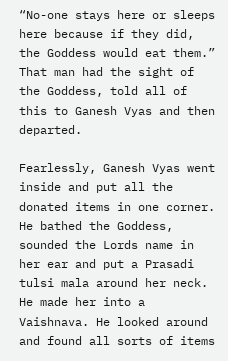“No-one stays here or sleeps here because if they did, the Goddess would eat them.” That man had the sight of the Goddess, told all of this to Ganesh Vyas and then departed.

Fearlessly, Ganesh Vyas went inside and put all the donated items in one corner. He bathed the Goddess, sounded the Lords name in her ear and put a Prasadi tulsi mala around her neck. He made her into a Vaishnava. He looked around and found all sorts of items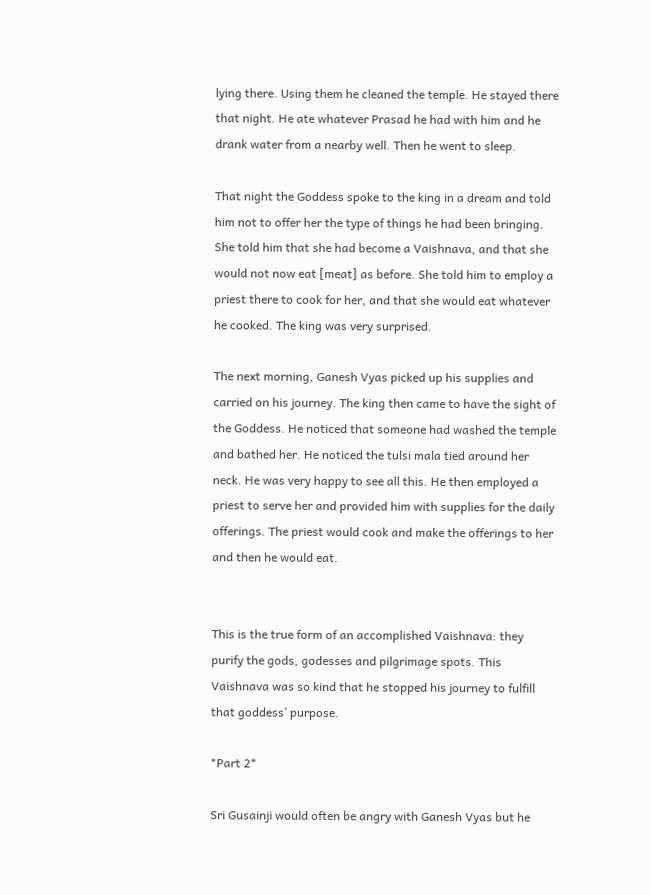lying there. Using them he cleaned the temple. He stayed there that night. He ate whatever Prasad he had with him and he drank water from a nearby well. Then he went to sleep.

That night the Goddess spoke to the king in a dream and told him not to offer her the type of things he had been bringing. She told him that she had become a Vaishnava, and that she would not now eat [meat] as before. She told him to employ a priest there to cook for her, and that she would eat whatever he cooked. The king was very surprised.

The next morning, Ganesh Vyas picked up his supplies and carried on his journey. The king then came to have the sight of the Goddess. He noticed that someone had washed the temple and bathed her. He noticed the tulsi mala tied around her neck. He was very happy to see all this. He then employed a priest to serve her and provided him with supplies for the daily offerings. The priest would cook and make the offerings to her and then he would eat.


This is the true form of an accomplished Vaishnava: they purify the gods, godesses and pilgrimage spots. This Vaishnava was so kind that he stopped his journey to fulfill that goddess’ purpose.

*Part 2*

Sri Gusainji would often be angry with Ganesh Vyas but he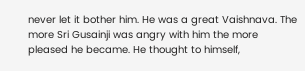never let it bother him. He was a great Vaishnava. The more Sri Gusainji was angry with him the more pleased he became. He thought to himself,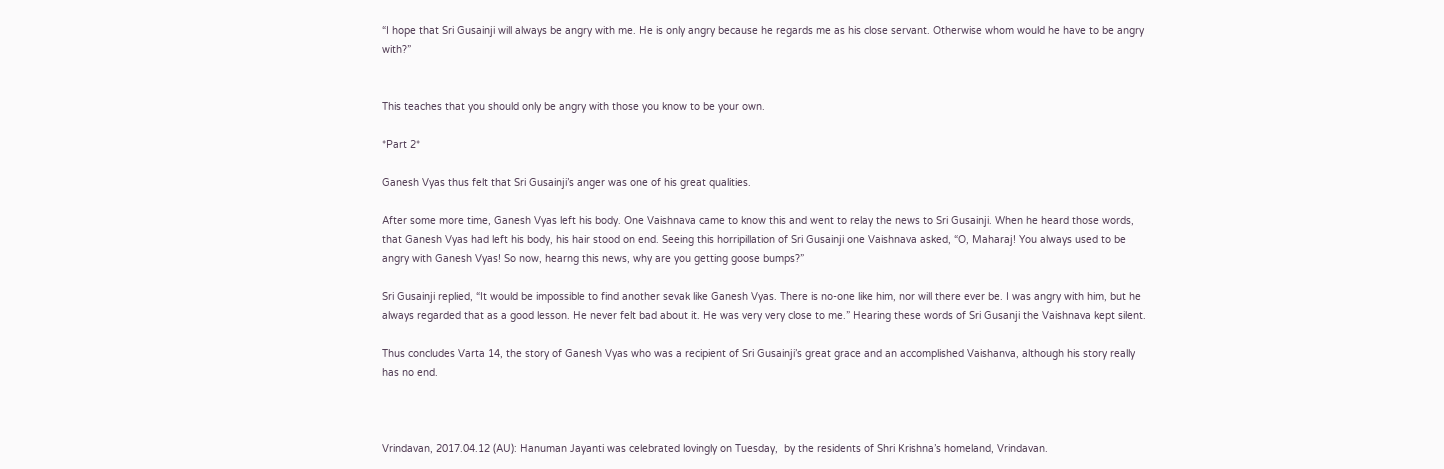“I hope that Sri Gusainji will always be angry with me. He is only angry because he regards me as his close servant. Otherwise whom would he have to be angry with?”


This teaches that you should only be angry with those you know to be your own.

*Part 2*

Ganesh Vyas thus felt that Sri Gusainji’s anger was one of his great qualities.

After some more time, Ganesh Vyas left his body. One Vaishnava came to know this and went to relay the news to Sri Gusainji. When he heard those words, that Ganesh Vyas had left his body, his hair stood on end. Seeing this horripillation of Sri Gusainji one Vaishnava asked, “O, Maharaj! You always used to be angry with Ganesh Vyas! So now, hearng this news, why are you getting goose bumps?”

Sri Gusainji replied, “It would be impossible to find another sevak like Ganesh Vyas. There is no-one like him, nor will there ever be. I was angry with him, but he always regarded that as a good lesson. He never felt bad about it. He was very very close to me.” Hearing these words of Sri Gusanji the Vaishnava kept silent.

Thus concludes Varta 14, the story of Ganesh Vyas who was a recipient of Sri Gusainji’s great grace and an accomplished Vaishanva, although his story really has no end.



Vrindavan, 2017.04.12 (AU): Hanuman Jayanti was celebrated lovingly on Tuesday,  by the residents of Shri Krishna’s homeland, Vrindavan.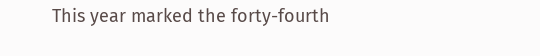This year marked the forty-fourth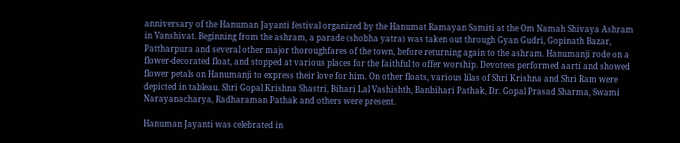anniversary of the Hanuman Jayanti festival organized by the Hanumat Ramayan Samiti at the Om Namah Shivaya Ashram in Vanshivat. Beginning from the ashram, a parade (shobha yatra) was taken out through Gyan Gudri, Gopinath Bazar, Pattharpura and several other major thoroughfares of the town, before returning again to the ashram. Hanumanji rode on a flower-decorated float, and stopped at various places for the faithful to offer worship. Devotees performed aarti and showed flower petals on Hanumanji to express their love for him. On other floats, various lilas of Shri Krishna and Shri Ram were depicted in tableau. Shri Gopal Krishna Shastri, Bihari Lal Vashishth, Banbihari Pathak, Dr. Gopal Prasad Sharma, Swami Narayanacharya, Radharaman Pathak and others were present.

Hanuman Jayanti was celebrated in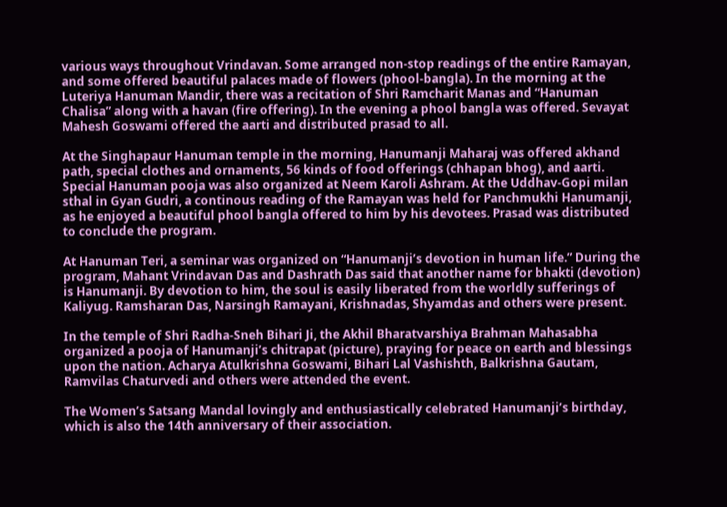various ways throughout Vrindavan. Some arranged non-stop readings of the entire Ramayan, and some offered beautiful palaces made of flowers (phool-bangla). In the morning at the Luteriya Hanuman Mandir, there was a recitation of Shri Ramcharit Manas and “Hanuman Chalisa” along with a havan (fire offering). In the evening a phool bangla was offered. Sevayat Mahesh Goswami offered the aarti and distributed prasad to all.

At the Singhapaur Hanuman temple in the morning, Hanumanji Maharaj was offered akhand path, special clothes and ornaments, 56 kinds of food offerings (chhapan bhog), and aarti. Special Hanuman pooja was also organized at Neem Karoli Ashram. At the Uddhav-Gopi milan sthal in Gyan Gudri, a continous reading of the Ramayan was held for Panchmukhi Hanumanji, as he enjoyed a beautiful phool bangla offered to him by his devotees. Prasad was distributed to conclude the program.

At Hanuman Teri, a seminar was organized on “Hanumanji’s devotion in human life.” During the program, Mahant Vrindavan Das and Dashrath Das said that another name for bhakti (devotion) is Hanumanji. By devotion to him, the soul is easily liberated from the worldly sufferings of Kaliyug. Ramsharan Das, Narsingh Ramayani, Krishnadas, Shyamdas and others were present.

In the temple of Shri Radha-Sneh Bihari Ji, the Akhil Bharatvarshiya Brahman Mahasabha organized a pooja of Hanumanji’s chitrapat (picture), praying for peace on earth and blessings upon the nation. Acharya Atulkrishna Goswami, Bihari Lal Vashishth, Balkrishna Gautam, Ramvilas Chaturvedi and others were attended the event.

The Women’s Satsang Mandal lovingly and enthusiastically celebrated Hanumanji’s birthday, which is also the 14th anniversary of their association.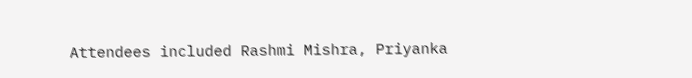Attendees included Rashmi Mishra, Priyanka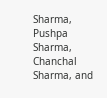Sharma, Pushpa Sharma, Chanchal Sharma, and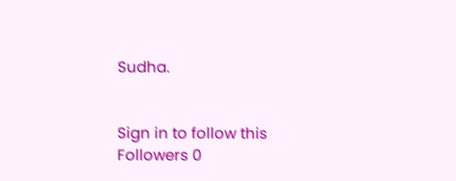Sudha.


Sign in to follow this
Followers 0